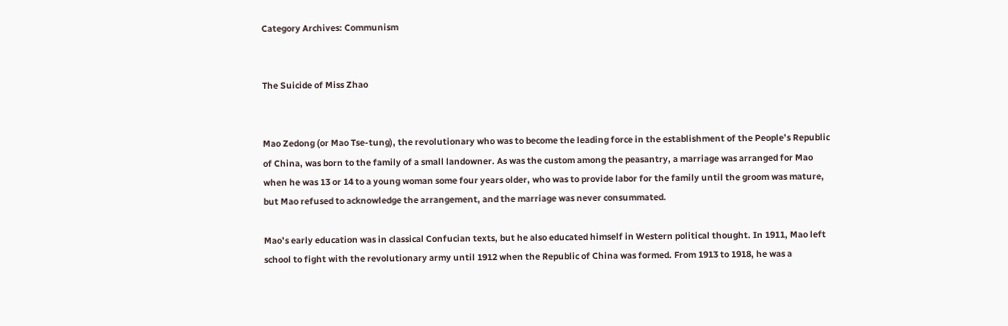Category Archives: Communism


The Suicide of Miss Zhao


Mao Zedong (or Mao Tse-tung), the revolutionary who was to become the leading force in the establishment of the People’s Republic of China, was born to the family of a small landowner. As was the custom among the peasantry, a marriage was arranged for Mao when he was 13 or 14 to a young woman some four years older, who was to provide labor for the family until the groom was mature, but Mao refused to acknowledge the arrangement, and the marriage was never consummated.

Mao’s early education was in classical Confucian texts, but he also educated himself in Western political thought. In 1911, Mao left school to fight with the revolutionary army until 1912 when the Republic of China was formed. From 1913 to 1918, he was a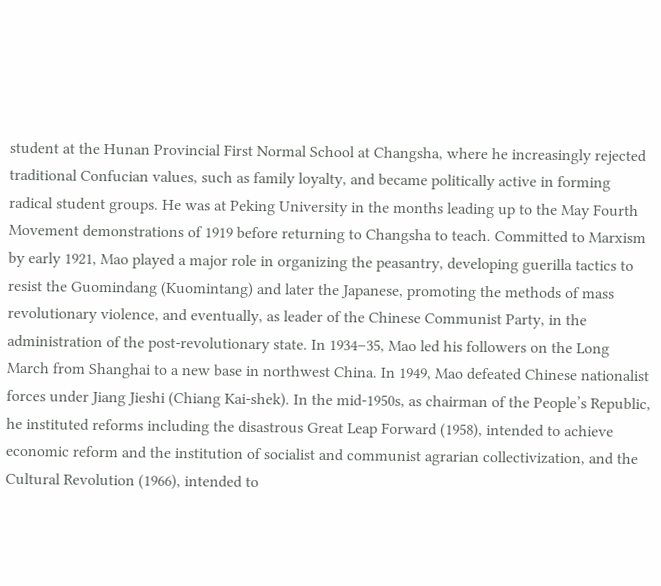student at the Hunan Provincial First Normal School at Changsha, where he increasingly rejected traditional Confucian values, such as family loyalty, and became politically active in forming radical student groups. He was at Peking University in the months leading up to the May Fourth Movement demonstrations of 1919 before returning to Changsha to teach. Committed to Marxism by early 1921, Mao played a major role in organizing the peasantry, developing guerilla tactics to resist the Guomindang (Kuomintang) and later the Japanese, promoting the methods of mass revolutionary violence, and eventually, as leader of the Chinese Communist Party, in the administration of the post-revolutionary state. In 1934–35, Mao led his followers on the Long March from Shanghai to a new base in northwest China. In 1949, Mao defeated Chinese nationalist forces under Jiang Jieshi (Chiang Kai-shek). In the mid-1950s, as chairman of the People’s Republic, he instituted reforms including the disastrous Great Leap Forward (1958), intended to achieve economic reform and the institution of socialist and communist agrarian collectivization, and the Cultural Revolution (1966), intended to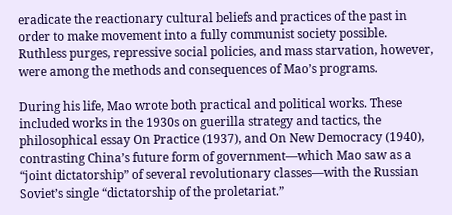eradicate the reactionary cultural beliefs and practices of the past in order to make movement into a fully communist society possible. Ruthless purges, repressive social policies, and mass starvation, however, were among the methods and consequences of Mao’s programs.

During his life, Mao wrote both practical and political works. These included works in the 1930s on guerilla strategy and tactics, the philosophical essay On Practice (1937), and On New Democracy (1940), contrasting China’s future form of government—which Mao saw as a “joint dictatorship” of several revolutionary classes—with the Russian Soviet’s single “dictatorship of the proletariat.”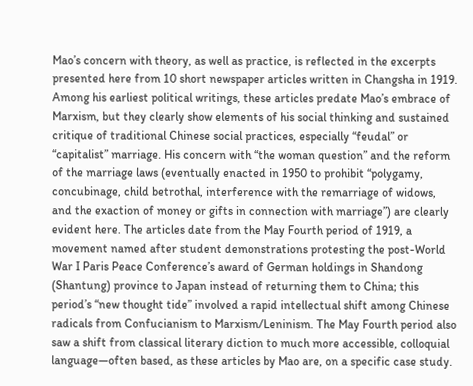Mao’s concern with theory, as well as practice, is reflected in the excerpts presented here from 10 short newspaper articles written in Changsha in 1919. Among his earliest political writings, these articles predate Mao’s embrace of Marxism, but they clearly show elements of his social thinking and sustained critique of traditional Chinese social practices, especially “feudal” or “capitalist” marriage. His concern with “the woman question” and the reform of the marriage laws (eventually enacted in 1950 to prohibit “polygamy, concubinage, child betrothal, interference with the remarriage of widows, and the exaction of money or gifts in connection with marriage”) are clearly evident here. The articles date from the May Fourth period of 1919, a movement named after student demonstrations protesting the post-World War I Paris Peace Conference’s award of German holdings in Shandong (Shantung) province to Japan instead of returning them to China; this period’s “new thought tide” involved a rapid intellectual shift among Chinese radicals from Confucianism to Marxism/Leninism. The May Fourth period also saw a shift from classical literary diction to much more accessible, colloquial language—often based, as these articles by Mao are, on a specific case study.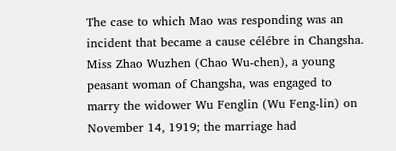The case to which Mao was responding was an incident that became a cause célébre in Changsha. Miss Zhao Wuzhen (Chao Wu-chen), a young peasant woman of Changsha, was engaged to marry the widower Wu Fenglin (Wu Feng-lin) on November 14, 1919; the marriage had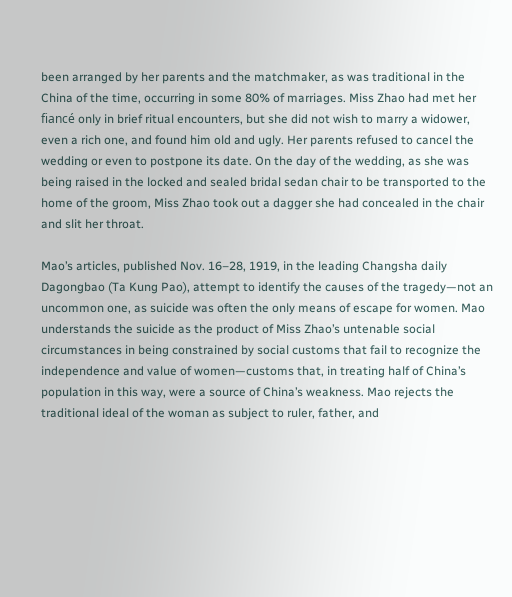been arranged by her parents and the matchmaker, as was traditional in the China of the time, occurring in some 80% of marriages. Miss Zhao had met her fiancé only in brief ritual encounters, but she did not wish to marry a widower, even a rich one, and found him old and ugly. Her parents refused to cancel the wedding or even to postpone its date. On the day of the wedding, as she was being raised in the locked and sealed bridal sedan chair to be transported to the home of the groom, Miss Zhao took out a dagger she had concealed in the chair and slit her throat.

Mao’s articles, published Nov. 16–28, 1919, in the leading Changsha daily Dagongbao (Ta Kung Pao), attempt to identify the causes of the tragedy—not an uncommon one, as suicide was often the only means of escape for women. Mao understands the suicide as the product of Miss Zhao’s untenable social circumstances in being constrained by social customs that fail to recognize the independence and value of women—customs that, in treating half of China’s population in this way, were a source of China’s weakness. Mao rejects the traditional ideal of the woman as subject to ruler, father, and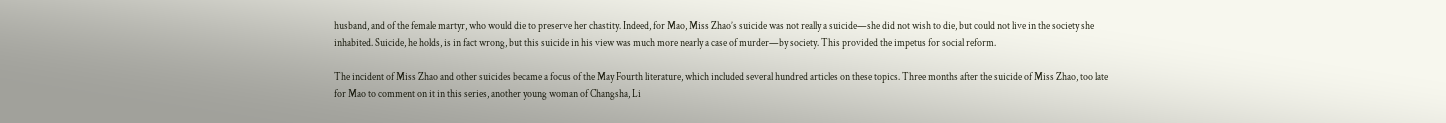husband, and of the female martyr, who would die to preserve her chastity. Indeed, for Mao, Miss Zhao’s suicide was not really a suicide—she did not wish to die, but could not live in the society she inhabited. Suicide, he holds, is in fact wrong, but this suicide in his view was much more nearly a case of murder—by society. This provided the impetus for social reform.

The incident of Miss Zhao and other suicides became a focus of the May Fourth literature, which included several hundred articles on these topics. Three months after the suicide of Miss Zhao, too late for Mao to comment on it in this series, another young woman of Changsha, Li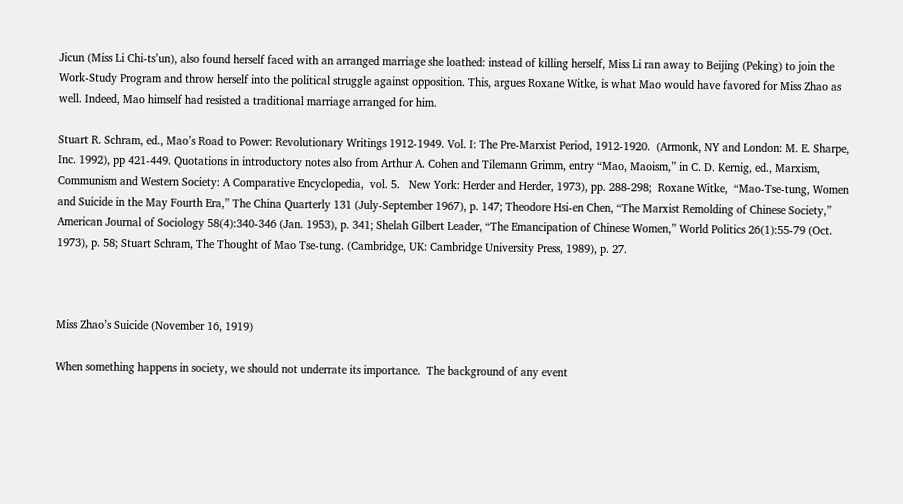Jicun (Miss Li Chi-ts’un), also found herself faced with an arranged marriage she loathed: instead of killing herself, Miss Li ran away to Beijing (Peking) to join the Work-Study Program and throw herself into the political struggle against opposition. This, argues Roxane Witke, is what Mao would have favored for Miss Zhao as well. Indeed, Mao himself had resisted a traditional marriage arranged for him.

Stuart R. Schram, ed., Mao’s Road to Power: Revolutionary Writings 1912-1949. Vol. I: The Pre-Marxist Period, 1912-1920.  (Armonk, NY and London: M. E. Sharpe, Inc. 1992), pp 421-449. Quotations in introductory notes also from Arthur A. Cohen and Tilemann Grimm, entry “Mao, Maoism,” in C. D. Kernig, ed., Marxism, Communism and Western Society: A Comparative Encyclopedia,  vol. 5.   New York: Herder and Herder, 1973), pp. 288-298;  Roxane Witke,  “Mao-Tse-tung, Women and Suicide in the May Fourth Era,” The China Quarterly 131 (July-September 1967), p. 147; Theodore Hsi-en Chen, “The Marxist Remolding of Chinese Society,” American Journal of Sociology 58(4):340-346 (Jan. 1953), p. 341; Shelah Gilbert Leader, “The Emancipation of Chinese Women,” World Politics 26(1):55-79 (Oct. 1973), p. 58; Stuart Schram, The Thought of Mao Tse-tung. (Cambridge, UK: Cambridge University Press, 1989), p. 27.



Miss Zhao’s Suicide (November 16, 1919)

When something happens in society, we should not underrate its importance.  The background of any event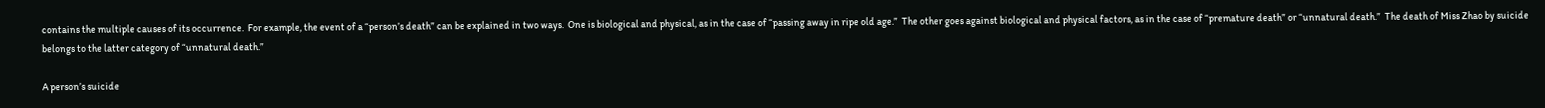contains the multiple causes of its occurrence.  For example, the event of a “person’s death” can be explained in two ways.  One is biological and physical, as in the case of “passing away in ripe old age.”  The other goes against biological and physical factors, as in the case of “premature death” or “unnatural death.”  The death of Miss Zhao by suicide belongs to the latter category of “unnatural death.”

A person’s suicide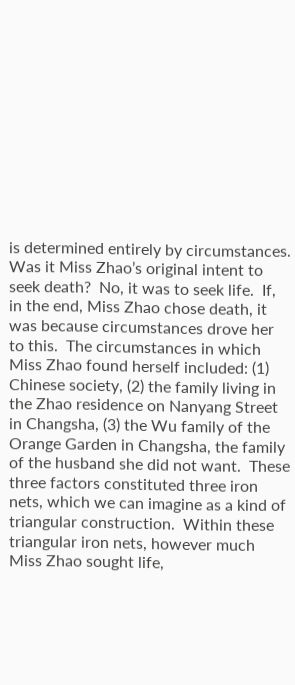is determined entirely by circumstances.  Was it Miss Zhao’s original intent to seek death?  No, it was to seek life.  If, in the end, Miss Zhao chose death, it was because circumstances drove her to this.  The circumstances in which Miss Zhao found herself included: (1) Chinese society, (2) the family living in the Zhao residence on Nanyang Street in Changsha, (3) the Wu family of the Orange Garden in Changsha, the family of the husband she did not want.  These three factors constituted three iron nets, which we can imagine as a kind of triangular construction.  Within these triangular iron nets, however much Miss Zhao sought life,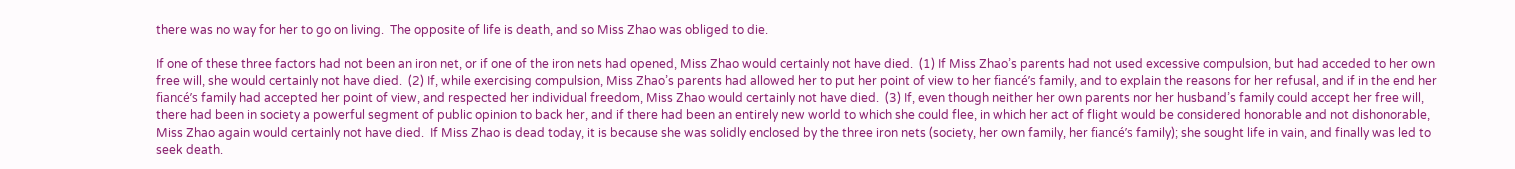there was no way for her to go on living.  The opposite of life is death, and so Miss Zhao was obliged to die.

If one of these three factors had not been an iron net, or if one of the iron nets had opened, Miss Zhao would certainly not have died.  (1) If Miss Zhao’s parents had not used excessive compulsion, but had acceded to her own free will, she would certainly not have died.  (2) If, while exercising compulsion, Miss Zhao’s parents had allowed her to put her point of view to her fiancé’s family, and to explain the reasons for her refusal, and if in the end her fiancé’s family had accepted her point of view, and respected her individual freedom, Miss Zhao would certainly not have died.  (3) If, even though neither her own parents nor her husband’s family could accept her free will, there had been in society a powerful segment of public opinion to back her, and if there had been an entirely new world to which she could flee, in which her act of flight would be considered honorable and not dishonorable, Miss Zhao again would certainly not have died.  If Miss Zhao is dead today, it is because she was solidly enclosed by the three iron nets (society, her own family, her fiancé’s family); she sought life in vain, and finally was led to seek death.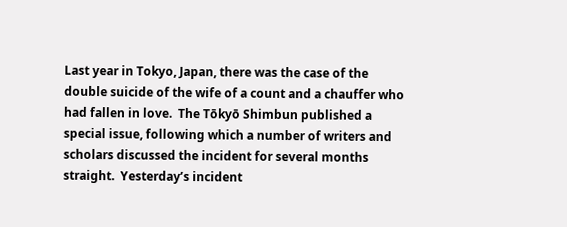Last year in Tokyo, Japan, there was the case of the double suicide of the wife of a count and a chauffer who had fallen in love.  The Tōkyō Shimbun published a special issue, following which a number of writers and scholars discussed the incident for several months straight.  Yesterday’s incident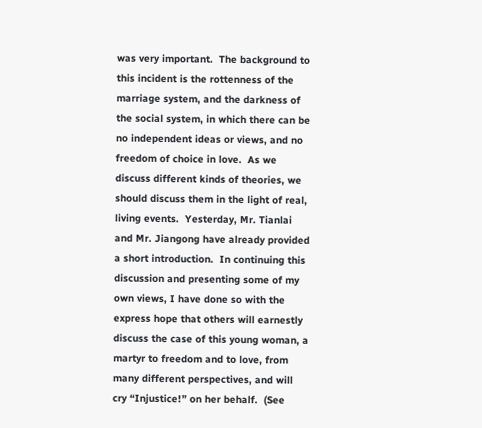was very important.  The background to this incident is the rottenness of the marriage system, and the darkness of the social system, in which there can be no independent ideas or views, and no freedom of choice in love.  As we discuss different kinds of theories, we should discuss them in the light of real, living events.  Yesterday, Mr. Tianlai and Mr. Jiangong have already provided a short introduction.  In continuing this discussion and presenting some of my own views, I have done so with the express hope that others will earnestly discuss the case of this young woman, a martyr to freedom and to love, from many different perspectives, and will cry “Injustice!” on her behalf.  (See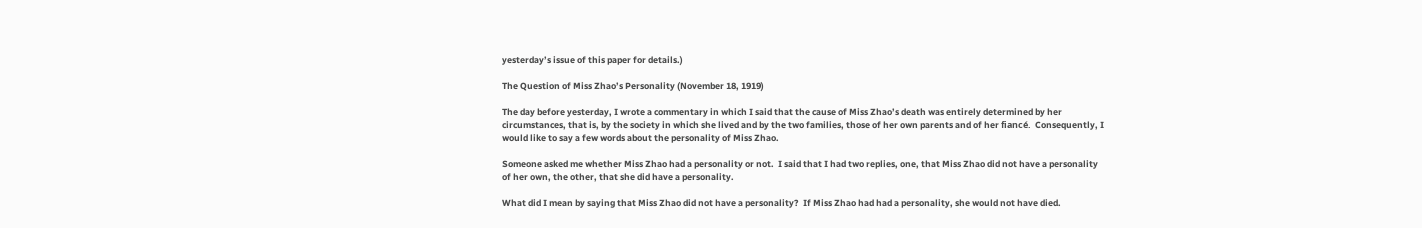yesterday’s issue of this paper for details.)

The Question of Miss Zhao’s Personality (November 18, 1919)

The day before yesterday, I wrote a commentary in which I said that the cause of Miss Zhao’s death was entirely determined by her circumstances, that is, by the society in which she lived and by the two families, those of her own parents and of her fiancé.  Consequently, I would like to say a few words about the personality of Miss Zhao.

Someone asked me whether Miss Zhao had a personality or not.  I said that I had two replies, one, that Miss Zhao did not have a personality of her own, the other, that she did have a personality.

What did I mean by saying that Miss Zhao did not have a personality?  If Miss Zhao had had a personality, she would not have died.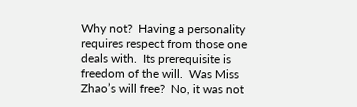Why not?  Having a personality requires respect from those one deals with.  Its prerequisite is freedom of the will.  Was Miss Zhao’s will free?  No, it was not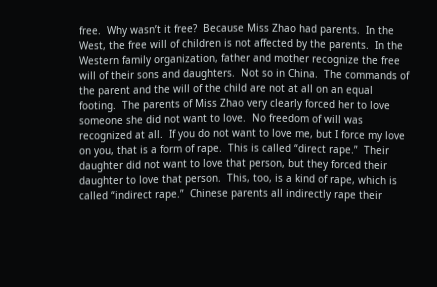free.  Why wasn’t it free?  Because Miss Zhao had parents.  In the West, the free will of children is not affected by the parents.  In the Western family organization, father and mother recognize the free will of their sons and daughters.  Not so in China.  The commands of the parent and the will of the child are not at all on an equal footing.  The parents of Miss Zhao very clearly forced her to love someone she did not want to love.  No freedom of will was recognized at all.  If you do not want to love me, but I force my love on you, that is a form of rape.  This is called “direct rape.”  Their daughter did not want to love that person, but they forced their daughter to love that person.  This, too, is a kind of rape, which is called “indirect rape.”  Chinese parents all indirectly rape their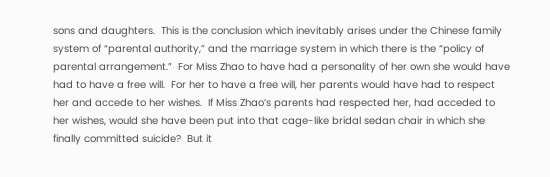sons and daughters.  This is the conclusion which inevitably arises under the Chinese family system of “parental authority,” and the marriage system in which there is the “policy of parental arrangement.”  For Miss Zhao to have had a personality of her own she would have had to have a free will.  For her to have a free will, her parents would have had to respect her and accede to her wishes.  If Miss Zhao’s parents had respected her, had acceded to her wishes, would she have been put into that cage-like bridal sedan chair in which she finally committed suicide?  But it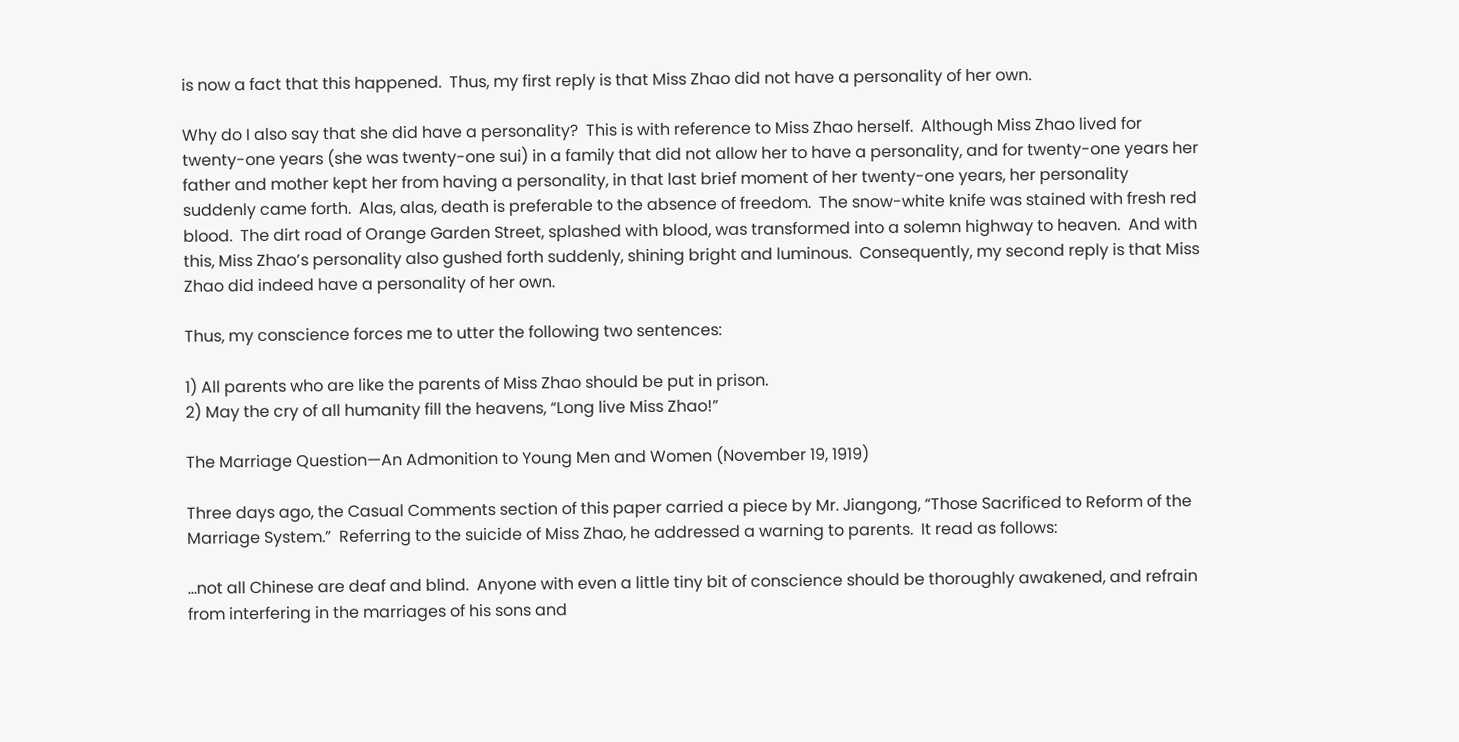is now a fact that this happened.  Thus, my first reply is that Miss Zhao did not have a personality of her own.

Why do I also say that she did have a personality?  This is with reference to Miss Zhao herself.  Although Miss Zhao lived for twenty-one years (she was twenty-one sui) in a family that did not allow her to have a personality, and for twenty-one years her father and mother kept her from having a personality, in that last brief moment of her twenty-one years, her personality suddenly came forth.  Alas, alas, death is preferable to the absence of freedom.  The snow-white knife was stained with fresh red blood.  The dirt road of Orange Garden Street, splashed with blood, was transformed into a solemn highway to heaven.  And with this, Miss Zhao’s personality also gushed forth suddenly, shining bright and luminous.  Consequently, my second reply is that Miss Zhao did indeed have a personality of her own.

Thus, my conscience forces me to utter the following two sentences:

1) All parents who are like the parents of Miss Zhao should be put in prison.
2) May the cry of all humanity fill the heavens, “Long live Miss Zhao!”

The Marriage Question—An Admonition to Young Men and Women (November 19, 1919)

Three days ago, the Casual Comments section of this paper carried a piece by Mr. Jiangong, “Those Sacrificed to Reform of the Marriage System.”  Referring to the suicide of Miss Zhao, he addressed a warning to parents.  It read as follows:

…not all Chinese are deaf and blind.  Anyone with even a little tiny bit of conscience should be thoroughly awakened, and refrain from interfering in the marriages of his sons and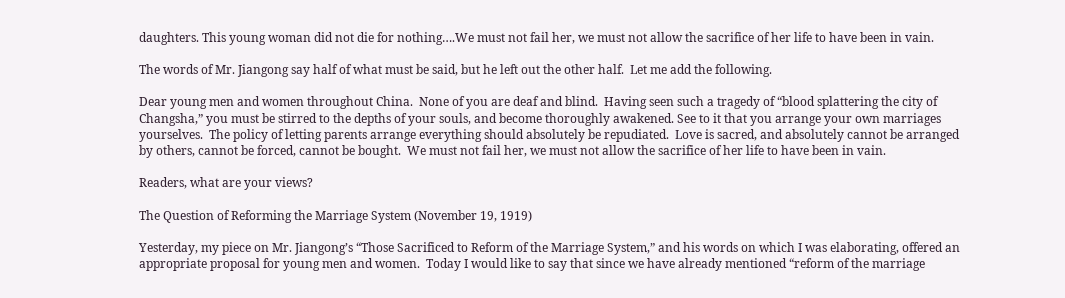daughters. This young woman did not die for nothing….We must not fail her, we must not allow the sacrifice of her life to have been in vain.

The words of Mr. Jiangong say half of what must be said, but he left out the other half.  Let me add the following.

Dear young men and women throughout China.  None of you are deaf and blind.  Having seen such a tragedy of “blood splattering the city of Changsha,” you must be stirred to the depths of your souls, and become thoroughly awakened. See to it that you arrange your own marriages yourselves.  The policy of letting parents arrange everything should absolutely be repudiated.  Love is sacred, and absolutely cannot be arranged by others, cannot be forced, cannot be bought.  We must not fail her, we must not allow the sacrifice of her life to have been in vain.

Readers, what are your views?

The Question of Reforming the Marriage System (November 19, 1919)

Yesterday, my piece on Mr. Jiangong’s “Those Sacrificed to Reform of the Marriage System,” and his words on which I was elaborating, offered an appropriate proposal for young men and women.  Today I would like to say that since we have already mentioned “reform of the marriage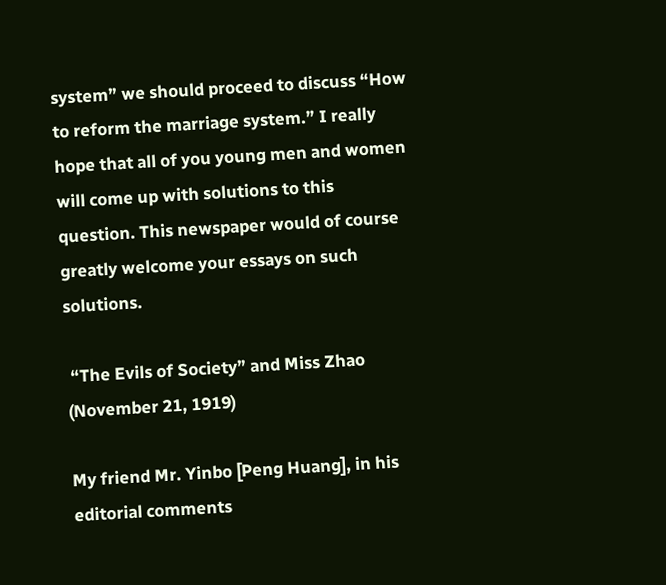system” we should proceed to discuss “How to reform the marriage system.” I really hope that all of you young men and women will come up with solutions to this question. This newspaper would of course greatly welcome your essays on such solutions.

 “The Evils of Society” and Miss Zhao (November 21, 1919)

My friend Mr. Yinbo [Peng Huang], in his editorial comments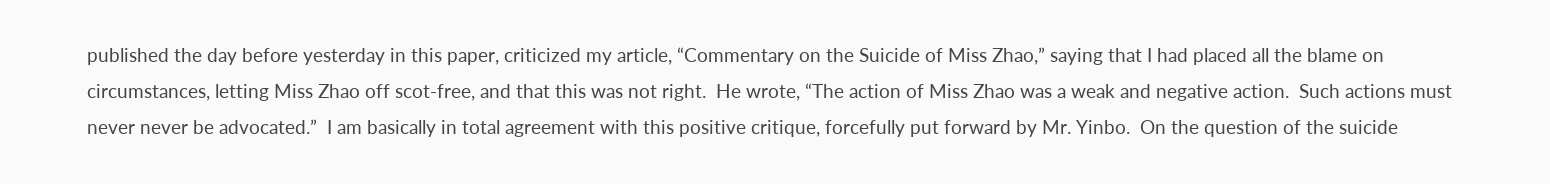published the day before yesterday in this paper, criticized my article, “Commentary on the Suicide of Miss Zhao,” saying that I had placed all the blame on circumstances, letting Miss Zhao off scot-free, and that this was not right.  He wrote, “The action of Miss Zhao was a weak and negative action.  Such actions must never never be advocated.”  I am basically in total agreement with this positive critique, forcefully put forward by Mr. Yinbo.  On the question of the suicide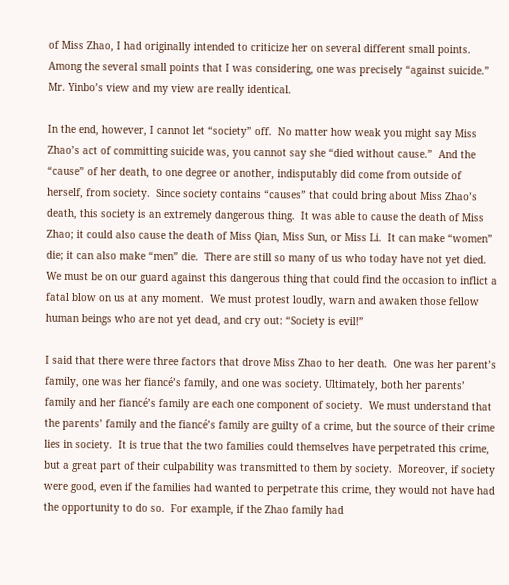of Miss Zhao, I had originally intended to criticize her on several different small points.  Among the several small points that I was considering, one was precisely “against suicide.”  Mr. Yinbo’s view and my view are really identical.

In the end, however, I cannot let “society” off.  No matter how weak you might say Miss Zhao’s act of committing suicide was, you cannot say she “died without cause.”  And the “cause” of her death, to one degree or another, indisputably did come from outside of herself, from society.  Since society contains “causes” that could bring about Miss Zhao’s death, this society is an extremely dangerous thing.  It was able to cause the death of Miss Zhao; it could also cause the death of Miss Qian, Miss Sun, or Miss Li.  It can make “women” die; it can also make “men” die.  There are still so many of us who today have not yet died.  We must be on our guard against this dangerous thing that could find the occasion to inflict a fatal blow on us at any moment.  We must protest loudly, warn and awaken those fellow human beings who are not yet dead, and cry out: “Society is evil!”

I said that there were three factors that drove Miss Zhao to her death.  One was her parent’s family, one was her fiancé’s family, and one was society. Ultimately, both her parents’ family and her fiancé’s family are each one component of society.  We must understand that the parents’ family and the fiancé’s family are guilty of a crime, but the source of their crime lies in society.  It is true that the two families could themselves have perpetrated this crime, but a great part of their culpability was transmitted to them by society.  Moreover, if society were good, even if the families had wanted to perpetrate this crime, they would not have had the opportunity to do so.  For example, if the Zhao family had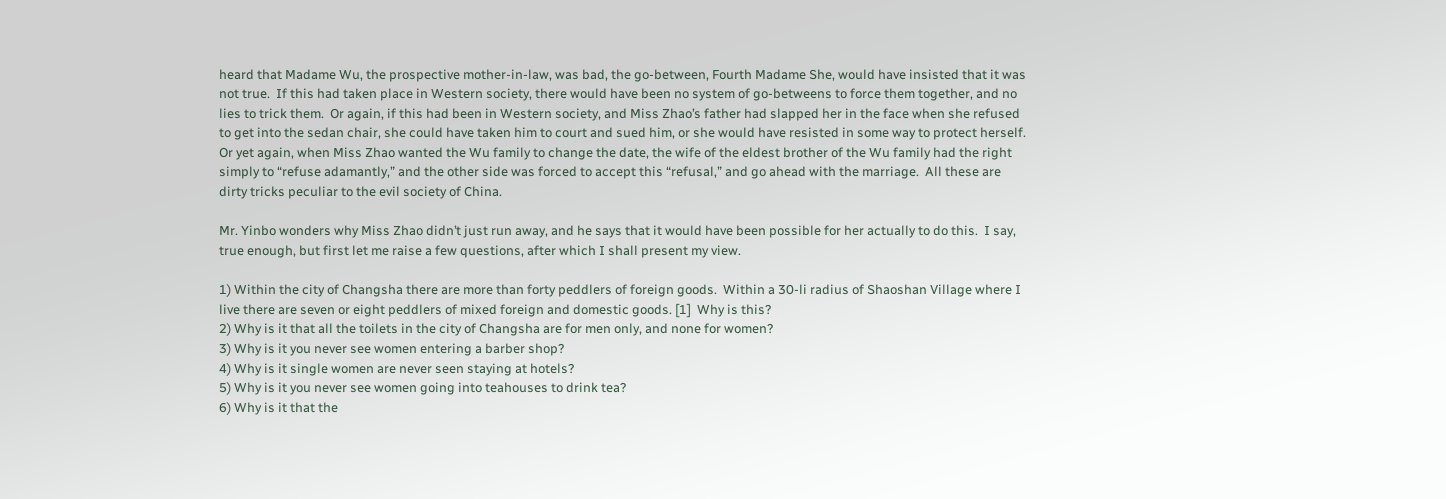heard that Madame Wu, the prospective mother-in-law, was bad, the go-between, Fourth Madame She, would have insisted that it was not true.  If this had taken place in Western society, there would have been no system of go-betweens to force them together, and no lies to trick them.  Or again, if this had been in Western society, and Miss Zhao’s father had slapped her in the face when she refused to get into the sedan chair, she could have taken him to court and sued him, or she would have resisted in some way to protect herself.  Or yet again, when Miss Zhao wanted the Wu family to change the date, the wife of the eldest brother of the Wu family had the right simply to “refuse adamantly,” and the other side was forced to accept this “refusal,” and go ahead with the marriage.  All these are dirty tricks peculiar to the evil society of China.

Mr. Yinbo wonders why Miss Zhao didn’t just run away, and he says that it would have been possible for her actually to do this.  I say, true enough, but first let me raise a few questions, after which I shall present my view.

1) Within the city of Changsha there are more than forty peddlers of foreign goods.  Within a 30-li radius of Shaoshan Village where I live there are seven or eight peddlers of mixed foreign and domestic goods. [1]  Why is this?
2) Why is it that all the toilets in the city of Changsha are for men only, and none for women?
3) Why is it you never see women entering a barber shop?
4) Why is it single women are never seen staying at hotels?
5) Why is it you never see women going into teahouses to drink tea?
6) Why is it that the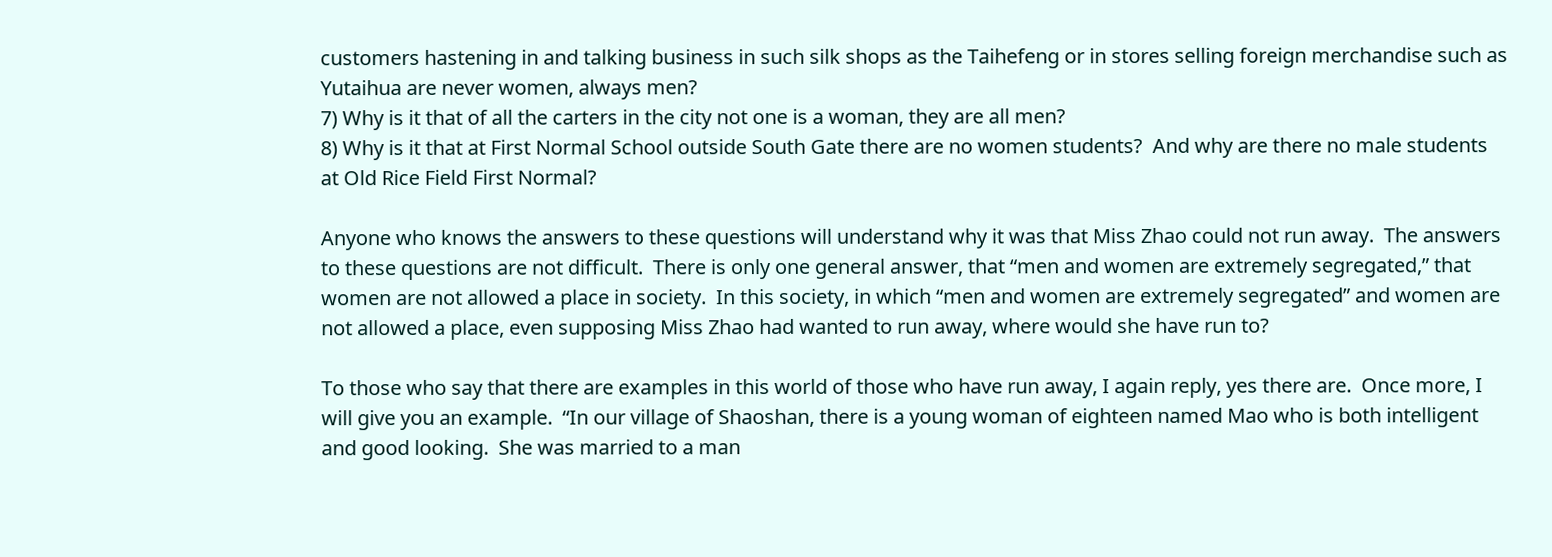customers hastening in and talking business in such silk shops as the Taihefeng or in stores selling foreign merchandise such as Yutaihua are never women, always men?
7) Why is it that of all the carters in the city not one is a woman, they are all men?
8) Why is it that at First Normal School outside South Gate there are no women students?  And why are there no male students at Old Rice Field First Normal?

Anyone who knows the answers to these questions will understand why it was that Miss Zhao could not run away.  The answers to these questions are not difficult.  There is only one general answer, that “men and women are extremely segregated,” that women are not allowed a place in society.  In this society, in which “men and women are extremely segregated” and women are not allowed a place, even supposing Miss Zhao had wanted to run away, where would she have run to?

To those who say that there are examples in this world of those who have run away, I again reply, yes there are.  Once more, I will give you an example.  “In our village of Shaoshan, there is a young woman of eighteen named Mao who is both intelligent and good looking.  She was married to a man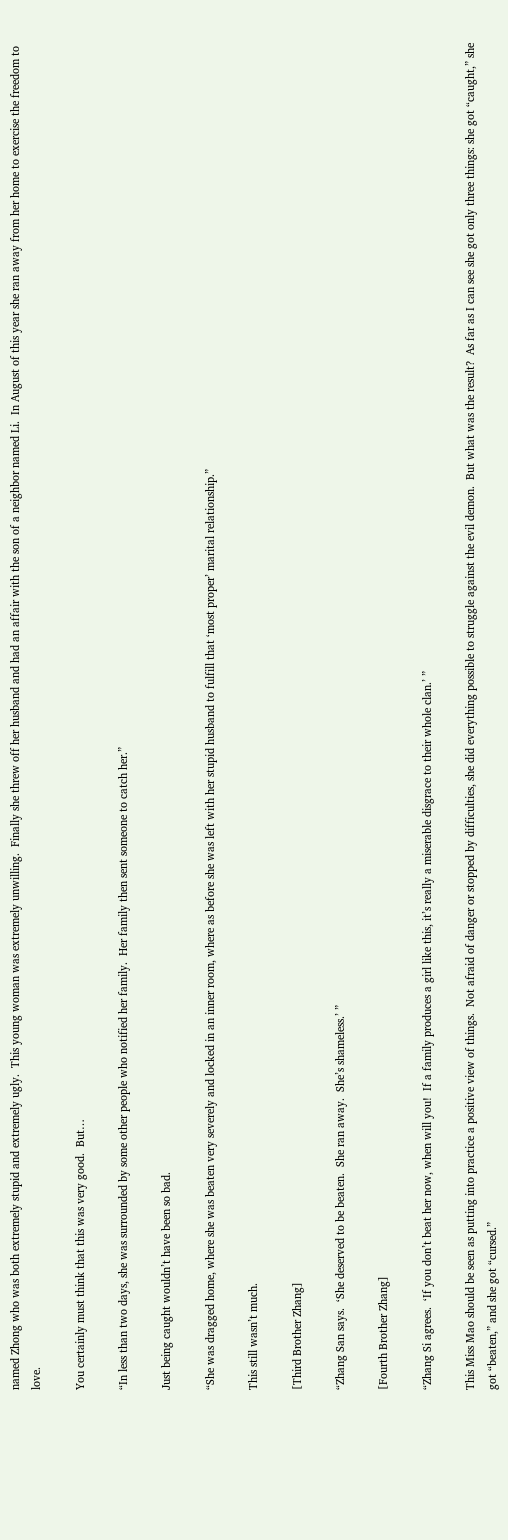named Zhong who was both extremely stupid and extremely ugly.  This young woman was extremely unwilling.  Finally she threw off her husband and had an affair with the son of a neighbor named Li.  In August of this year she ran away from her home to exercise the freedom to love.

You certainly must think that this was very good.  But…

“In less than two days, she was surrounded by some other people who notified her family.  Her family then sent someone to catch her.”

Just being caught wouldn’t have been so bad.

“She was dragged home, where she was beaten very severely and locked in an inner room, where as before she was left with her stupid husband to fulfill that ‘most proper’ marital relationship.”

This still wasn’t much.

[Third Brother Zhang]

“Zhang San says.  ‘She deserved to be beaten.  She ran away.  She’s shameless.’ ”

[Fourth Brother Zhang]

“Zhang Si agrees.  ‘If you don’t beat her now, when will you!  If a family produces a girl like this, it’s really a miserable disgrace to their whole clan.’ ”

This Miss Mao should be seen as putting into practice a positive view of things.  Not afraid of danger or stopped by difficulties, she did everything possible to struggle against the evil demon.  But what was the result?  As far as I can see she got only three things: she got “caught,” she got “beaten,” and she got “cursed.”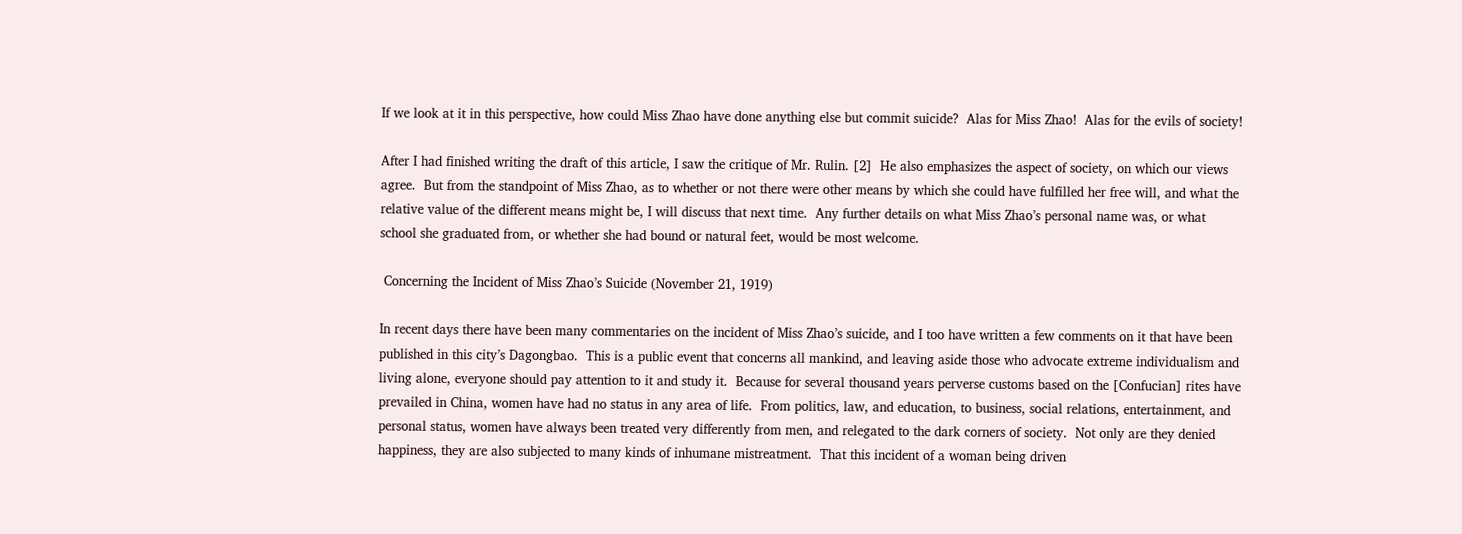If we look at it in this perspective, how could Miss Zhao have done anything else but commit suicide?  Alas for Miss Zhao!  Alas for the evils of society!

After I had finished writing the draft of this article, I saw the critique of Mr. Rulin. [2]  He also emphasizes the aspect of society, on which our views agree.  But from the standpoint of Miss Zhao, as to whether or not there were other means by which she could have fulfilled her free will, and what the relative value of the different means might be, I will discuss that next time.  Any further details on what Miss Zhao’s personal name was, or what school she graduated from, or whether she had bound or natural feet, would be most welcome.

 Concerning the Incident of Miss Zhao’s Suicide (November 21, 1919)

In recent days there have been many commentaries on the incident of Miss Zhao’s suicide, and I too have written a few comments on it that have been published in this city’s Dagongbao.  This is a public event that concerns all mankind, and leaving aside those who advocate extreme individualism and living alone, everyone should pay attention to it and study it.  Because for several thousand years perverse customs based on the [Confucian] rites have prevailed in China, women have had no status in any area of life.  From politics, law, and education, to business, social relations, entertainment, and personal status, women have always been treated very differently from men, and relegated to the dark corners of society.  Not only are they denied happiness, they are also subjected to many kinds of inhumane mistreatment.  That this incident of a woman being driven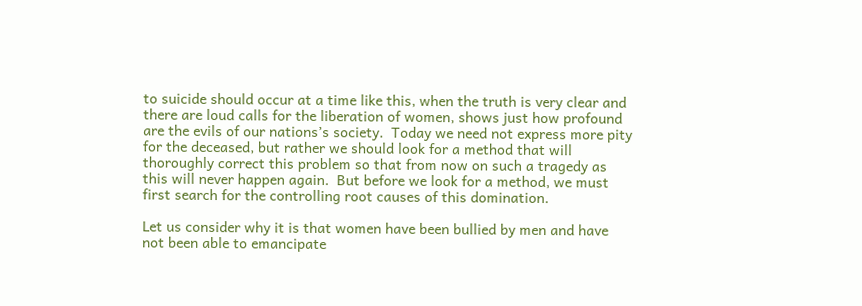to suicide should occur at a time like this, when the truth is very clear and there are loud calls for the liberation of women, shows just how profound are the evils of our nations’s society.  Today we need not express more pity for the deceased, but rather we should look for a method that will thoroughly correct this problem so that from now on such a tragedy as this will never happen again.  But before we look for a method, we must first search for the controlling root causes of this domination.

Let us consider why it is that women have been bullied by men and have not been able to emancipate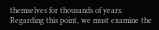themselves for thousands of years.  Regarding this point, we must examine the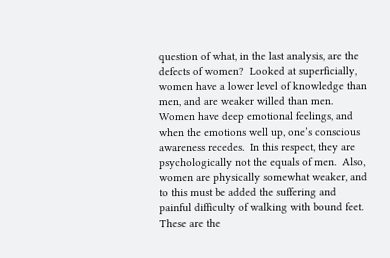question of what, in the last analysis, are the defects of women?  Looked at superficially, women have a lower level of knowledge than men, and are weaker willed than men.  Women have deep emotional feelings, and when the emotions well up, one’s conscious awareness recedes.  In this respect, they are psychologically not the equals of men.  Also, women are physically somewhat weaker, and to this must be added the suffering and painful difficulty of walking with bound feet.  These are the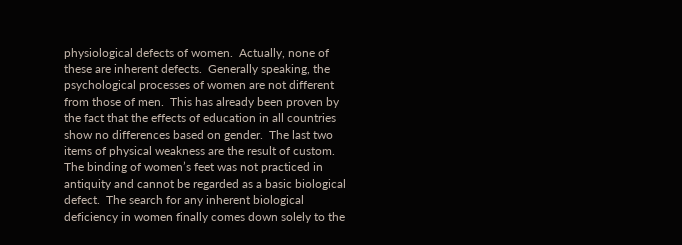physiological defects of women.  Actually, none of these are inherent defects.  Generally speaking, the psychological processes of women are not different from those of men.  This has already been proven by the fact that the effects of education in all countries show no differences based on gender.  The last two items of physical weakness are the result of custom.  The binding of women’s feet was not practiced in antiquity and cannot be regarded as a basic biological defect.  The search for any inherent biological deficiency in women finally comes down solely to the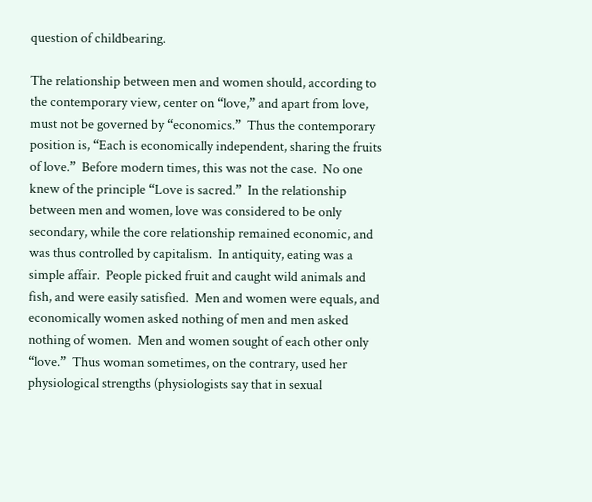question of childbearing.

The relationship between men and women should, according to the contemporary view, center on “love,” and apart from love, must not be governed by “economics.”  Thus the contemporary position is, “Each is economically independent, sharing the fruits of love.”  Before modern times, this was not the case.  No one knew of the principle “Love is sacred.”  In the relationship between men and women, love was considered to be only secondary, while the core relationship remained economic, and was thus controlled by capitalism.  In antiquity, eating was a simple affair.  People picked fruit and caught wild animals and fish, and were easily satisfied.  Men and women were equals, and economically women asked nothing of men and men asked nothing of women.  Men and women sought of each other only “love.”  Thus woman sometimes, on the contrary, used her physiological strengths (physiologists say that in sexual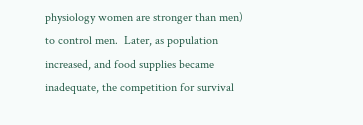physiology women are stronger than men) to control men.  Later, as population increased, and food supplies became inadequate, the competition for survival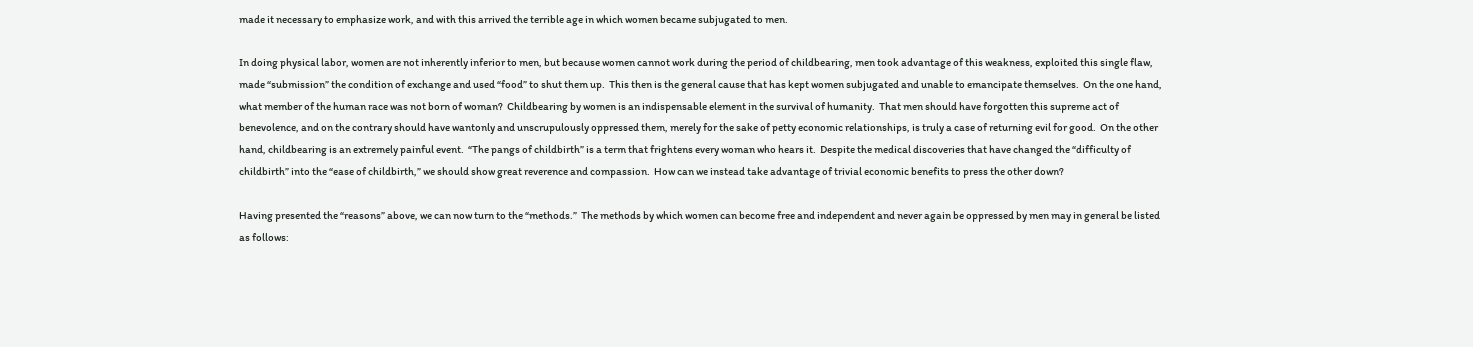made it necessary to emphasize work, and with this arrived the terrible age in which women became subjugated to men.

In doing physical labor, women are not inherently inferior to men, but because women cannot work during the period of childbearing, men took advantage of this weakness, exploited this single flaw, made “submission” the condition of exchange and used “food” to shut them up.  This then is the general cause that has kept women subjugated and unable to emancipate themselves.  On the one hand, what member of the human race was not born of woman?  Childbearing by women is an indispensable element in the survival of humanity.  That men should have forgotten this supreme act of benevolence, and on the contrary should have wantonly and unscrupulously oppressed them, merely for the sake of petty economic relationships, is truly a case of returning evil for good.  On the other hand, childbearing is an extremely painful event.  “The pangs of childbirth” is a term that frightens every woman who hears it.  Despite the medical discoveries that have changed the “difficulty of childbirth” into the “ease of childbirth,” we should show great reverence and compassion.  How can we instead take advantage of trivial economic benefits to press the other down?

Having presented the “reasons” above, we can now turn to the “methods.”  The methods by which women can become free and independent and never again be oppressed by men may in general be listed as follows: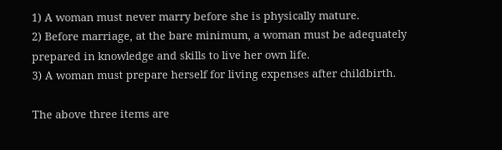1) A woman must never marry before she is physically mature.
2) Before marriage, at the bare minimum, a woman must be adequately prepared in knowledge and skills to live her own life.
3) A woman must prepare herself for living expenses after childbirth.

The above three items are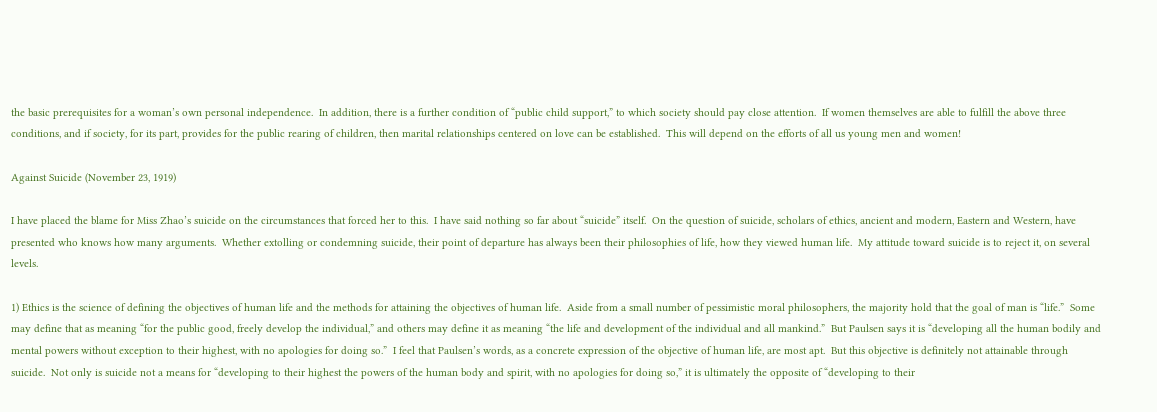the basic prerequisites for a woman’s own personal independence.  In addition, there is a further condition of “public child support,” to which society should pay close attention.  If women themselves are able to fulfill the above three conditions, and if society, for its part, provides for the public rearing of children, then marital relationships centered on love can be established.  This will depend on the efforts of all us young men and women!

Against Suicide (November 23, 1919)

I have placed the blame for Miss Zhao’s suicide on the circumstances that forced her to this.  I have said nothing so far about “suicide” itself.  On the question of suicide, scholars of ethics, ancient and modern, Eastern and Western, have presented who knows how many arguments.  Whether extolling or condemning suicide, their point of departure has always been their philosophies of life, how they viewed human life.  My attitude toward suicide is to reject it, on several levels.

1) Ethics is the science of defining the objectives of human life and the methods for attaining the objectives of human life.  Aside from a small number of pessimistic moral philosophers, the majority hold that the goal of man is “life.”  Some may define that as meaning “for the public good, freely develop the individual,” and others may define it as meaning “the life and development of the individual and all mankind.”  But Paulsen says it is “developing all the human bodily and mental powers without exception to their highest, with no apologies for doing so.”  I feel that Paulsen’s words, as a concrete expression of the objective of human life, are most apt.  But this objective is definitely not attainable through suicide.  Not only is suicide not a means for “developing to their highest the powers of the human body and spirit, with no apologies for doing so,” it is ultimately the opposite of “developing to their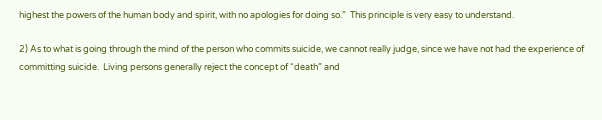highest the powers of the human body and spirit, with no apologies for doing so.”  This principle is very easy to understand.

2) As to what is going through the mind of the person who commits suicide, we cannot really judge, since we have not had the experience of committing suicide.  Living persons generally reject the concept of “death” and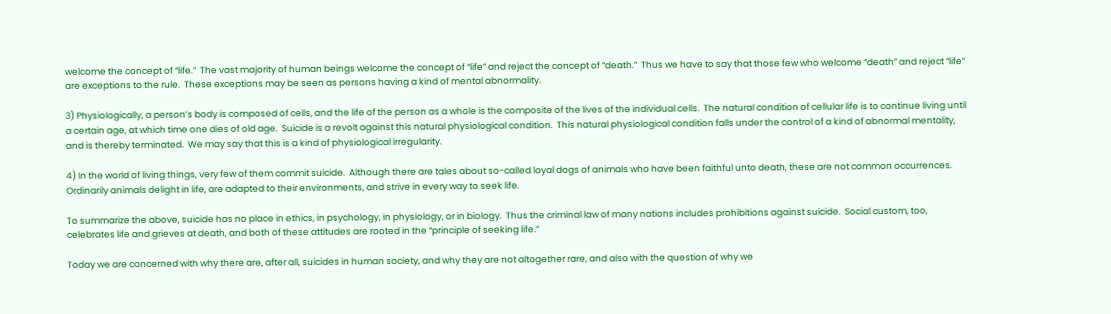welcome the concept of “life.”  The vast majority of human beings welcome the concept of “life” and reject the concept of “death.”  Thus we have to say that those few who welcome “death” and reject “life” are exceptions to the rule.  These exceptions may be seen as persons having a kind of mental abnormality.

3) Physiologically, a person’s body is composed of cells, and the life of the person as a whole is the composite of the lives of the individual cells.  The natural condition of cellular life is to continue living until a certain age, at which time one dies of old age.  Suicide is a revolt against this natural physiological condition.  This natural physiological condition falls under the control of a kind of abnormal mentality, and is thereby terminated.  We may say that this is a kind of physiological irregularity.

4) In the world of living things, very few of them commit suicide.  Although there are tales about so-called loyal dogs of animals who have been faithful unto death, these are not common occurrences.  Ordinarily animals delight in life, are adapted to their environments, and strive in every way to seek life.

To summarize the above, suicide has no place in ethics, in psychology, in physiology, or in biology.  Thus the criminal law of many nations includes prohibitions against suicide.  Social custom, too, celebrates life and grieves at death, and both of these attitudes are rooted in the “principle of seeking life.”

Today we are concerned with why there are, after all, suicides in human society, and why they are not altogether rare, and also with the question of why we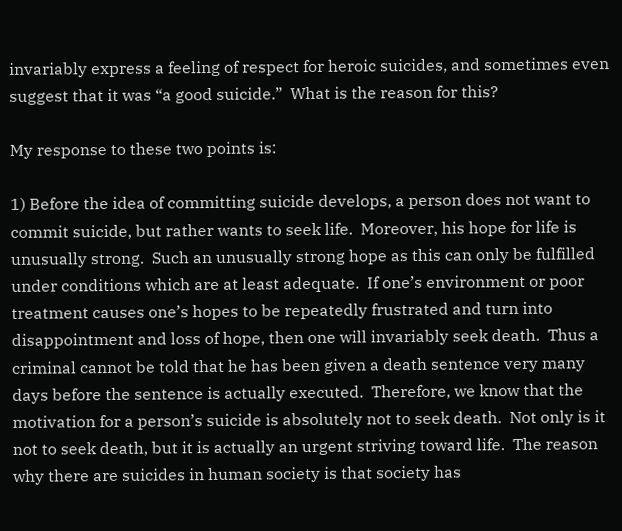invariably express a feeling of respect for heroic suicides, and sometimes even suggest that it was “a good suicide.”  What is the reason for this?

My response to these two points is:

1) Before the idea of committing suicide develops, a person does not want to commit suicide, but rather wants to seek life.  Moreover, his hope for life is unusually strong.  Such an unusually strong hope as this can only be fulfilled under conditions which are at least adequate.  If one’s environment or poor treatment causes one’s hopes to be repeatedly frustrated and turn into disappointment and loss of hope, then one will invariably seek death.  Thus a criminal cannot be told that he has been given a death sentence very many days before the sentence is actually executed.  Therefore, we know that the motivation for a person’s suicide is absolutely not to seek death.  Not only is it not to seek death, but it is actually an urgent striving toward life.  The reason why there are suicides in human society is that society has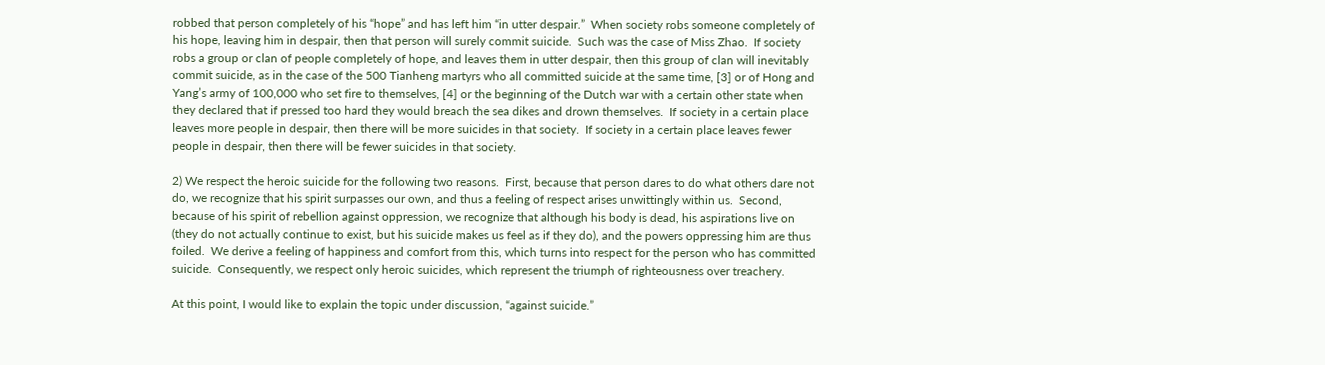robbed that person completely of his “hope” and has left him “in utter despair.”  When society robs someone completely of his hope, leaving him in despair, then that person will surely commit suicide.  Such was the case of Miss Zhao.  If society robs a group or clan of people completely of hope, and leaves them in utter despair, then this group of clan will inevitably commit suicide, as in the case of the 500 Tianheng martyrs who all committed suicide at the same time, [3] or of Hong and Yang’s army of 100,000 who set fire to themselves, [4] or the beginning of the Dutch war with a certain other state when they declared that if pressed too hard they would breach the sea dikes and drown themselves.  If society in a certain place leaves more people in despair, then there will be more suicides in that society.  If society in a certain place leaves fewer people in despair, then there will be fewer suicides in that society.

2) We respect the heroic suicide for the following two reasons.  First, because that person dares to do what others dare not do, we recognize that his spirit surpasses our own, and thus a feeling of respect arises unwittingly within us.  Second, because of his spirit of rebellion against oppression, we recognize that although his body is dead, his aspirations live on (they do not actually continue to exist, but his suicide makes us feel as if they do), and the powers oppressing him are thus foiled.  We derive a feeling of happiness and comfort from this, which turns into respect for the person who has committed suicide.  Consequently, we respect only heroic suicides, which represent the triumph of righteousness over treachery.

At this point, I would like to explain the topic under discussion, “against suicide.”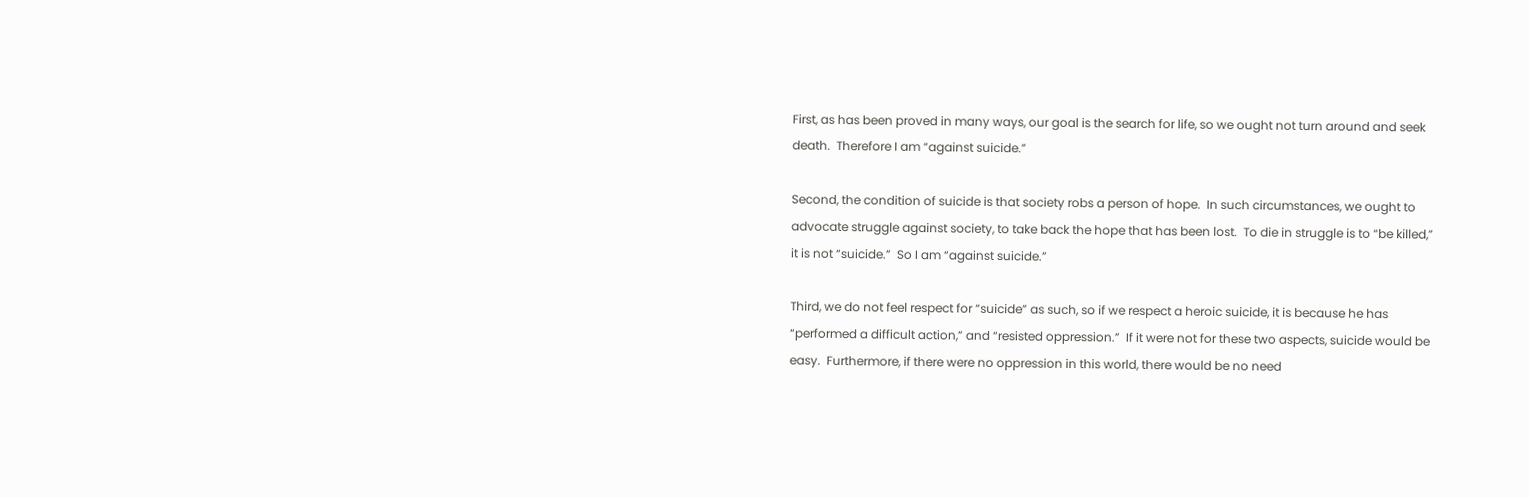First, as has been proved in many ways, our goal is the search for life, so we ought not turn around and seek death.  Therefore I am “against suicide.”

Second, the condition of suicide is that society robs a person of hope.  In such circumstances, we ought to advocate struggle against society, to take back the hope that has been lost.  To die in struggle is to “be killed,” it is not “suicide.”  So I am “against suicide.”

Third, we do not feel respect for “suicide” as such, so if we respect a heroic suicide, it is because he has “performed a difficult action,” and “resisted oppression.”  If it were not for these two aspects, suicide would be easy.  Furthermore, if there were no oppression in this world, there would be no need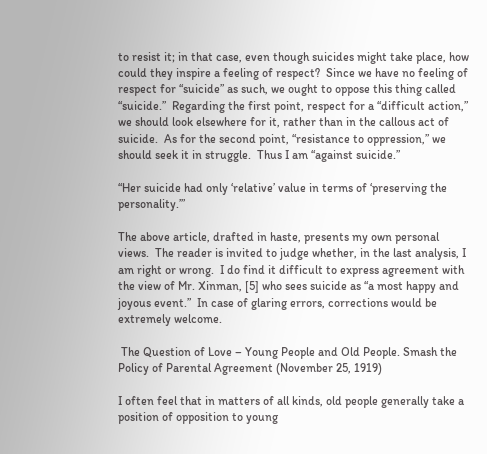to resist it; in that case, even though suicides might take place, how could they inspire a feeling of respect?  Since we have no feeling of respect for “suicide” as such, we ought to oppose this thing called “suicide.”  Regarding the first point, respect for a “difficult action,” we should look elsewhere for it, rather than in the callous act of suicide.  As for the second point, “resistance to oppression,” we should seek it in struggle.  Thus I am “against suicide.”

“Her suicide had only ‘relative’ value in terms of ‘preserving the personality.’”

The above article, drafted in haste, presents my own personal views.  The reader is invited to judge whether, in the last analysis, I am right or wrong.  I do find it difficult to express agreement with the view of Mr. Xinman, [5] who sees suicide as “a most happy and joyous event.”  In case of glaring errors, corrections would be extremely welcome.

 The Question of Love – Young People and Old People. Smash the Policy of Parental Agreement (November 25, 1919)

I often feel that in matters of all kinds, old people generally take a position of opposition to young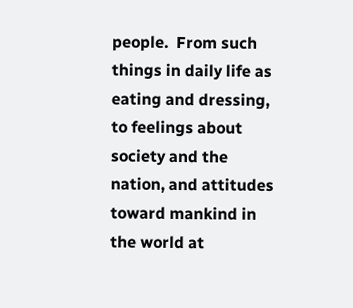people.  From such things in daily life as eating and dressing, to feelings about society and the nation, and attitudes toward mankind in the world at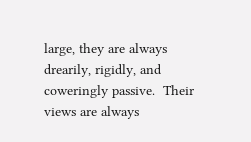large, they are always drearily, rigidly, and coweringly passive.  Their views are always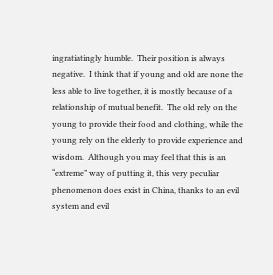ingratiatingly humble.  Their position is always negative.  I think that if young and old are none the less able to live together, it is mostly because of a relationship of mutual benefit.  The old rely on the young to provide their food and clothing, while the young rely on the elderly to provide experience and wisdom.  Although you may feel that this is an “extreme” way of putting it, this very peculiar phenomenon does exist in China, thanks to an evil system and evil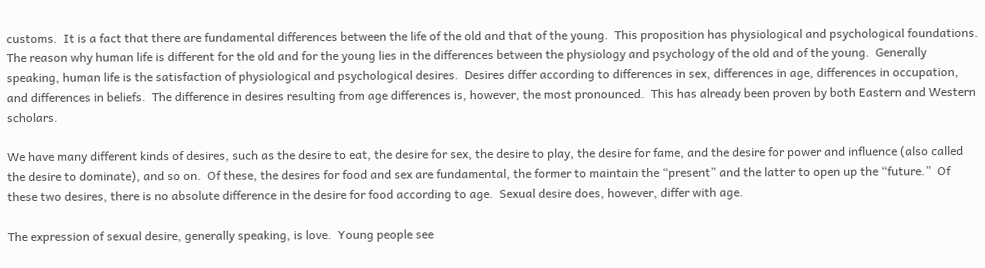customs.  It is a fact that there are fundamental differences between the life of the old and that of the young.  This proposition has physiological and psychological foundations.  The reason why human life is different for the old and for the young lies in the differences between the physiology and psychology of the old and of the young.  Generally speaking, human life is the satisfaction of physiological and psychological desires.  Desires differ according to differences in sex, differences in age, differences in occupation, and differences in beliefs.  The difference in desires resulting from age differences is, however, the most pronounced.  This has already been proven by both Eastern and Western scholars.

We have many different kinds of desires, such as the desire to eat, the desire for sex, the desire to play, the desire for fame, and the desire for power and influence (also called the desire to dominate), and so on.  Of these, the desires for food and sex are fundamental, the former to maintain the “present” and the latter to open up the “future.”  Of these two desires, there is no absolute difference in the desire for food according to age.  Sexual desire does, however, differ with age.

The expression of sexual desire, generally speaking, is love.  Young people see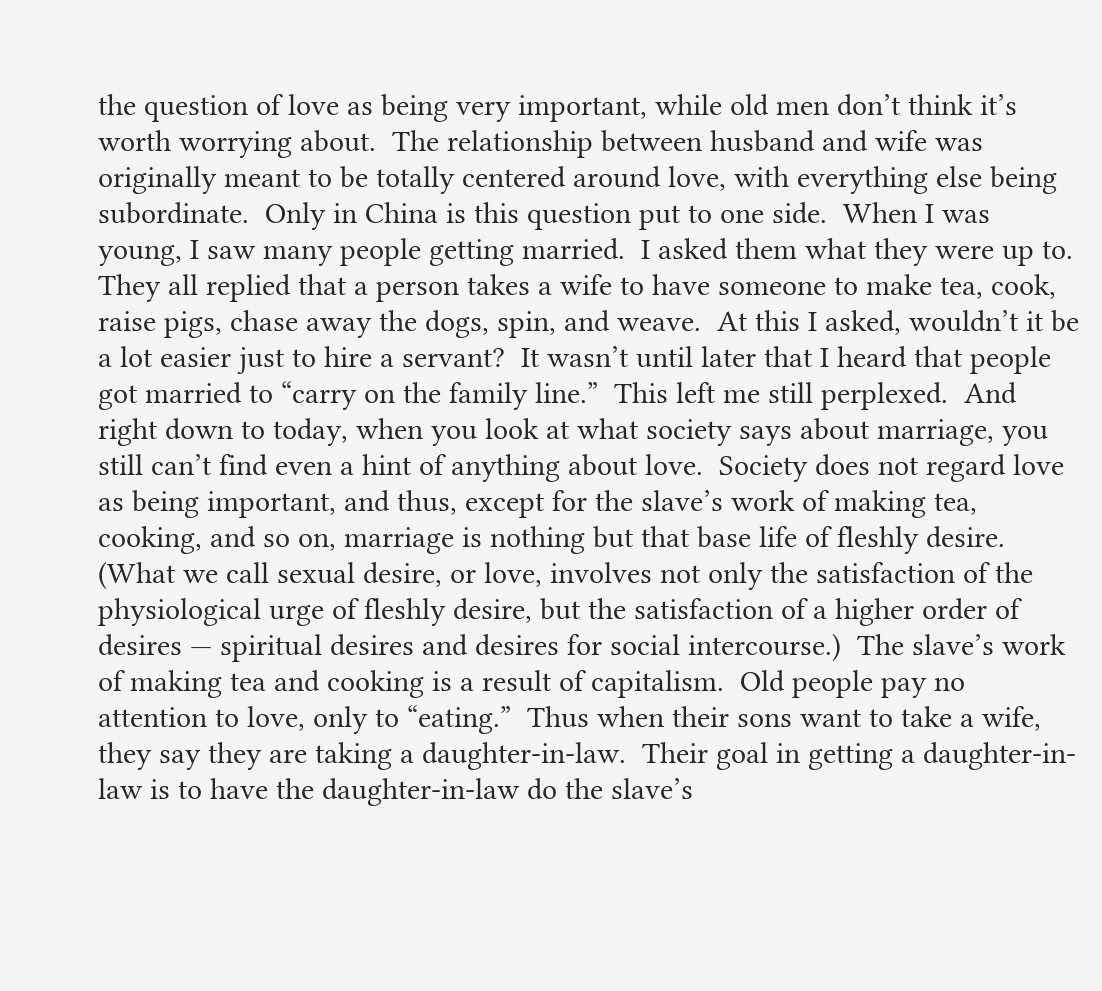the question of love as being very important, while old men don’t think it’s worth worrying about.  The relationship between husband and wife was originally meant to be totally centered around love, with everything else being subordinate.  Only in China is this question put to one side.  When I was young, I saw many people getting married.  I asked them what they were up to.  They all replied that a person takes a wife to have someone to make tea, cook, raise pigs, chase away the dogs, spin, and weave.  At this I asked, wouldn’t it be a lot easier just to hire a servant?  It wasn’t until later that I heard that people got married to “carry on the family line.”  This left me still perplexed.  And right down to today, when you look at what society says about marriage, you still can’t find even a hint of anything about love.  Society does not regard love as being important, and thus, except for the slave’s work of making tea, cooking, and so on, marriage is nothing but that base life of fleshly desire.  (What we call sexual desire, or love, involves not only the satisfaction of the physiological urge of fleshly desire, but the satisfaction of a higher order of desires — spiritual desires and desires for social intercourse.)  The slave’s work of making tea and cooking is a result of capitalism.  Old people pay no attention to love, only to “eating.”  Thus when their sons want to take a wife, they say they are taking a daughter-in-law.  Their goal in getting a daughter-in-law is to have the daughter-in-law do the slave’s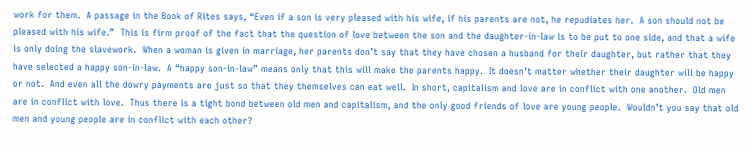work for them.  A passage in the Book of Rites says, “Even if a son is very pleased with his wife, if his parents are not, he repudiates her.  A son should not be pleased with his wife.”  This is firm proof of the fact that the question of love between the son and the daughter-in-law is to be put to one side, and that a wife is only doing the slavework.  When a woman is given in marriage, her parents don’t say that they have chosen a husband for their daughter, but rather that they have selected a happy son-in-law.  A “happy son-in-law” means only that this will make the parents happy.  It doesn’t matter whether their daughter will be happy or not.  And even all the dowry payments are just so that they themselves can eat well.  In short, capitalism and love are in conflict with one another.  Old men are in conflict with love.  Thus there is a tight bond between old men and capitalism, and the only good friends of love are young people.  Wouldn’t you say that old men and young people are in conflict with each other?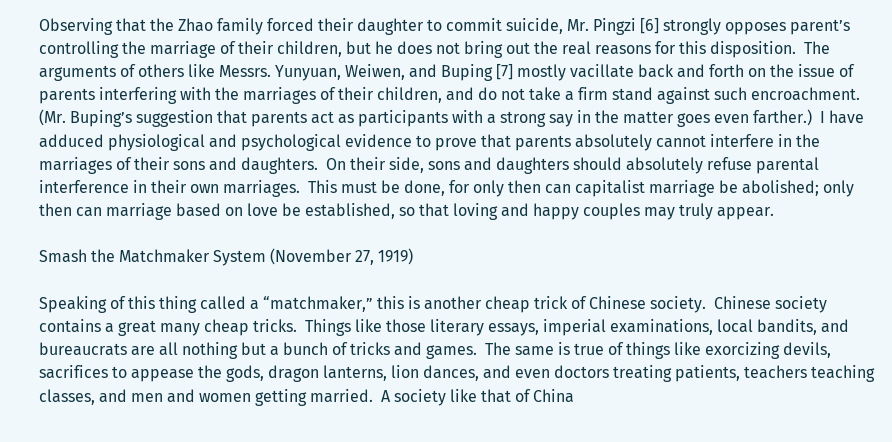Observing that the Zhao family forced their daughter to commit suicide, Mr. Pingzi [6] strongly opposes parent’s controlling the marriage of their children, but he does not bring out the real reasons for this disposition.  The arguments of others like Messrs. Yunyuan, Weiwen, and Buping [7] mostly vacillate back and forth on the issue of parents interfering with the marriages of their children, and do not take a firm stand against such encroachment.  (Mr. Buping’s suggestion that parents act as participants with a strong say in the matter goes even farther.)  I have adduced physiological and psychological evidence to prove that parents absolutely cannot interfere in the marriages of their sons and daughters.  On their side, sons and daughters should absolutely refuse parental interference in their own marriages.  This must be done, for only then can capitalist marriage be abolished; only then can marriage based on love be established, so that loving and happy couples may truly appear.

Smash the Matchmaker System (November 27, 1919)

Speaking of this thing called a “matchmaker,” this is another cheap trick of Chinese society.  Chinese society contains a great many cheap tricks.  Things like those literary essays, imperial examinations, local bandits, and bureaucrats are all nothing but a bunch of tricks and games.  The same is true of things like exorcizing devils, sacrifices to appease the gods, dragon lanterns, lion dances, and even doctors treating patients, teachers teaching classes, and men and women getting married.  A society like that of China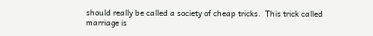should really be called a society of cheap tricks.  This trick called marriage is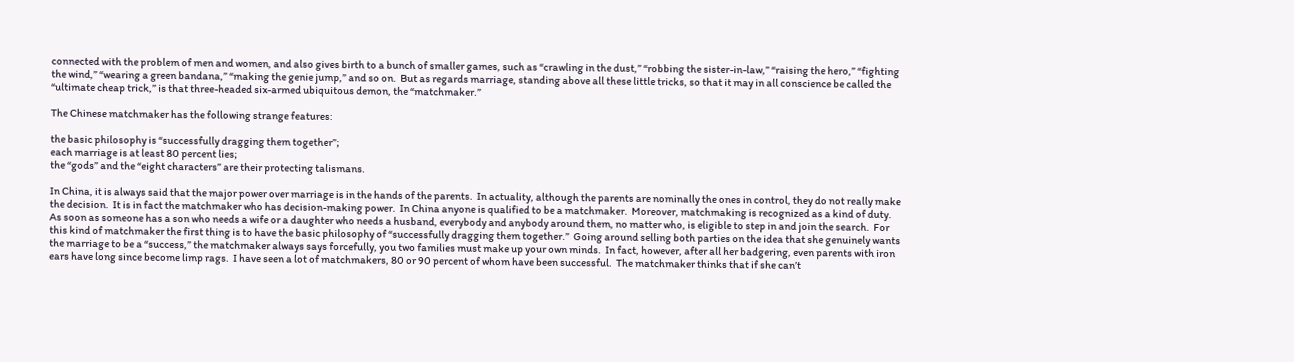connected with the problem of men and women, and also gives birth to a bunch of smaller games, such as “crawling in the dust,” “robbing the sister-in-law,” “raising the hero,” “fighting the wind,” “wearing a green bandana,” “making the genie jump,” and so on.  But as regards marriage, standing above all these little tricks, so that it may in all conscience be called the “ultimate cheap trick,” is that three-headed six-armed ubiquitous demon, the “matchmaker.”

The Chinese matchmaker has the following strange features:

the basic philosophy is “successfully dragging them together”;
each marriage is at least 80 percent lies;
the “gods” and the “eight characters” are their protecting talismans.

In China, it is always said that the major power over marriage is in the hands of the parents.  In actuality, although the parents are nominally the ones in control, they do not really make the decision.  It is in fact the matchmaker who has decision-making power.  In China anyone is qualified to be a matchmaker.  Moreover, matchmaking is recognized as a kind of duty.  As soon as someone has a son who needs a wife or a daughter who needs a husband, everybody and anybody around them, no matter who, is eligible to step in and join the search.  For this kind of matchmaker the first thing is to have the basic philosophy of “successfully dragging them together.”  Going around selling both parties on the idea that she genuinely wants the marriage to be a “success,” the matchmaker always says forcefully, you two families must make up your own minds.  In fact, however, after all her badgering, even parents with iron ears have long since become limp rags.  I have seen a lot of matchmakers, 80 or 90 percent of whom have been successful.  The matchmaker thinks that if she can’t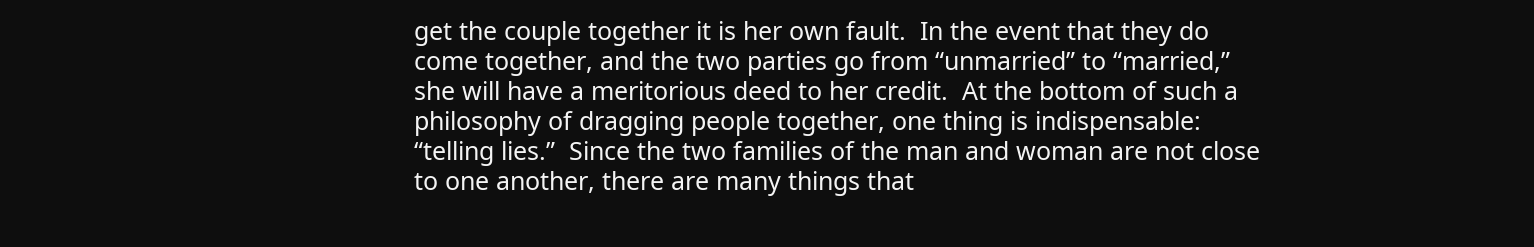get the couple together it is her own fault.  In the event that they do come together, and the two parties go from “unmarried” to “married,” she will have a meritorious deed to her credit.  At the bottom of such a philosophy of dragging people together, one thing is indispensable: “telling lies.”  Since the two families of the man and woman are not close to one another, there are many things that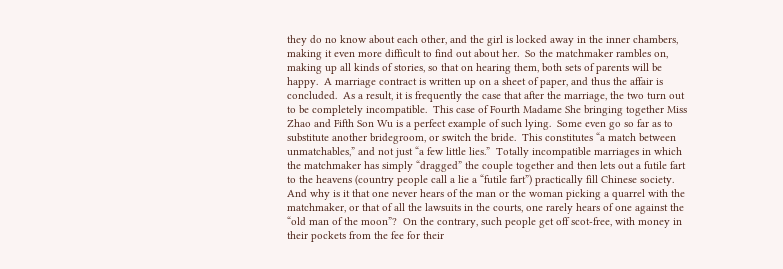they do no know about each other, and the girl is locked away in the inner chambers, making it even more difficult to find out about her.  So the matchmaker rambles on, making up all kinds of stories, so that on hearing them, both sets of parents will be happy.  A marriage contract is written up on a sheet of paper, and thus the affair is concluded.  As a result, it is frequently the case that after the marriage, the two turn out to be completely incompatible.  This case of Fourth Madame She bringing together Miss Zhao and Fifth Son Wu is a perfect example of such lying.  Some even go so far as to substitute another bridegroom, or switch the bride.  This constitutes “a match between unmatchables,” and not just “a few little lies.”  Totally incompatible marriages in which the matchmaker has simply “dragged” the couple together and then lets out a futile fart to the heavens (country people call a lie a “futile fart”) practically fill Chinese society.  And why is it that one never hears of the man or the woman picking a quarrel with the matchmaker, or that of all the lawsuits in the courts, one rarely hears of one against the “old man of the moon”?  On the contrary, such people get off scot-free, with money in their pockets from the fee for their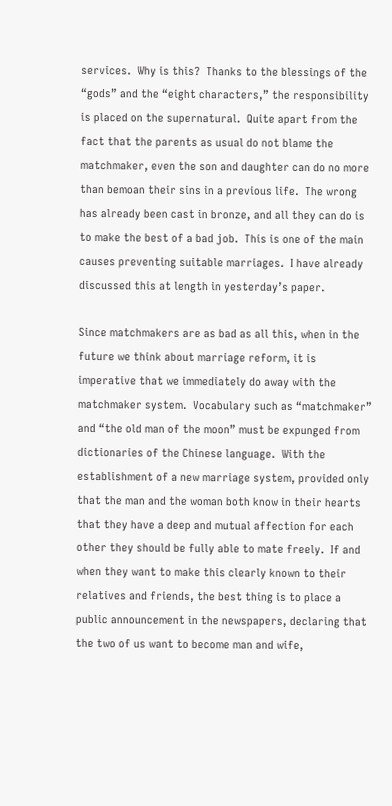services.  Why is this?  Thanks to the blessings of the “gods” and the “eight characters,” the responsibility is placed on the supernatural.  Quite apart from the fact that the parents as usual do not blame the matchmaker, even the son and daughter can do no more than bemoan their sins in a previous life.  The wrong has already been cast in bronze, and all they can do is to make the best of a bad job.  This is one of the main causes preventing suitable marriages.  I have already discussed this at length in yesterday’s paper.

Since matchmakers are as bad as all this, when in the future we think about marriage reform, it is imperative that we immediately do away with the matchmaker system.  Vocabulary such as “matchmaker” and “the old man of the moon” must be expunged from dictionaries of the Chinese language.  With the establishment of a new marriage system, provided only that the man and the woman both know in their hearts that they have a deep and mutual affection for each other they should be fully able to mate freely.  If and when they want to make this clearly known to their relatives and friends, the best thing is to place a public announcement in the newspapers, declaring that the two of us want to become man and wife,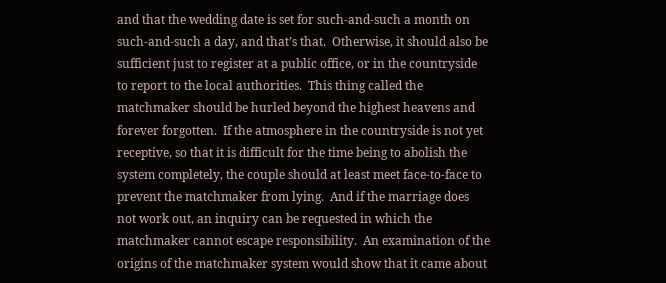and that the wedding date is set for such-and-such a month on such-and-such a day, and that’s that.  Otherwise, it should also be sufficient just to register at a public office, or in the countryside to report to the local authorities.  This thing called the matchmaker should be hurled beyond the highest heavens and forever forgotten.  If the atmosphere in the countryside is not yet receptive, so that it is difficult for the time being to abolish the system completely, the couple should at least meet face-to-face to prevent the matchmaker from lying.  And if the marriage does not work out, an inquiry can be requested in which the matchmaker cannot escape responsibility.  An examination of the origins of the matchmaker system would show that it came about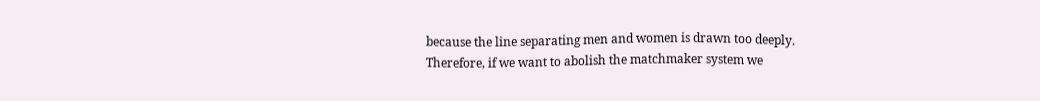because the line separating men and women is drawn too deeply.  Therefore, if we want to abolish the matchmaker system we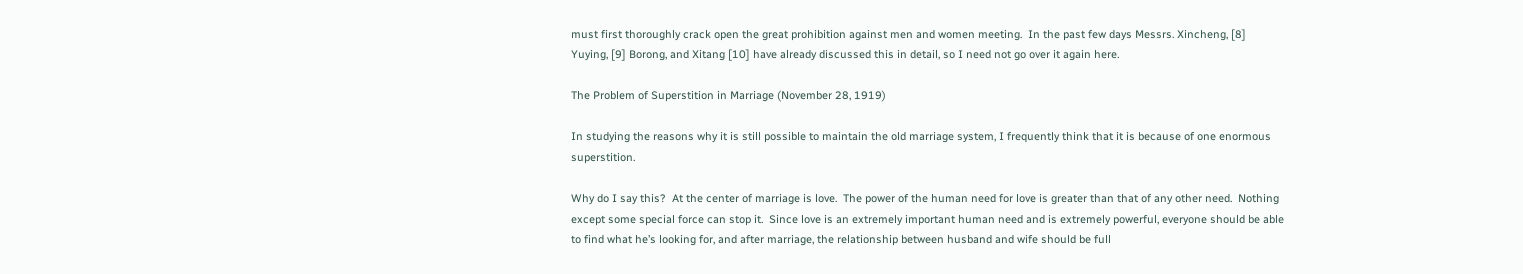must first thoroughly crack open the great prohibition against men and women meeting.  In the past few days Messrs. Xincheng, [8] Yuying, [9] Borong, and Xitang [10] have already discussed this in detail, so I need not go over it again here.

The Problem of Superstition in Marriage (November 28, 1919)

In studying the reasons why it is still possible to maintain the old marriage system, I frequently think that it is because of one enormous superstition.

Why do I say this?  At the center of marriage is love.  The power of the human need for love is greater than that of any other need.  Nothing except some special force can stop it.  Since love is an extremely important human need and is extremely powerful, everyone should be able to find what he’s looking for, and after marriage, the relationship between husband and wife should be full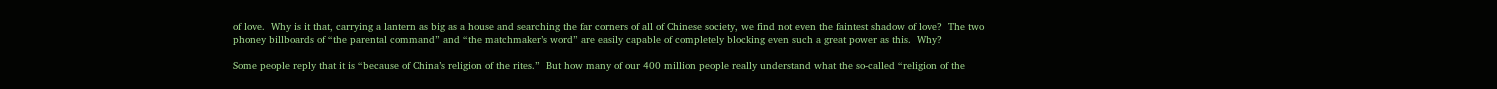of love.  Why is it that, carrying a lantern as big as a house and searching the far corners of all of Chinese society, we find not even the faintest shadow of love?  The two phoney billboards of “the parental command” and “the matchmaker’s word” are easily capable of completely blocking even such a great power as this.  Why?

Some people reply that it is “because of China’s religion of the rites.”  But how many of our 400 million people really understand what the so-called “religion of the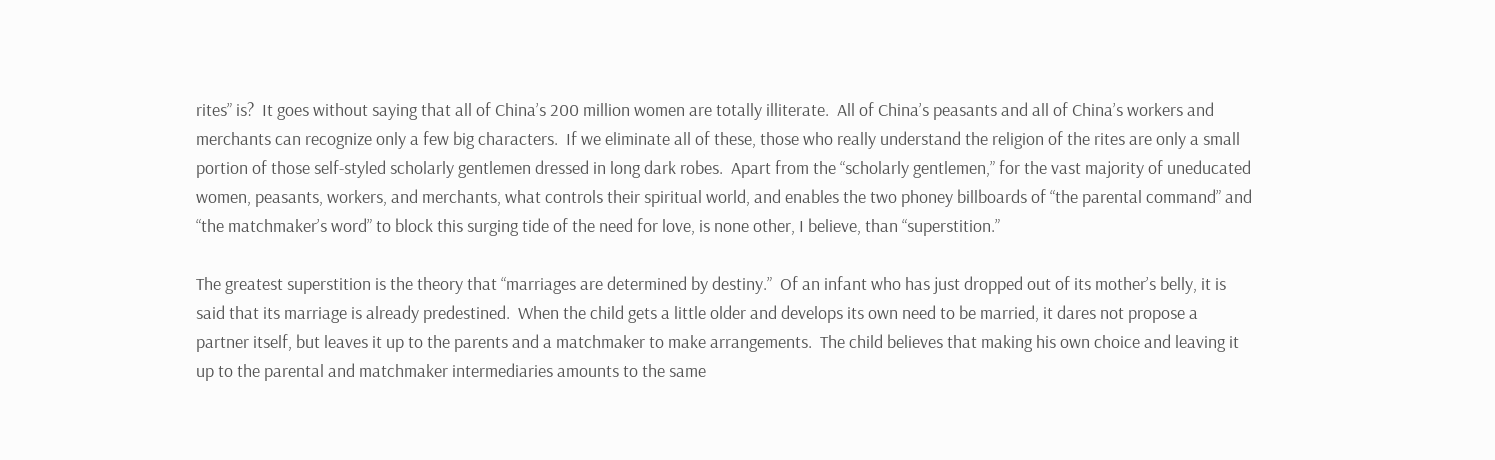rites” is?  It goes without saying that all of China’s 200 million women are totally illiterate.  All of China’s peasants and all of China’s workers and merchants can recognize only a few big characters.  If we eliminate all of these, those who really understand the religion of the rites are only a small portion of those self-styled scholarly gentlemen dressed in long dark robes.  Apart from the “scholarly gentlemen,” for the vast majority of uneducated women, peasants, workers, and merchants, what controls their spiritual world, and enables the two phoney billboards of “the parental command” and “the matchmaker’s word” to block this surging tide of the need for love, is none other, I believe, than “superstition.”

The greatest superstition is the theory that “marriages are determined by destiny.”  Of an infant who has just dropped out of its mother’s belly, it is said that its marriage is already predestined.  When the child gets a little older and develops its own need to be married, it dares not propose a partner itself, but leaves it up to the parents and a matchmaker to make arrangements.  The child believes that making his own choice and leaving it up to the parental and matchmaker intermediaries amounts to the same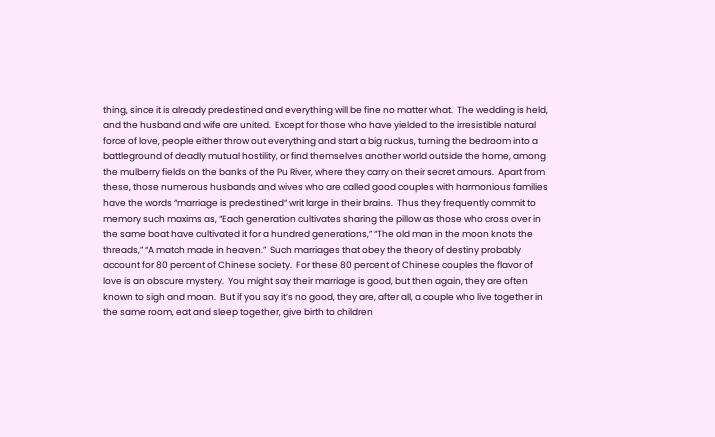thing, since it is already predestined and everything will be fine no matter what.  The wedding is held, and the husband and wife are united.  Except for those who have yielded to the irresistible natural force of love, people either throw out everything and start a big ruckus, turning the bedroom into a battleground of deadly mutual hostility, or find themselves another world outside the home, among the mulberry fields on the banks of the Pu River, where they carry on their secret amours.  Apart from these, those numerous husbands and wives who are called good couples with harmonious families have the words “marriage is predestined” writ large in their brains.  Thus they frequently commit to memory such maxims as, “Each generation cultivates sharing the pillow as those who cross over in the same boat have cultivated it for a hundred generations,” “The old man in the moon knots the threads,” “A match made in heaven.”  Such marriages that obey the theory of destiny probably account for 80 percent of Chinese society.  For these 80 percent of Chinese couples the flavor of love is an obscure mystery.  You might say their marriage is good, but then again, they are often known to sigh and moan.  But if you say it’s no good, they are, after all, a couple who live together in the same room, eat and sleep together, give birth to children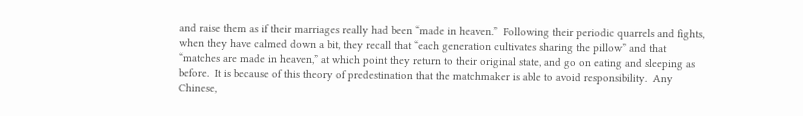and raise them as if their marriages really had been “made in heaven.”  Following their periodic quarrels and fights, when they have calmed down a bit, they recall that “each generation cultivates sharing the pillow” and that “matches are made in heaven,” at which point they return to their original state, and go on eating and sleeping as before.  It is because of this theory of predestination that the matchmaker is able to avoid responsibility.  Any Chinese,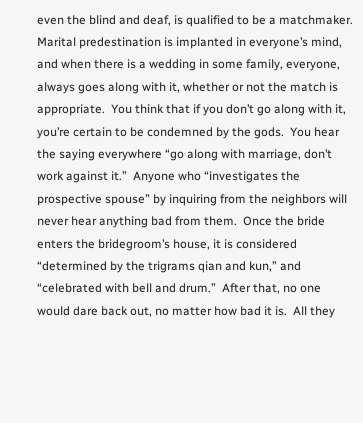even the blind and deaf, is qualified to be a matchmaker.  Marital predestination is implanted in everyone’s mind, and when there is a wedding in some family, everyone, always goes along with it, whether or not the match is appropriate.  You think that if you don’t go along with it, you’re certain to be condemned by the gods.  You hear the saying everywhere “go along with marriage, don’t work against it.”  Anyone who “investigates the prospective spouse” by inquiring from the neighbors will never hear anything bad from them.  Once the bride enters the bridegroom’s house, it is considered “determined by the trigrams qian and kun,” and “celebrated with bell and drum.”  After that, no one would dare back out, no matter how bad it is.  All they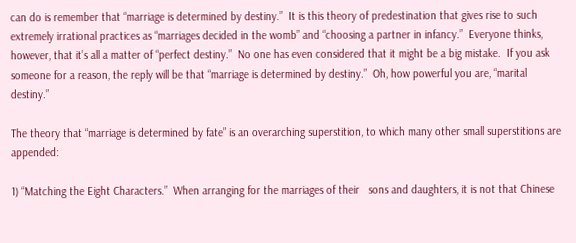can do is remember that “marriage is determined by destiny.”  It is this theory of predestination that gives rise to such extremely irrational practices as “marriages decided in the womb” and “choosing a partner in infancy.”  Everyone thinks, however, that it’s all a matter of “perfect destiny.”  No one has even considered that it might be a big mistake.  If you ask someone for a reason, the reply will be that “marriage is determined by destiny.”  Oh, how powerful you are, “marital destiny.”

The theory that “marriage is determined by fate” is an overarching superstition, to which many other small superstitions are appended:

1) “Matching the Eight Characters.”  When arranging for the marriages of their   sons and daughters, it is not that Chinese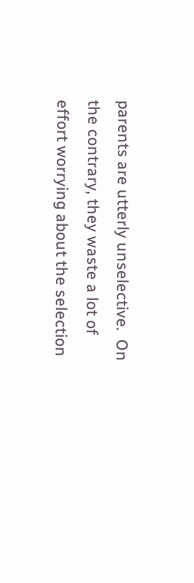parents are utterly unselective.  On the contrary, they waste a lot of effort worrying about the selection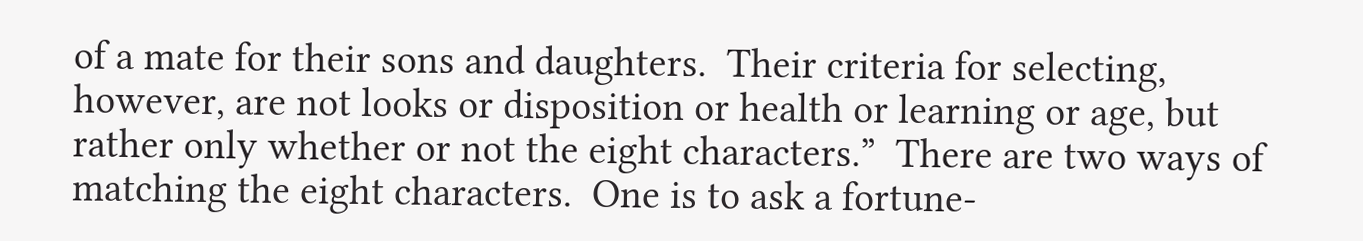of a mate for their sons and daughters.  Their criteria for selecting, however, are not looks or disposition or health or learning or age, but rather only whether or not the eight characters.”  There are two ways of matching the eight characters.  One is to ask a fortune-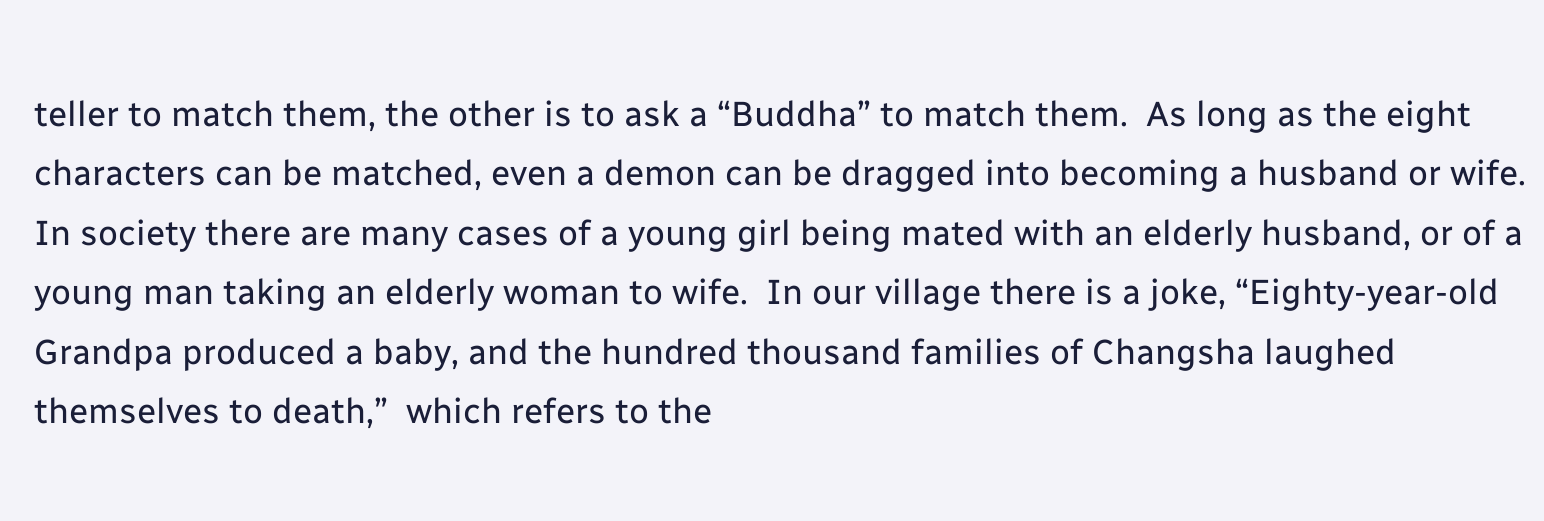teller to match them, the other is to ask a “Buddha” to match them.  As long as the eight characters can be matched, even a demon can be dragged into becoming a husband or wife.  In society there are many cases of a young girl being mated with an elderly husband, or of a young man taking an elderly woman to wife.  In our village there is a joke, “Eighty-year-old Grandpa produced a baby, and the hundred thousand families of Changsha laughed themselves to death,”  which refers to the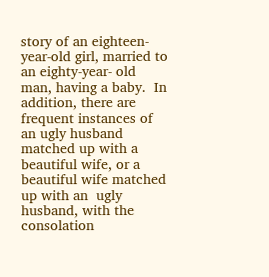story of an eighteen-year-old girl, married to an eighty-year- old man, having a baby.  In addition, there are frequent instances of an ugly husband matched up with a beautiful wife, or a beautiful wife matched up with an  ugly husband, with the consolation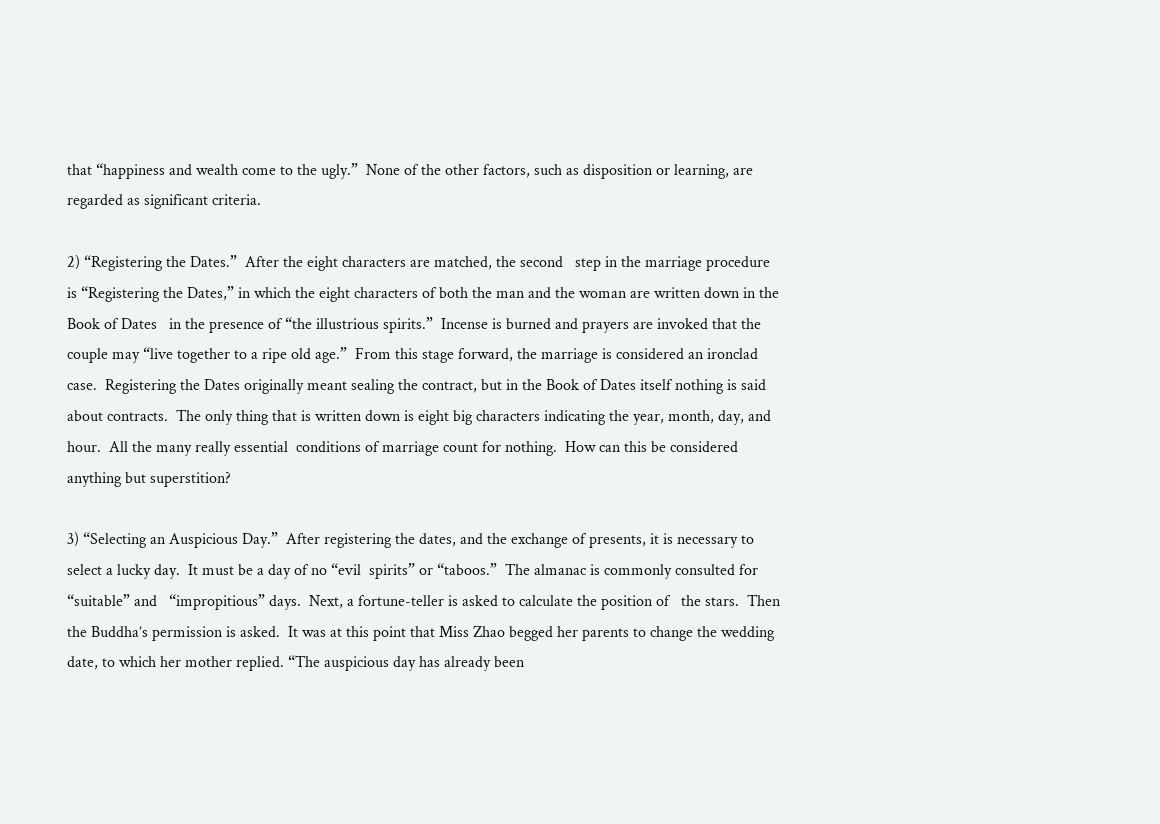that “happiness and wealth come to the ugly.”  None of the other factors, such as disposition or learning, are regarded as significant criteria.

2) “Registering the Dates.”  After the eight characters are matched, the second   step in the marriage procedure is “Registering the Dates,” in which the eight characters of both the man and the woman are written down in the Book of Dates   in the presence of “the illustrious spirits.”  Incense is burned and prayers are invoked that the couple may “live together to a ripe old age.”  From this stage forward, the marriage is considered an ironclad case.  Registering the Dates originally meant sealing the contract, but in the Book of Dates itself nothing is said about contracts.  The only thing that is written down is eight big characters indicating the year, month, day, and hour.  All the many really essential  conditions of marriage count for nothing.  How can this be considered anything but superstition?

3) “Selecting an Auspicious Day.”  After registering the dates, and the exchange of presents, it is necessary to select a lucky day.  It must be a day of no “evil  spirits” or “taboos.”  The almanac is commonly consulted for “suitable” and   “impropitious” days.  Next, a fortune-teller is asked to calculate the position of   the stars.  Then the Buddha’s permission is asked.  It was at this point that Miss Zhao begged her parents to change the wedding date, to which her mother replied. “The auspicious day has already been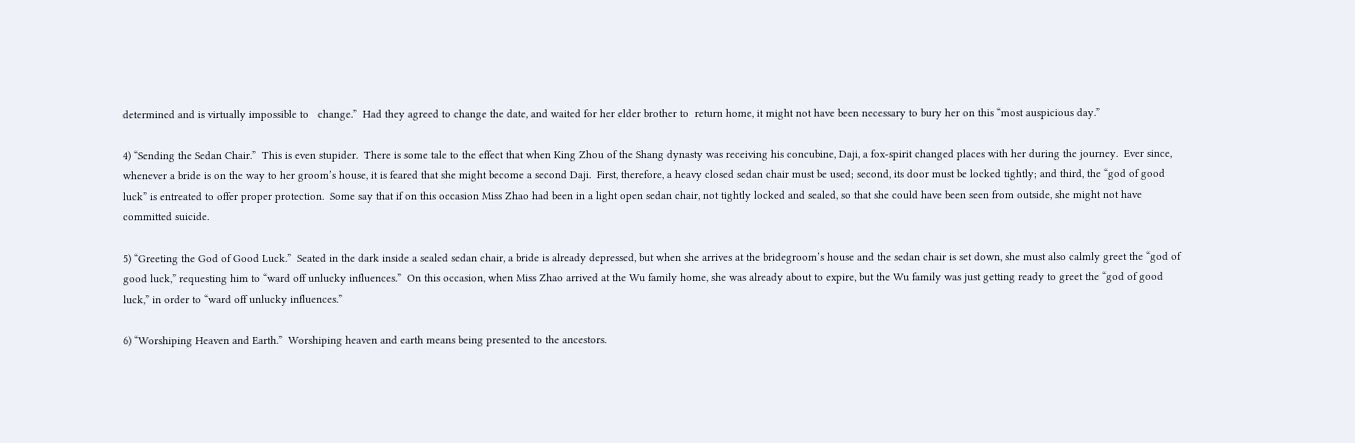determined and is virtually impossible to   change.”  Had they agreed to change the date, and waited for her elder brother to  return home, it might not have been necessary to bury her on this “most auspicious day.”

4) “Sending the Sedan Chair.”  This is even stupider.  There is some tale to the effect that when King Zhou of the Shang dynasty was receiving his concubine, Daji, a fox-spirit changed places with her during the journey.  Ever since, whenever a bride is on the way to her groom’s house, it is feared that she might become a second Daji.  First, therefore, a heavy closed sedan chair must be used; second, its door must be locked tightly; and third, the “god of good luck” is entreated to offer proper protection.  Some say that if on this occasion Miss Zhao had been in a light open sedan chair, not tightly locked and sealed, so that she could have been seen from outside, she might not have committed suicide.

5) “Greeting the God of Good Luck.”  Seated in the dark inside a sealed sedan chair, a bride is already depressed, but when she arrives at the bridegroom’s house and the sedan chair is set down, she must also calmly greet the “god of good luck,” requesting him to “ward off unlucky influences.”  On this occasion, when Miss Zhao arrived at the Wu family home, she was already about to expire, but the Wu family was just getting ready to greet the “god of good luck,” in order to “ward off unlucky influences.”

6) “Worshiping Heaven and Earth.”  Worshiping heaven and earth means being presented to the ancestors.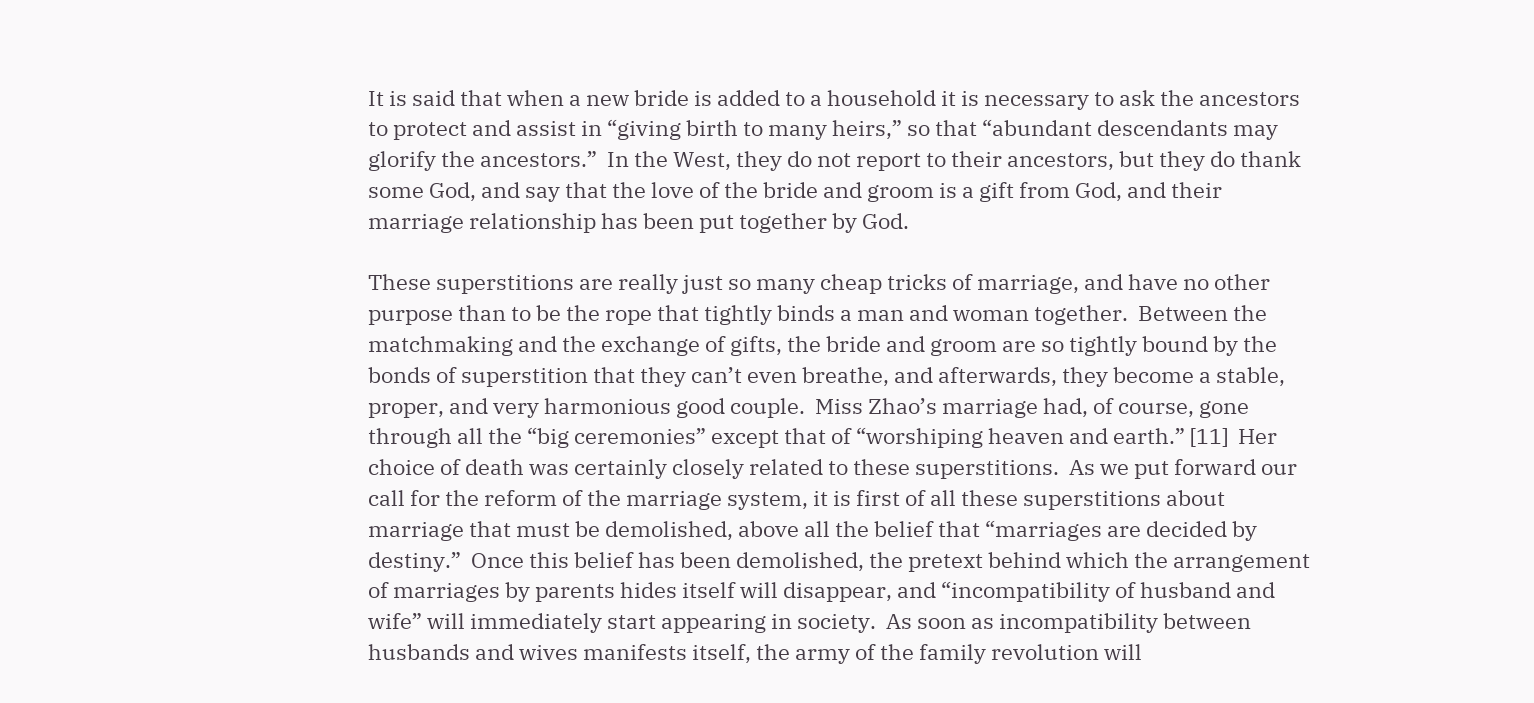It is said that when a new bride is added to a household it is necessary to ask the ancestors to protect and assist in “giving birth to many heirs,” so that “abundant descendants may glorify the ancestors.”  In the West, they do not report to their ancestors, but they do thank some God, and say that the love of the bride and groom is a gift from God, and their marriage relationship has been put together by God.

These superstitions are really just so many cheap tricks of marriage, and have no other purpose than to be the rope that tightly binds a man and woman together.  Between the matchmaking and the exchange of gifts, the bride and groom are so tightly bound by the bonds of superstition that they can’t even breathe, and afterwards, they become a stable, proper, and very harmonious good couple.  Miss Zhao’s marriage had, of course, gone through all the “big ceremonies” except that of “worshiping heaven and earth.” [11]  Her choice of death was certainly closely related to these superstitions.  As we put forward our call for the reform of the marriage system, it is first of all these superstitions about marriage that must be demolished, above all the belief that “marriages are decided by destiny.”  Once this belief has been demolished, the pretext behind which the arrangement of marriages by parents hides itself will disappear, and “incompatibility of husband and wife” will immediately start appearing in society.  As soon as incompatibility between husbands and wives manifests itself, the army of the family revolution will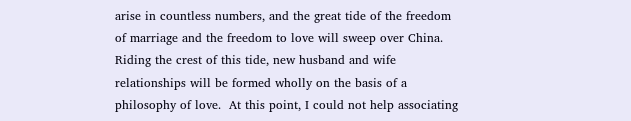arise in countless numbers, and the great tide of the freedom of marriage and the freedom to love will sweep over China.  Riding the crest of this tide, new husband and wife relationships will be formed wholly on the basis of a philosophy of love.  At this point, I could not help associating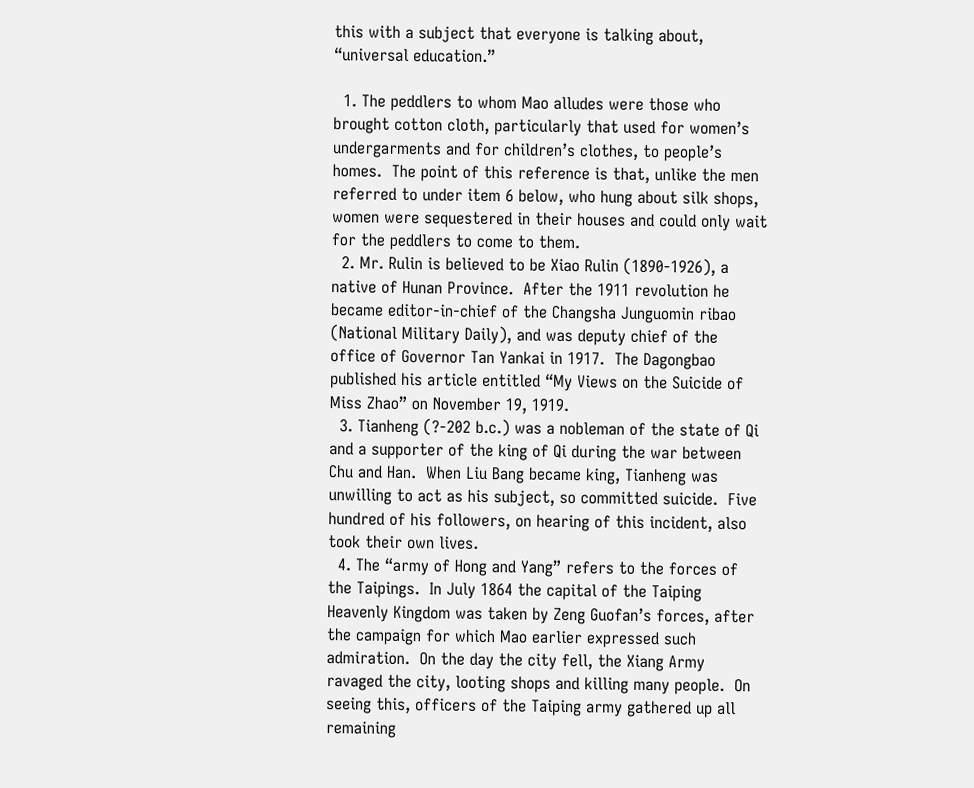this with a subject that everyone is talking about, “universal education.”

  1. The peddlers to whom Mao alludes were those who brought cotton cloth, particularly that used for women’s undergarments and for children’s clothes, to people’s homes.  The point of this reference is that, unlike the men referred to under item 6 below, who hung about silk shops, women were sequestered in their houses and could only wait for the peddlers to come to them.
  2. Mr. Rulin is believed to be Xiao Rulin (1890-1926), a native of Hunan Province.  After the 1911 revolution he became editor-in-chief of the Changsha Junguomin ribao (National Military Daily), and was deputy chief of the office of Governor Tan Yankai in 1917.  The Dagongbao published his article entitled “My Views on the Suicide of Miss Zhao” on November 19, 1919.
  3. Tianheng (?-202 b.c.) was a nobleman of the state of Qi and a supporter of the king of Qi during the war between Chu and Han.  When Liu Bang became king, Tianheng was unwilling to act as his subject, so committed suicide.  Five hundred of his followers, on hearing of this incident, also took their own lives.
  4. The “army of Hong and Yang” refers to the forces of the Taipings.  In July 1864 the capital of the Taiping Heavenly Kingdom was taken by Zeng Guofan’s forces, after the campaign for which Mao earlier expressed such admiration.  On the day the city fell, the Xiang Army ravaged the city, looting shops and killing many people.  On seeing this, officers of the Taiping army gathered up all remaining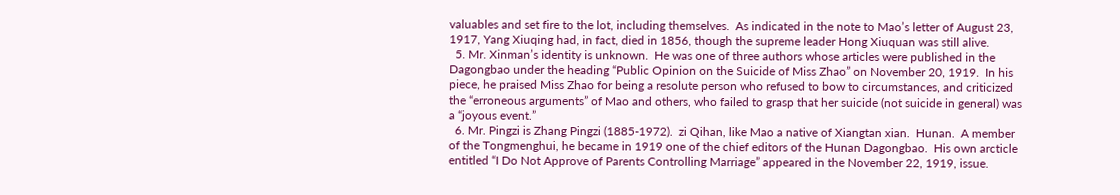valuables and set fire to the lot, including themselves.  As indicated in the note to Mao’s letter of August 23, 1917, Yang Xiuqing had, in fact, died in 1856, though the supreme leader Hong Xiuquan was still alive.
  5. Mr. Xinman’s identity is unknown.  He was one of three authors whose articles were published in the Dagongbao under the heading “Public Opinion on the Suicide of Miss Zhao” on November 20, 1919.  In his piece, he praised Miss Zhao for being a resolute person who refused to bow to circumstances, and criticized the “erroneous arguments” of Mao and others, who failed to grasp that her suicide (not suicide in general) was a “joyous event.”
  6. Mr. Pingzi is Zhang Pingzi (1885-1972).  zi Qihan, like Mao a native of Xiangtan xian.  Hunan.  A member of the Tongmenghui, he became in 1919 one of the chief editors of the Hunan Dagongbao.  His own arcticle entitled “I Do Not Approve of Parents Controlling Marriage” appeared in the November 22, 1919, issue.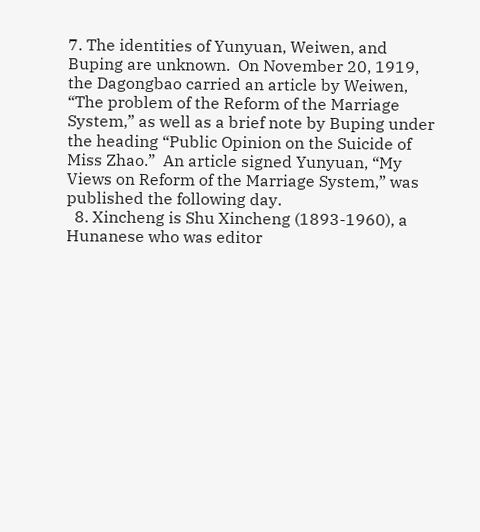7. The identities of Yunyuan, Weiwen, and Buping are unknown.  On November 20, 1919, the Dagongbao carried an article by Weiwen, “The problem of the Reform of the Marriage System,” as well as a brief note by Buping under the heading “Public Opinion on the Suicide of Miss Zhao.”  An article signed Yunyuan, “My Views on Reform of the Marriage System,” was published the following day.
  8. Xincheng is Shu Xincheng (1893-1960), a Hunanese who was editor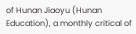of Hunan Jiaoyu (Hunan Education), a monthly critical of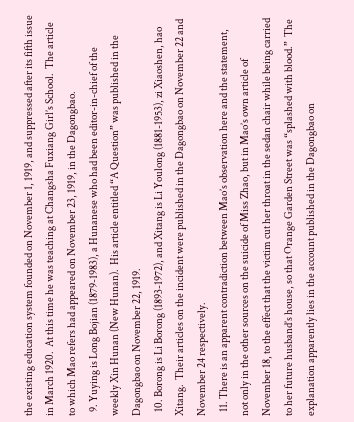the existing education system founded on November 1, 1919, and suppressed after its fifth issue in March 1920.  At this time he was teaching at Changsha Fuxiang Girl’s School.  The article to which Mao refers had appeared on November 23, 1919, in the Dagongbao.
  9. Yuying is Long Bojian (1879-1983), a Hunanese who had been editor-in-chief of the weekly Xin Hunan (New Hunan).  His article entitled “A Question” was published in the Dagongbao on November 22, 1919.
  10. Borong is Li Borong (1893-1972), and Xitang is Li Youlong (1881-1953), zi Xiaoshen, hao Xitang.  Their articles on the incident were published in the Dagongbao on November 22 and November 24 respectively.
  11. There is an apparent contradiction between Mao’s observation here and the statement, not only in the other sources on the suicide of Miss Zhao, but in Mao’s own article of November 18, to the effect that the victim cut her throat in the sedan chair while being carried to her future husband’s house, so that Orange Garden Street was “splashed with blood.”  The explanation apparently lies in the account published in the Dagongbao on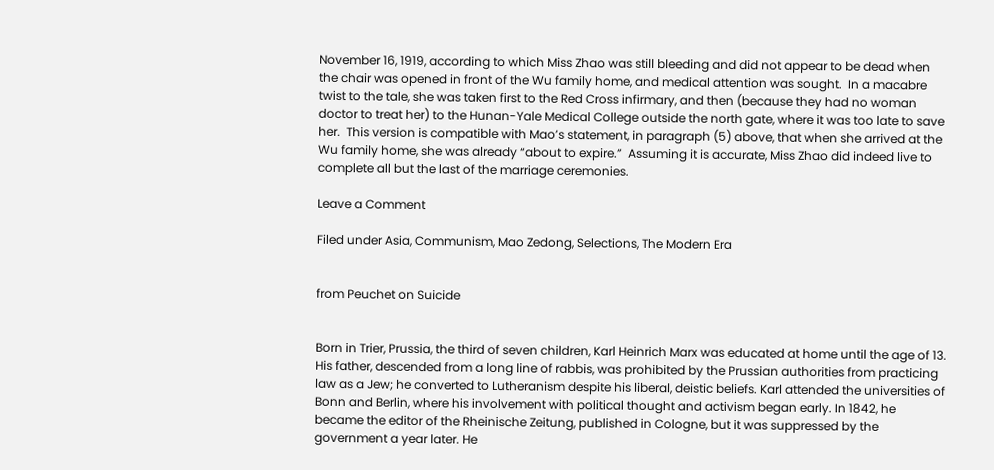November 16, 1919, according to which Miss Zhao was still bleeding and did not appear to be dead when the chair was opened in front of the Wu family home, and medical attention was sought.  In a macabre twist to the tale, she was taken first to the Red Cross infirmary, and then (because they had no woman doctor to treat her) to the Hunan-Yale Medical College outside the north gate, where it was too late to save her.  This version is compatible with Mao’s statement, in paragraph (5) above, that when she arrived at the Wu family home, she was already “about to expire.”  Assuming it is accurate, Miss Zhao did indeed live to complete all but the last of the marriage ceremonies.

Leave a Comment

Filed under Asia, Communism, Mao Zedong, Selections, The Modern Era


from Peuchet on Suicide


Born in Trier, Prussia, the third of seven children, Karl Heinrich Marx was educated at home until the age of 13. His father, descended from a long line of rabbis, was prohibited by the Prussian authorities from practicing law as a Jew; he converted to Lutheranism despite his liberal, deistic beliefs. Karl attended the universities of Bonn and Berlin, where his involvement with political thought and activism began early. In 1842, he became the editor of the Rheinische Zeitung, published in Cologne, but it was suppressed by the government a year later. He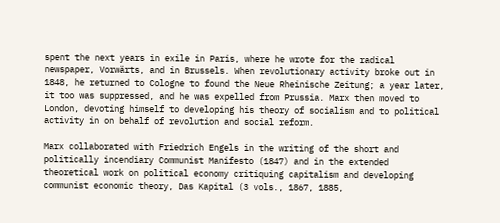spent the next years in exile in Paris, where he wrote for the radical newspaper, Vorwärts, and in Brussels. When revolutionary activity broke out in 1848, he returned to Cologne to found the Neue Rheinische Zeitung; a year later, it too was suppressed, and he was expelled from Prussia. Marx then moved to London, devoting himself to developing his theory of socialism and to political activity in on behalf of revolution and social reform.

Marx collaborated with Friedrich Engels in the writing of the short and politically incendiary Communist Manifesto (1847) and in the extended theoretical work on political economy critiquing capitalism and developing communist economic theory, Das Kapital (3 vols., 1867, 1885,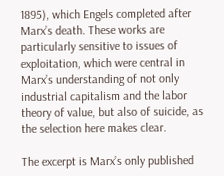1895), which Engels completed after Marx’s death. These works are particularly sensitive to issues of exploitation, which were central in Marx’s understanding of not only industrial capitalism and the labor theory of value, but also of suicide, as the selection here makes clear.

The excerpt is Marx’s only published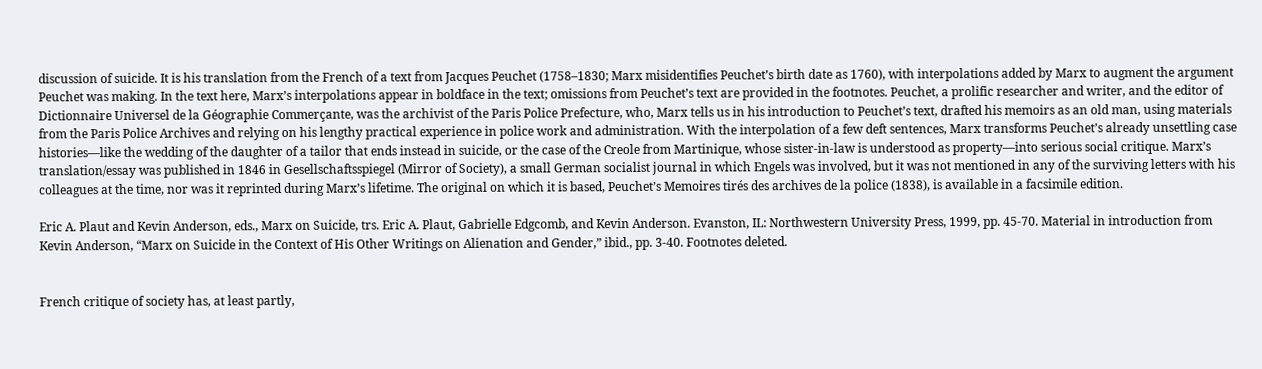discussion of suicide. It is his translation from the French of a text from Jacques Peuchet (1758–1830; Marx misidentifies Peuchet’s birth date as 1760), with interpolations added by Marx to augment the argument Peuchet was making. In the text here, Marx’s interpolations appear in boldface in the text; omissions from Peuchet’s text are provided in the footnotes. Peuchet, a prolific researcher and writer, and the editor of Dictionnaire Universel de la Géographie Commerçante, was the archivist of the Paris Police Prefecture, who, Marx tells us in his introduction to Peuchet’s text, drafted his memoirs as an old man, using materials from the Paris Police Archives and relying on his lengthy practical experience in police work and administration. With the interpolation of a few deft sentences, Marx transforms Peuchet’s already unsettling case histories—like the wedding of the daughter of a tailor that ends instead in suicide, or the case of the Creole from Martinique, whose sister-in-law is understood as property—into serious social critique. Marx’s translation/essay was published in 1846 in Gesellschaftsspiegel (Mirror of Society), a small German socialist journal in which Engels was involved, but it was not mentioned in any of the surviving letters with his colleagues at the time, nor was it reprinted during Marx’s lifetime. The original on which it is based, Peuchet’s Memoires tirés des archives de la police (1838), is available in a facsimile edition.

Eric A. Plaut and Kevin Anderson, eds., Marx on Suicide, trs. Eric A. Plaut, Gabrielle Edgcomb, and Kevin Anderson. Evanston, IL: Northwestern University Press, 1999, pp. 45-70. Material in introduction from Kevin Anderson, “Marx on Suicide in the Context of His Other Writings on Alienation and Gender,” ibid., pp. 3-40. Footnotes deleted.


French critique of society has, at least partly,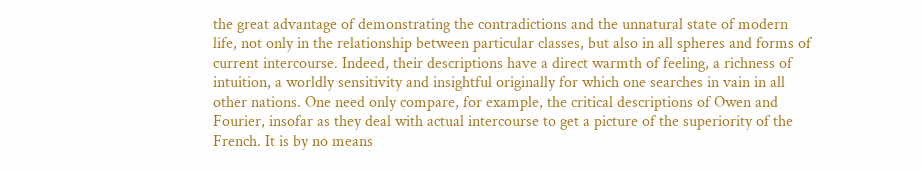the great advantage of demonstrating the contradictions and the unnatural state of modern life, not only in the relationship between particular classes, but also in all spheres and forms of current intercourse. Indeed, their descriptions have a direct warmth of feeling, a richness of intuition, a worldly sensitivity and insightful originally for which one searches in vain in all other nations. One need only compare, for example, the critical descriptions of Owen and Fourier, insofar as they deal with actual intercourse to get a picture of the superiority of the French. It is by no means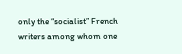only the “socialist” French writers among whom one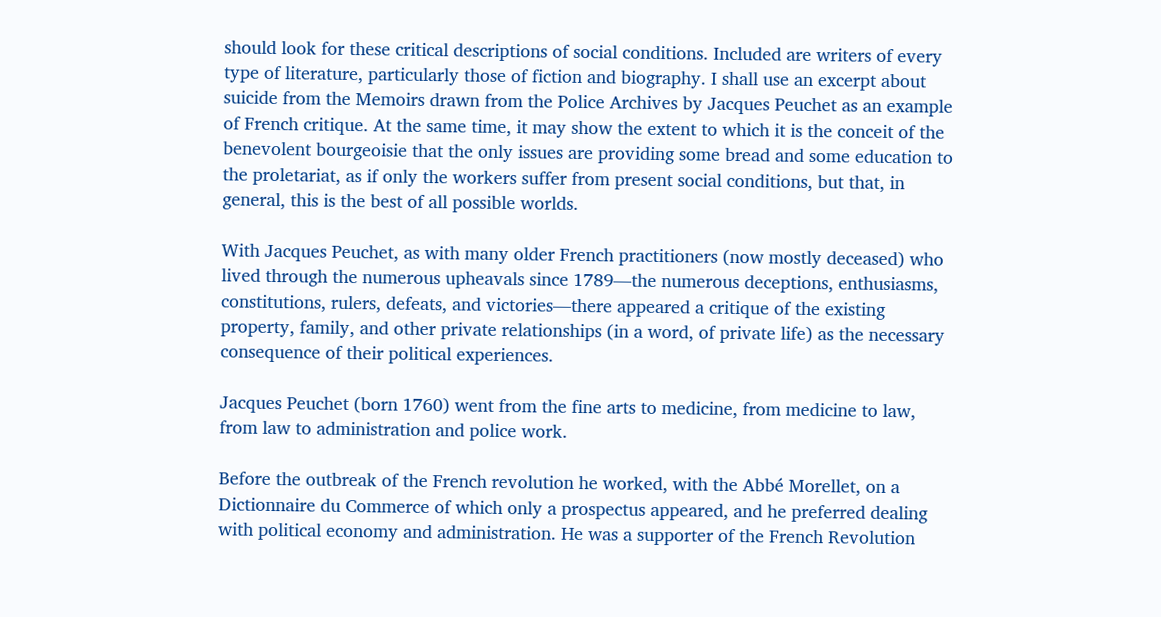should look for these critical descriptions of social conditions. Included are writers of every type of literature, particularly those of fiction and biography. I shall use an excerpt about suicide from the Memoirs drawn from the Police Archives by Jacques Peuchet as an example of French critique. At the same time, it may show the extent to which it is the conceit of the benevolent bourgeoisie that the only issues are providing some bread and some education to the proletariat, as if only the workers suffer from present social conditions, but that, in general, this is the best of all possible worlds.

With Jacques Peuchet, as with many older French practitioners (now mostly deceased) who lived through the numerous upheavals since 1789—the numerous deceptions, enthusiasms, constitutions, rulers, defeats, and victories—there appeared a critique of the existing property, family, and other private relationships (in a word, of private life) as the necessary consequence of their political experiences.

Jacques Peuchet (born 1760) went from the fine arts to medicine, from medicine to law, from law to administration and police work.

Before the outbreak of the French revolution he worked, with the Abbé Morellet, on a Dictionnaire du Commerce of which only a prospectus appeared, and he preferred dealing with political economy and administration. He was a supporter of the French Revolution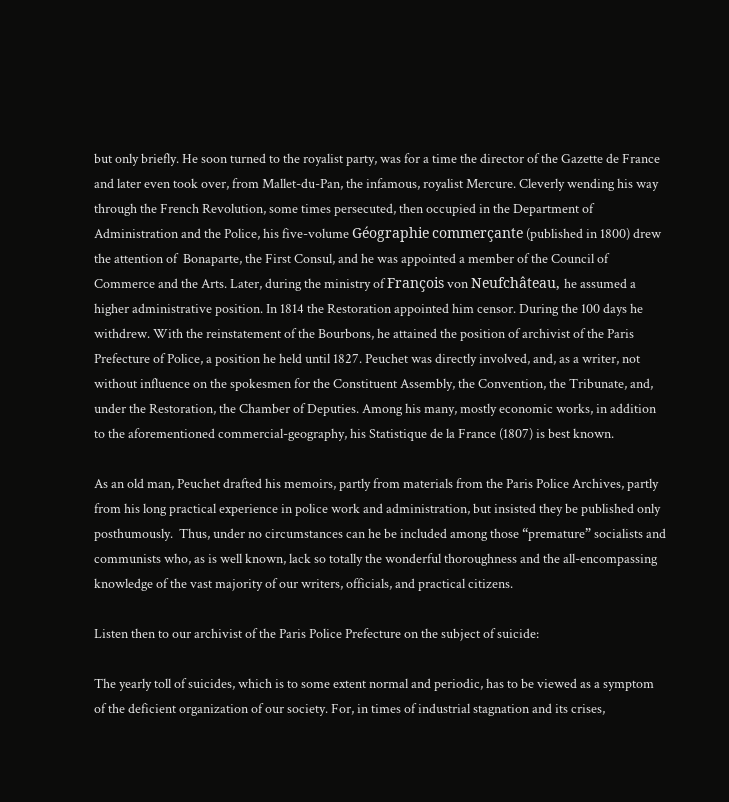but only briefly. He soon turned to the royalist party, was for a time the director of the Gazette de France and later even took over, from Mallet-du-Pan, the infamous, royalist Mercure. Cleverly wending his way through the French Revolution, some times persecuted, then occupied in the Department of Administration and the Police, his five-volume Géographie commerçante (published in 1800) drew the attention of  Bonaparte, the First Consul, and he was appointed a member of the Council of Commerce and the Arts. Later, during the ministry of François von Neufchâteau, he assumed a higher administrative position. In 1814 the Restoration appointed him censor. During the 100 days he withdrew. With the reinstatement of the Bourbons, he attained the position of archivist of the Paris Prefecture of Police, a position he held until 1827. Peuchet was directly involved, and, as a writer, not without influence on the spokesmen for the Constituent Assembly, the Convention, the Tribunate, and, under the Restoration, the Chamber of Deputies. Among his many, mostly economic works, in addition to the aforementioned commercial-geography, his Statistique de la France (1807) is best known.

As an old man, Peuchet drafted his memoirs, partly from materials from the Paris Police Archives, partly from his long practical experience in police work and administration, but insisted they be published only posthumously.  Thus, under no circumstances can he be included among those “premature” socialists and communists who, as is well known, lack so totally the wonderful thoroughness and the all-encompassing knowledge of the vast majority of our writers, officials, and practical citizens.

Listen then to our archivist of the Paris Police Prefecture on the subject of suicide:

The yearly toll of suicides, which is to some extent normal and periodic, has to be viewed as a symptom of the deficient organization of our society. For, in times of industrial stagnation and its crises,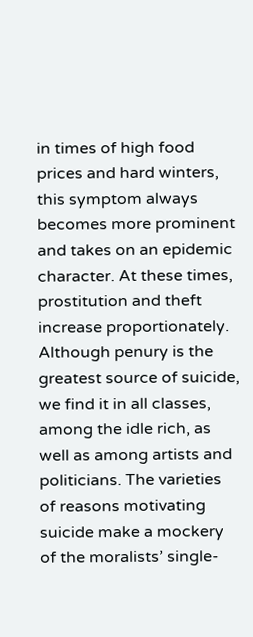in times of high food prices and hard winters, this symptom always becomes more prominent and takes on an epidemic character. At these times, prostitution and theft increase proportionately. Although penury is the greatest source of suicide, we find it in all classes, among the idle rich, as well as among artists and politicians. The varieties of reasons motivating suicide make a mockery of the moralists’ single-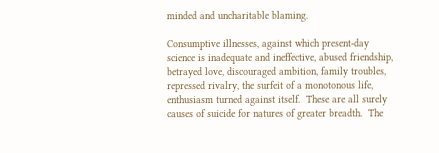minded and uncharitable blaming.

Consumptive illnesses, against which present-day science is inadequate and ineffective, abused friendship, betrayed love, discouraged ambition, family troubles, repressed rivalry, the surfeit of a monotonous life, enthusiasm turned against itself.  These are all surely causes of suicide for natures of greater breadth.  The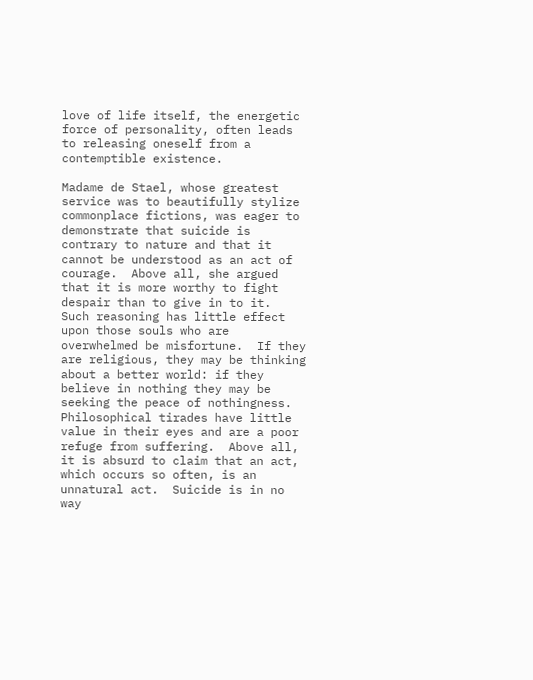love of life itself, the energetic force of personality, often leads to releasing oneself from a contemptible existence.

Madame de Stael, whose greatest service was to beautifully stylize commonplace fictions, was eager to demonstrate that suicide is contrary to nature and that it cannot be understood as an act of courage.  Above all, she argued that it is more worthy to fight despair than to give in to it.  Such reasoning has little effect upon those souls who are overwhelmed be misfortune.  If they are religious, they may be thinking about a better world: if they believe in nothing they may be seeking the peace of nothingness.  Philosophical tirades have little value in their eyes and are a poor refuge from suffering.  Above all, it is absurd to claim that an act, which occurs so often, is an unnatural act.  Suicide is in no way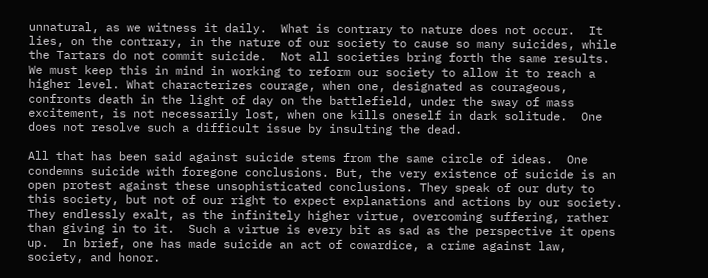unnatural, as we witness it daily.  What is contrary to nature does not occur.  It lies, on the contrary, in the nature of our society to cause so many suicides, while the Tartars do not commit suicide.  Not all societies bring forth the same results.  We must keep this in mind in working to reform our society to allow it to reach a higher level. What characterizes courage, when one, designated as courageous, confronts death in the light of day on the battlefield, under the sway of mass excitement, is not necessarily lost, when one kills oneself in dark solitude.  One does not resolve such a difficult issue by insulting the dead.

All that has been said against suicide stems from the same circle of ideas.  One condemns suicide with foregone conclusions. But, the very existence of suicide is an open protest against these unsophisticated conclusions. They speak of our duty to this society, but not of our right to expect explanations and actions by our society.  They endlessly exalt, as the infinitely higher virtue, overcoming suffering, rather than giving in to it.  Such a virtue is every bit as sad as the perspective it opens up.  In brief, one has made suicide an act of cowardice, a crime against law, society, and honor.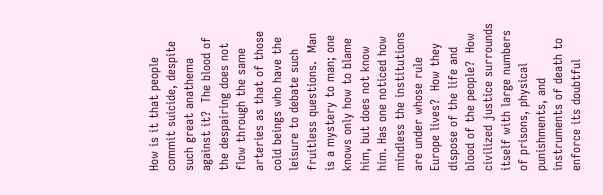How is it that people commit suicide, despite such great anathema against it?  The blood of the despairing does not flow through the same arteries as that of those cold beings who have the leisure to debate such fruitless questions.  Man is a mystery to man; one knows only how to blame him, but does not know him. Has one noticed how mindless the institutions are under whose rule Europe lives?  How they dispose of the life and blood of the people?  How civilized justice surrounds itself with large numbers of prisons, physical punishments, and instruments of death to enforce its doubtful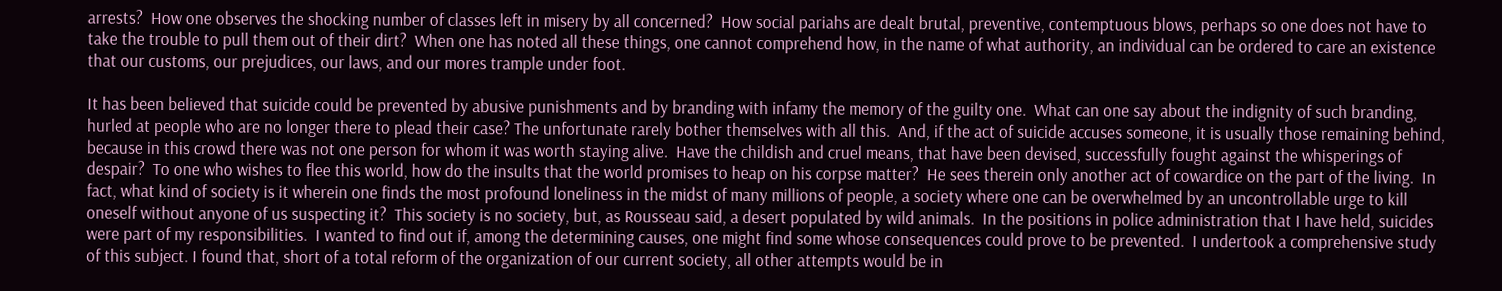arrests?  How one observes the shocking number of classes left in misery by all concerned?  How social pariahs are dealt brutal, preventive, contemptuous blows, perhaps so one does not have to take the trouble to pull them out of their dirt?  When one has noted all these things, one cannot comprehend how, in the name of what authority, an individual can be ordered to care an existence that our customs, our prejudices, our laws, and our mores trample under foot.

It has been believed that suicide could be prevented by abusive punishments and by branding with infamy the memory of the guilty one.  What can one say about the indignity of such branding, hurled at people who are no longer there to plead their case? The unfortunate rarely bother themselves with all this.  And, if the act of suicide accuses someone, it is usually those remaining behind, because in this crowd there was not one person for whom it was worth staying alive.  Have the childish and cruel means, that have been devised, successfully fought against the whisperings of despair?  To one who wishes to flee this world, how do the insults that the world promises to heap on his corpse matter?  He sees therein only another act of cowardice on the part of the living.  In fact, what kind of society is it wherein one finds the most profound loneliness in the midst of many millions of people, a society where one can be overwhelmed by an uncontrollable urge to kill oneself without anyone of us suspecting it?  This society is no society, but, as Rousseau said, a desert populated by wild animals.  In the positions in police administration that I have held, suicides were part of my responsibilities.  I wanted to find out if, among the determining causes, one might find some whose consequences could prove to be prevented.  I undertook a comprehensive study of this subject. I found that, short of a total reform of the organization of our current society, all other attempts would be in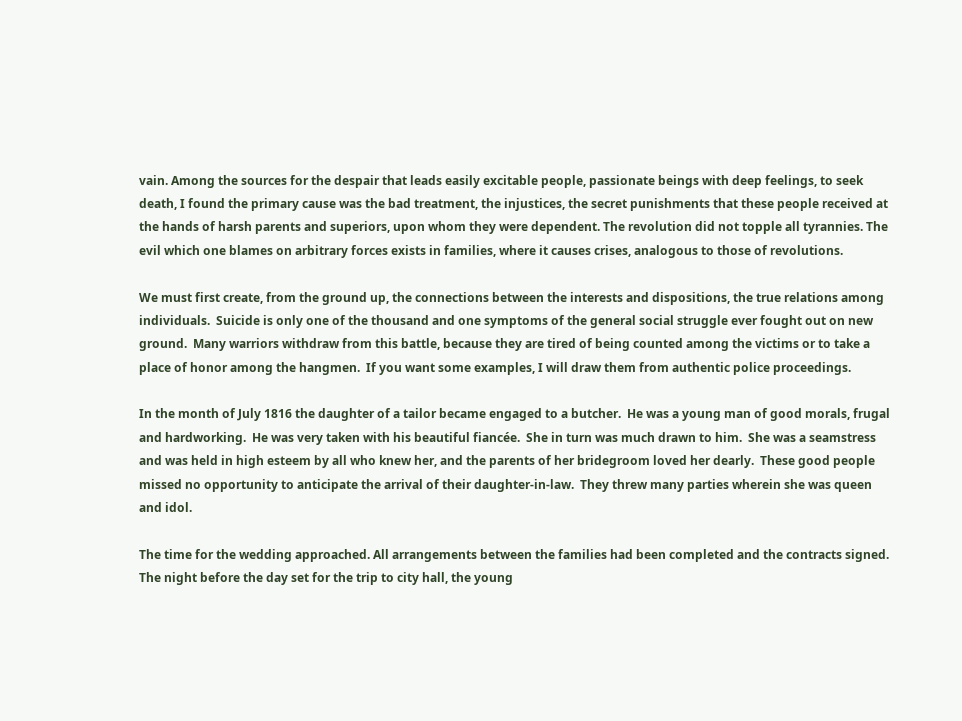vain. Among the sources for the despair that leads easily excitable people, passionate beings with deep feelings, to seek death, I found the primary cause was the bad treatment, the injustices, the secret punishments that these people received at the hands of harsh parents and superiors, upon whom they were dependent. The revolution did not topple all tyrannies. The evil which one blames on arbitrary forces exists in families, where it causes crises, analogous to those of revolutions.

We must first create, from the ground up, the connections between the interests and dispositions, the true relations among individuals.  Suicide is only one of the thousand and one symptoms of the general social struggle ever fought out on new ground.  Many warriors withdraw from this battle, because they are tired of being counted among the victims or to take a place of honor among the hangmen.  If you want some examples, I will draw them from authentic police proceedings.

In the month of July 1816 the daughter of a tailor became engaged to a butcher.  He was a young man of good morals, frugal and hardworking.  He was very taken with his beautiful fiancée.  She in turn was much drawn to him.  She was a seamstress and was held in high esteem by all who knew her, and the parents of her bridegroom loved her dearly.  These good people missed no opportunity to anticipate the arrival of their daughter-in-law.  They threw many parties wherein she was queen and idol.

The time for the wedding approached. All arrangements between the families had been completed and the contracts signed. The night before the day set for the trip to city hall, the young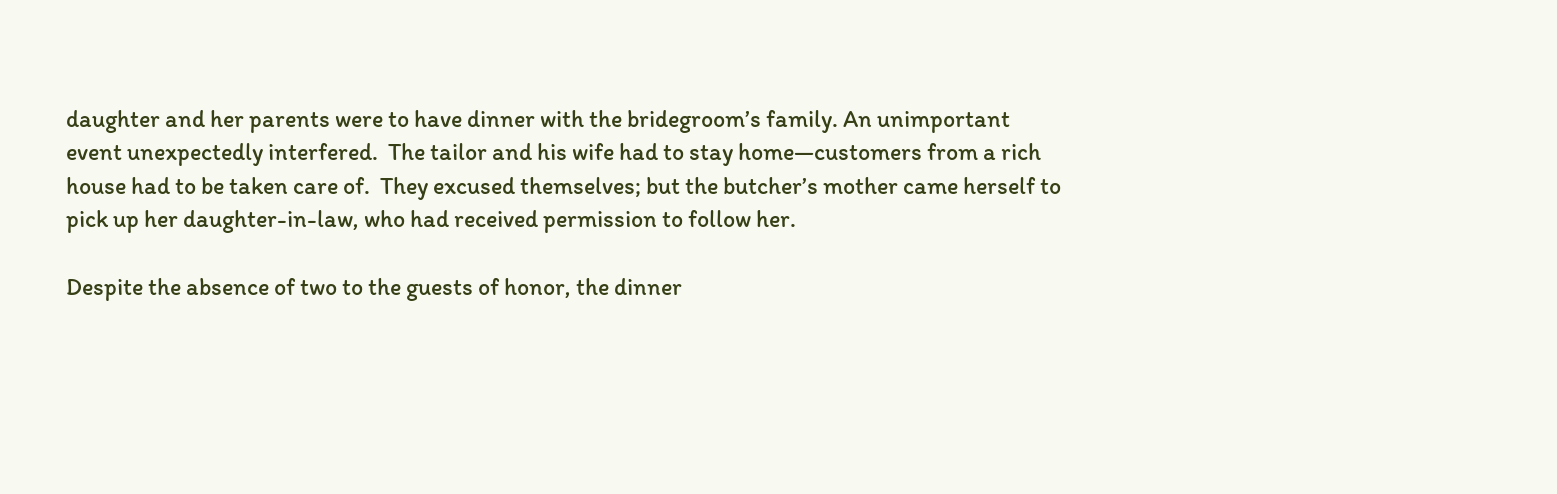daughter and her parents were to have dinner with the bridegroom’s family. An unimportant event unexpectedly interfered.  The tailor and his wife had to stay home—customers from a rich house had to be taken care of.  They excused themselves; but the butcher’s mother came herself to pick up her daughter-in-law, who had received permission to follow her.

Despite the absence of two to the guests of honor, the dinner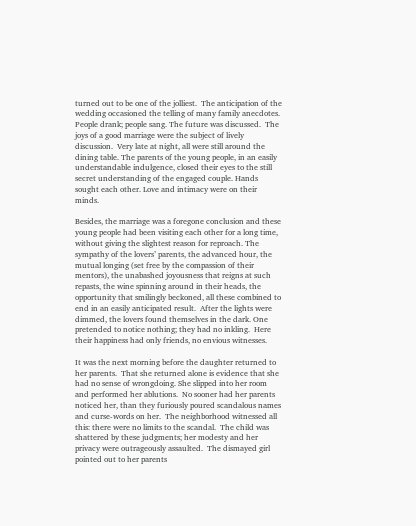turned out to be one of the jolliest.  The anticipation of the wedding occasioned the telling of many family anecdotes. People drank; people sang. The future was discussed.  The joys of a good marriage were the subject of lively discussion.  Very late at night, all were still around the dining table. The parents of the young people, in an easily understandable indulgence, closed their eyes to the still secret understanding of the engaged couple. Hands sought each other. Love and intimacy were on their minds.

Besides, the marriage was a foregone conclusion and these young people had been visiting each other for a long time, without giving the slightest reason for reproach. The sympathy of the lovers’ parents, the advanced hour, the mutual longing (set free by the compassion of their mentors), the unabashed joyousness that reigns at such repasts, the wine spinning around in their heads, the opportunity that smilingly beckoned, all these combined to end in an easily anticipated result.  After the lights were dimmed, the lovers found themselves in the dark. One pretended to notice nothing; they had no inkling.  Here their happiness had only friends, no envious witnesses.

It was the next morning before the daughter returned to her parents.  That she returned alone is evidence that she had no sense of wrongdoing. She slipped into her room and performed her ablutions.  No sooner had her parents noticed her, than they furiously poured scandalous names and curse-words on her.  The neighborhood witnessed all this: there were no limits to the scandal.  The child was shattered by these judgments; her modesty and her privacy were outrageously assaulted.  The dismayed girl pointed out to her parents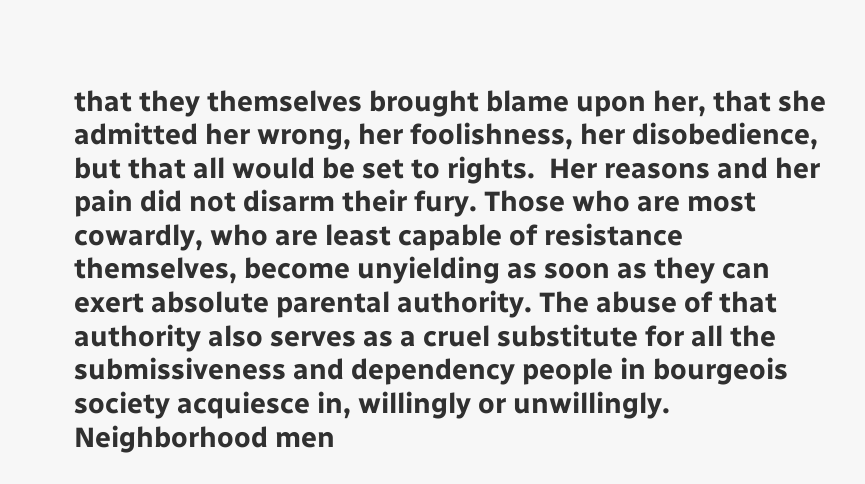that they themselves brought blame upon her, that she admitted her wrong, her foolishness, her disobedience, but that all would be set to rights.  Her reasons and her pain did not disarm their fury. Those who are most cowardly, who are least capable of resistance themselves, become unyielding as soon as they can exert absolute parental authority. The abuse of that authority also serves as a cruel substitute for all the submissiveness and dependency people in bourgeois society acquiesce in, willingly or unwillingly. Neighborhood men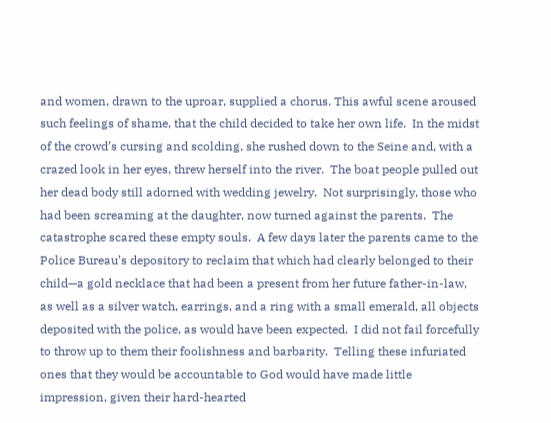and women, drawn to the uproar, supplied a chorus. This awful scene aroused such feelings of shame, that the child decided to take her own life.  In the midst of the crowd’s cursing and scolding, she rushed down to the Seine and, with a crazed look in her eyes, threw herself into the river.  The boat people pulled out her dead body still adorned with wedding jewelry.  Not surprisingly, those who had been screaming at the daughter, now turned against the parents.  The catastrophe scared these empty souls.  A few days later the parents came to the Police Bureau’s depository to reclaim that which had clearly belonged to their child—a gold necklace that had been a present from her future father-in-law, as well as a silver watch, earrings, and a ring with a small emerald, all objects deposited with the police, as would have been expected.  I did not fail forcefully to throw up to them their foolishness and barbarity.  Telling these infuriated ones that they would be accountable to God would have made little impression, given their hard-hearted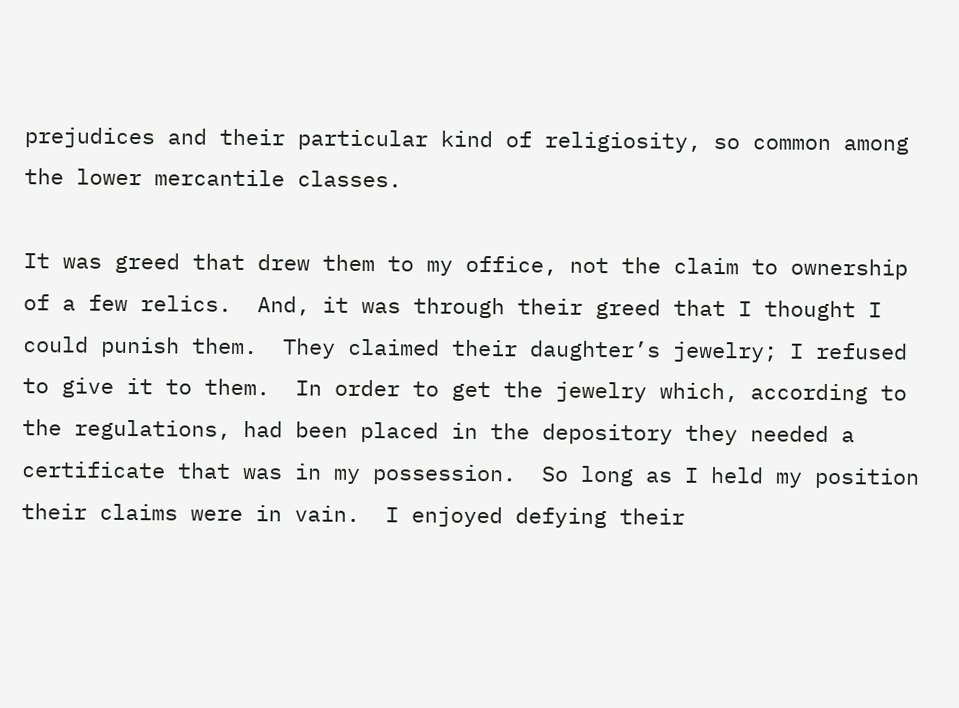prejudices and their particular kind of religiosity, so common among the lower mercantile classes.

It was greed that drew them to my office, not the claim to ownership of a few relics.  And, it was through their greed that I thought I could punish them.  They claimed their daughter’s jewelry; I refused to give it to them.  In order to get the jewelry which, according to the regulations, had been placed in the depository they needed a certificate that was in my possession.  So long as I held my position their claims were in vain.  I enjoyed defying their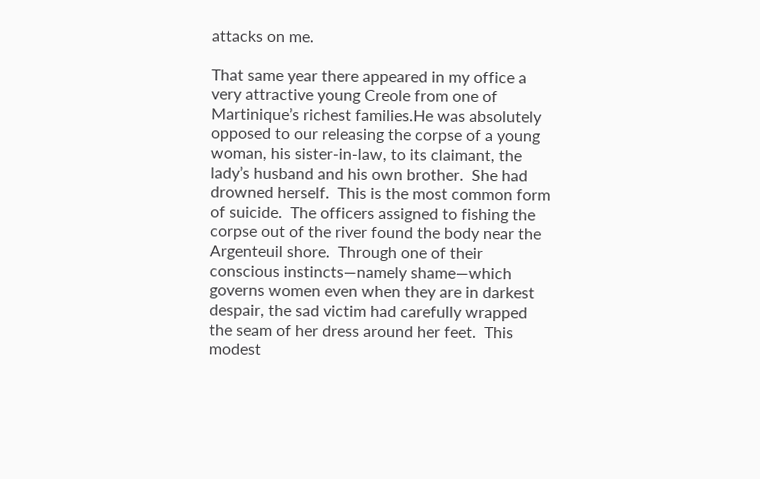attacks on me.

That same year there appeared in my office a very attractive young Creole from one of Martinique’s richest families.He was absolutely opposed to our releasing the corpse of a young woman, his sister-in-law, to its claimant, the lady’s husband and his own brother.  She had drowned herself.  This is the most common form of suicide.  The officers assigned to fishing the corpse out of the river found the body near the Argenteuil shore.  Through one of their conscious instincts—namely shame—which governs women even when they are in darkest despair, the sad victim had carefully wrapped the seam of her dress around her feet.  This modest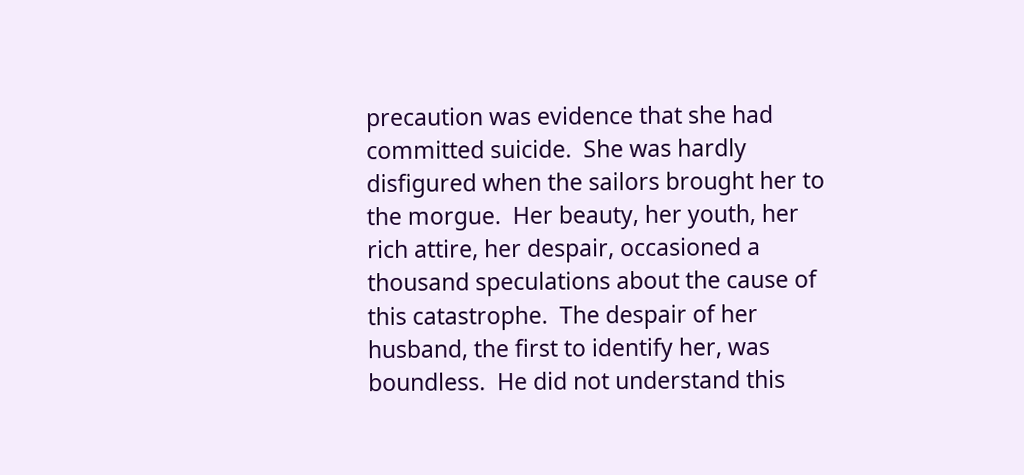precaution was evidence that she had committed suicide.  She was hardly disfigured when the sailors brought her to the morgue.  Her beauty, her youth, her rich attire, her despair, occasioned a thousand speculations about the cause of this catastrophe.  The despair of her husband, the first to identify her, was boundless.  He did not understand this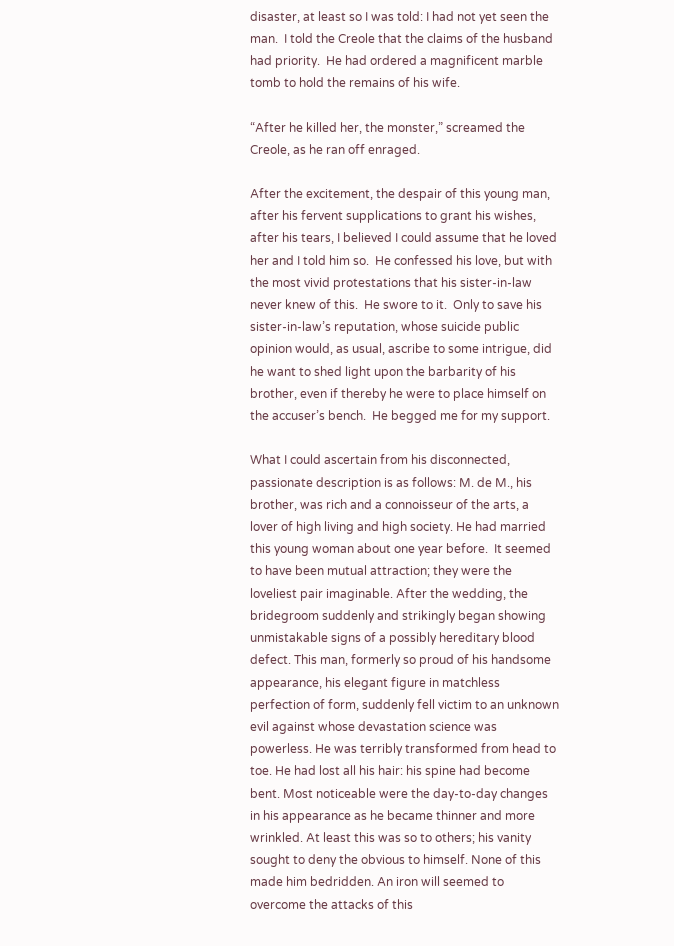disaster, at least so I was told: I had not yet seen the man.  I told the Creole that the claims of the husband had priority.  He had ordered a magnificent marble tomb to hold the remains of his wife.

“After he killed her, the monster,” screamed the Creole, as he ran off enraged.

After the excitement, the despair of this young man, after his fervent supplications to grant his wishes, after his tears, I believed I could assume that he loved her and I told him so.  He confessed his love, but with the most vivid protestations that his sister-in-law never knew of this.  He swore to it.  Only to save his sister-in-law’s reputation, whose suicide public opinion would, as usual, ascribe to some intrigue, did he want to shed light upon the barbarity of his brother, even if thereby he were to place himself on the accuser’s bench.  He begged me for my support.

What I could ascertain from his disconnected, passionate description is as follows: M. de M., his brother, was rich and a connoisseur of the arts, a lover of high living and high society. He had married this young woman about one year before.  It seemed to have been mutual attraction; they were the loveliest pair imaginable. After the wedding, the bridegroom suddenly and strikingly began showing unmistakable signs of a possibly hereditary blood defect. This man, formerly so proud of his handsome appearance, his elegant figure in matchless perfection of form, suddenly fell victim to an unknown evil against whose devastation science was powerless. He was terribly transformed from head to toe. He had lost all his hair: his spine had become bent. Most noticeable were the day-to-day changes in his appearance as he became thinner and more wrinkled. At least this was so to others; his vanity sought to deny the obvious to himself. None of this made him bedridden. An iron will seemed to overcome the attacks of this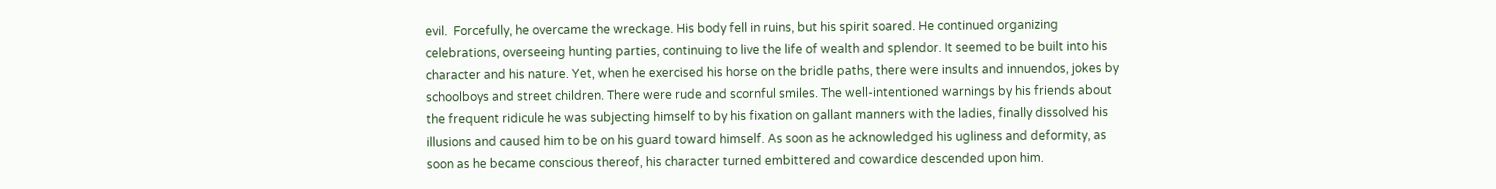evil.  Forcefully, he overcame the wreckage. His body fell in ruins, but his spirit soared. He continued organizing celebrations, overseeing hunting parties, continuing to live the life of wealth and splendor. It seemed to be built into his character and his nature. Yet, when he exercised his horse on the bridle paths, there were insults and innuendos, jokes by schoolboys and street children. There were rude and scornful smiles. The well-intentioned warnings by his friends about the frequent ridicule he was subjecting himself to by his fixation on gallant manners with the ladies, finally dissolved his illusions and caused him to be on his guard toward himself. As soon as he acknowledged his ugliness and deformity, as soon as he became conscious thereof, his character turned embittered and cowardice descended upon him.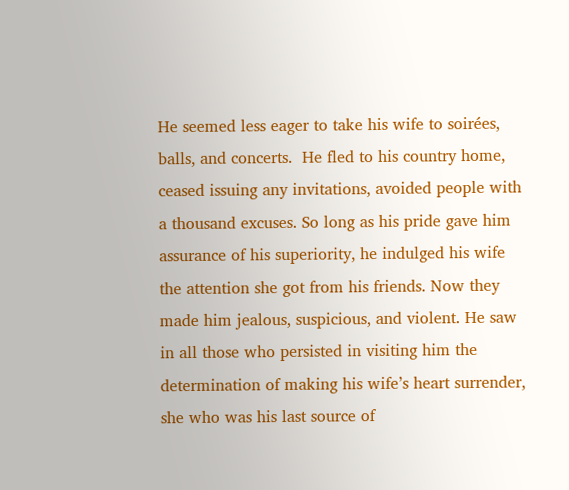He seemed less eager to take his wife to soirées, balls, and concerts.  He fled to his country home, ceased issuing any invitations, avoided people with a thousand excuses. So long as his pride gave him assurance of his superiority, he indulged his wife the attention she got from his friends. Now they made him jealous, suspicious, and violent. He saw in all those who persisted in visiting him the determination of making his wife’s heart surrender, she who was his last source of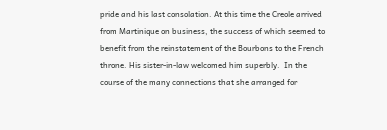pride and his last consolation. At this time the Creole arrived from Martinique on business, the success of which seemed to benefit from the reinstatement of the Bourbons to the French throne. His sister-in-law welcomed him superbly.  In the course of the many connections that she arranged for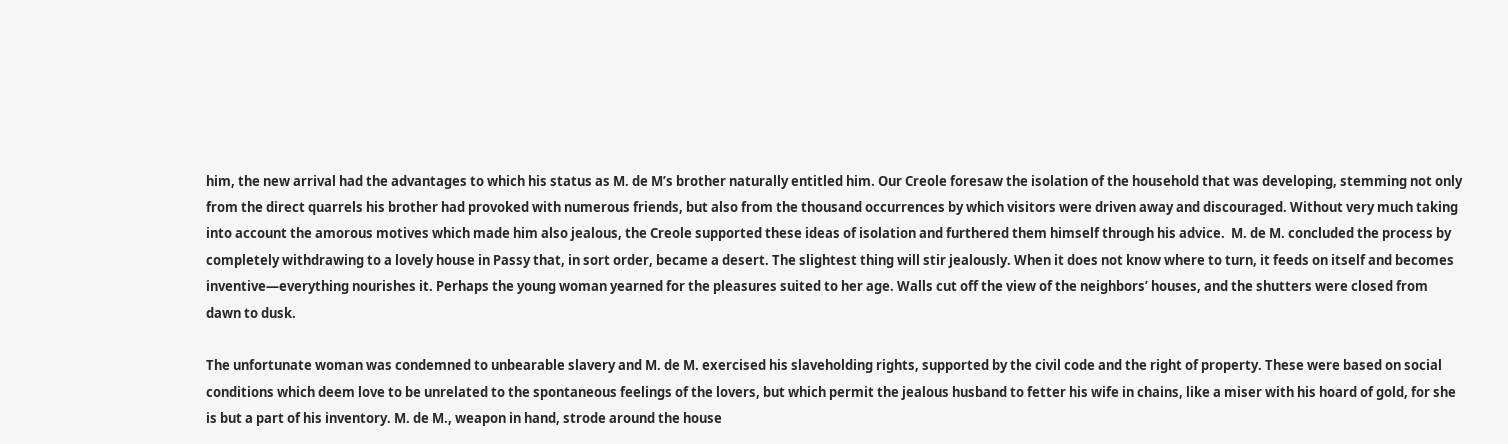him, the new arrival had the advantages to which his status as M. de M’s brother naturally entitled him. Our Creole foresaw the isolation of the household that was developing, stemming not only from the direct quarrels his brother had provoked with numerous friends, but also from the thousand occurrences by which visitors were driven away and discouraged. Without very much taking into account the amorous motives which made him also jealous, the Creole supported these ideas of isolation and furthered them himself through his advice.  M. de M. concluded the process by completely withdrawing to a lovely house in Passy that, in sort order, became a desert. The slightest thing will stir jealously. When it does not know where to turn, it feeds on itself and becomes inventive—everything nourishes it. Perhaps the young woman yearned for the pleasures suited to her age. Walls cut off the view of the neighbors’ houses, and the shutters were closed from dawn to dusk.

The unfortunate woman was condemned to unbearable slavery and M. de M. exercised his slaveholding rights, supported by the civil code and the right of property. These were based on social conditions which deem love to be unrelated to the spontaneous feelings of the lovers, but which permit the jealous husband to fetter his wife in chains, like a miser with his hoard of gold, for she is but a part of his inventory. M. de M., weapon in hand, strode around the house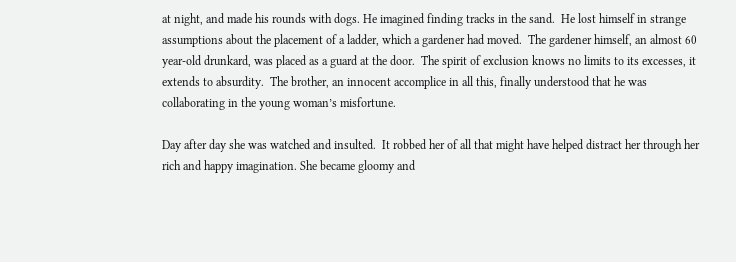at night, and made his rounds with dogs. He imagined finding tracks in the sand.  He lost himself in strange assumptions about the placement of a ladder, which a gardener had moved.  The gardener himself, an almost 60 year-old drunkard, was placed as a guard at the door.  The spirit of exclusion knows no limits to its excesses, it extends to absurdity.  The brother, an innocent accomplice in all this, finally understood that he was collaborating in the young woman’s misfortune.

Day after day she was watched and insulted.  It robbed her of all that might have helped distract her through her rich and happy imagination. She became gloomy and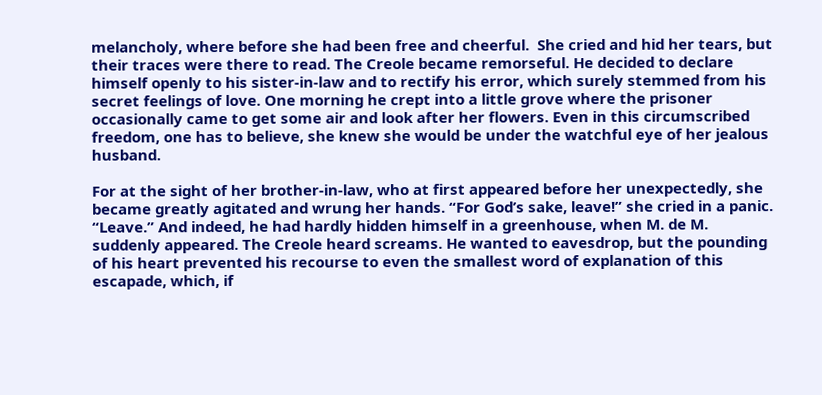melancholy, where before she had been free and cheerful.  She cried and hid her tears, but their traces were there to read. The Creole became remorseful. He decided to declare himself openly to his sister-in-law and to rectify his error, which surely stemmed from his secret feelings of love. One morning he crept into a little grove where the prisoner occasionally came to get some air and look after her flowers. Even in this circumscribed freedom, one has to believe, she knew she would be under the watchful eye of her jealous husband.

For at the sight of her brother-in-law, who at first appeared before her unexpectedly, she became greatly agitated and wrung her hands. “For God’s sake, leave!” she cried in a panic. “Leave.” And indeed, he had hardly hidden himself in a greenhouse, when M. de M. suddenly appeared. The Creole heard screams. He wanted to eavesdrop, but the pounding of his heart prevented his recourse to even the smallest word of explanation of this escapade, which, if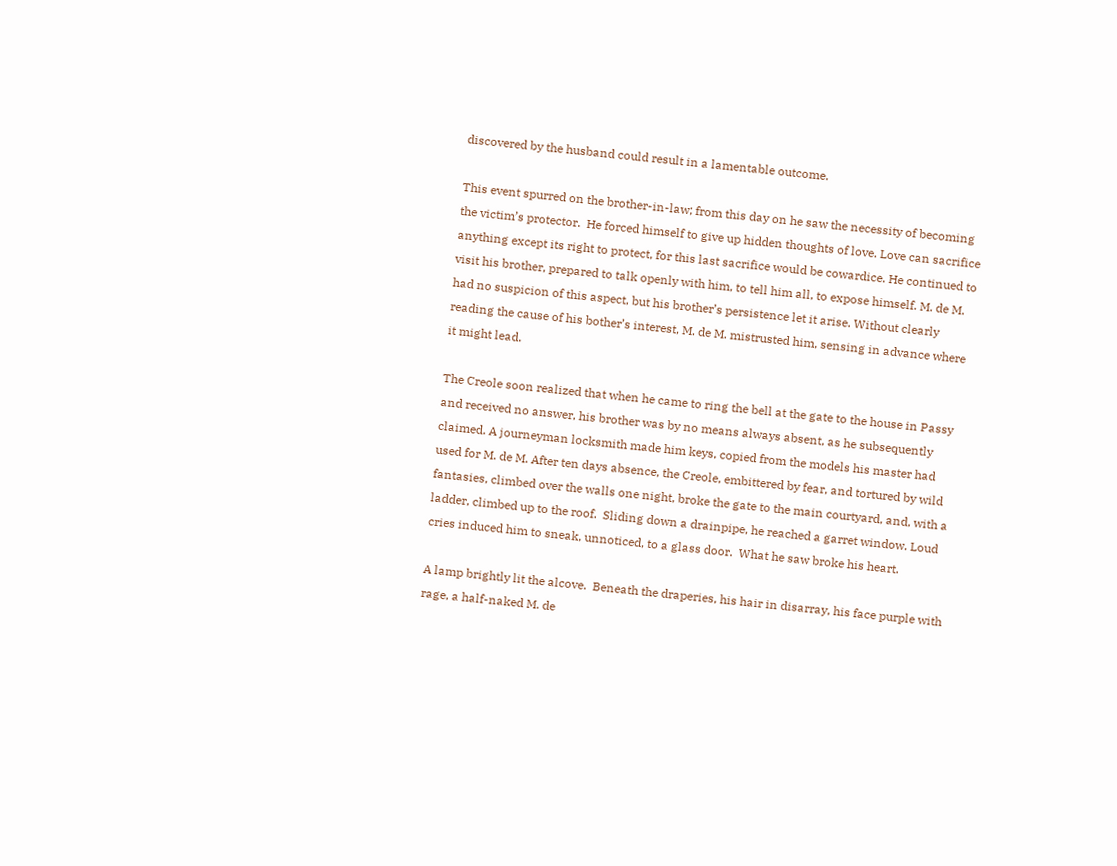discovered by the husband could result in a lamentable outcome.

This event spurred on the brother-in-law; from this day on he saw the necessity of becoming the victim’s protector.  He forced himself to give up hidden thoughts of love. Love can sacrifice anything except its right to protect, for this last sacrifice would be cowardice. He continued to visit his brother, prepared to talk openly with him, to tell him all, to expose himself. M. de M. had no suspicion of this aspect, but his brother’s persistence let it arise. Without clearly reading the cause of his bother’s interest, M. de M. mistrusted him, sensing in advance where it might lead.

The Creole soon realized that when he came to ring the bell at the gate to the house in Passy and received no answer, his brother was by no means always absent, as he subsequently claimed. A journeyman locksmith made him keys, copied from the models his master had used for M. de M. After ten days absence, the Creole, embittered by fear, and tortured by wild fantasies, climbed over the walls one night, broke the gate to the main courtyard, and, with a ladder, climbed up to the roof.  Sliding down a drainpipe, he reached a garret window. Loud cries induced him to sneak, unnoticed, to a glass door.  What he saw broke his heart.

A lamp brightly lit the alcove.  Beneath the draperies, his hair in disarray, his face purple with rage, a half-naked M. de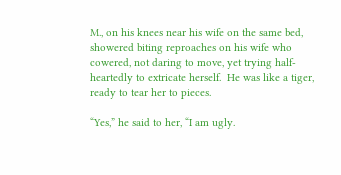M., on his knees near his wife on the same bed, showered biting reproaches on his wife who cowered, not daring to move, yet trying half-heartedly to extricate herself.  He was like a tiger, ready to tear her to pieces.

“Yes,” he said to her, “I am ugly.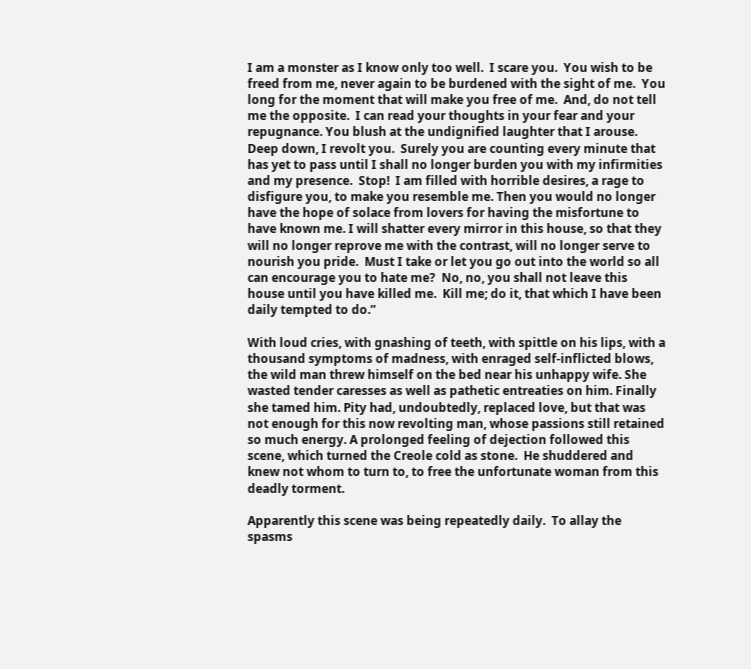I am a monster as I know only too well.  I scare you.  You wish to be freed from me, never again to be burdened with the sight of me.  You long for the moment that will make you free of me.  And, do not tell me the opposite.  I can read your thoughts in your fear and your repugnance. You blush at the undignified laughter that I arouse.  Deep down, I revolt you.  Surely you are counting every minute that has yet to pass until I shall no longer burden you with my infirmities and my presence.  Stop!  I am filled with horrible desires, a rage to disfigure you, to make you resemble me. Then you would no longer have the hope of solace from lovers for having the misfortune to have known me. I will shatter every mirror in this house, so that they will no longer reprove me with the contrast, will no longer serve to nourish you pride.  Must I take or let you go out into the world so all can encourage you to hate me?  No, no, you shall not leave this house until you have killed me.  Kill me; do it, that which I have been daily tempted to do.”

With loud cries, with gnashing of teeth, with spittle on his lips, with a thousand symptoms of madness, with enraged self-inflicted blows, the wild man threw himself on the bed near his unhappy wife. She wasted tender caresses as well as pathetic entreaties on him. Finally she tamed him. Pity had, undoubtedly, replaced love, but that was not enough for this now revolting man, whose passions still retained so much energy. A prolonged feeling of dejection followed this scene, which turned the Creole cold as stone.  He shuddered and knew not whom to turn to, to free the unfortunate woman from this deadly torment.

Apparently this scene was being repeatedly daily.  To allay the spasms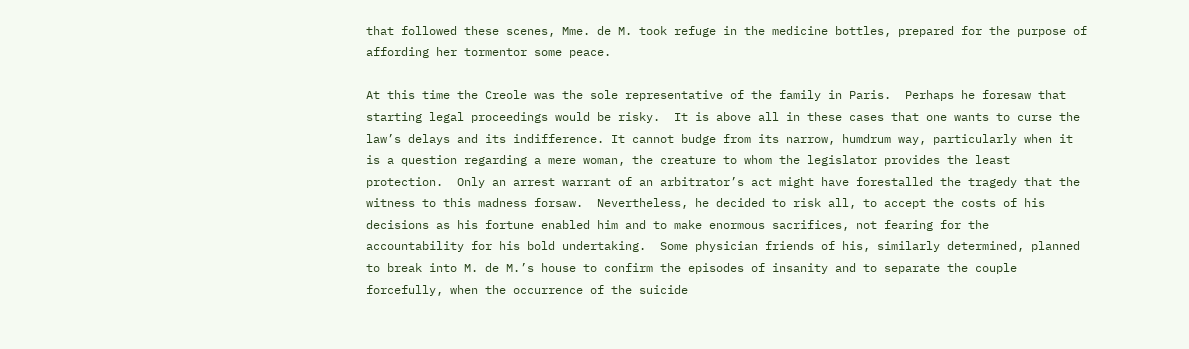that followed these scenes, Mme. de M. took refuge in the medicine bottles, prepared for the purpose of affording her tormentor some peace.

At this time the Creole was the sole representative of the family in Paris.  Perhaps he foresaw that starting legal proceedings would be risky.  It is above all in these cases that one wants to curse the law’s delays and its indifference. It cannot budge from its narrow, humdrum way, particularly when it is a question regarding a mere woman, the creature to whom the legislator provides the least protection.  Only an arrest warrant of an arbitrator’s act might have forestalled the tragedy that the witness to this madness forsaw.  Nevertheless, he decided to risk all, to accept the costs of his decisions as his fortune enabled him and to make enormous sacrifices, not fearing for the accountability for his bold undertaking.  Some physician friends of his, similarly determined, planned to break into M. de M.’s house to confirm the episodes of insanity and to separate the couple forcefully, when the occurrence of the suicide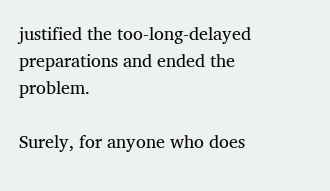justified the too-long-delayed preparations and ended the problem.

Surely, for anyone who does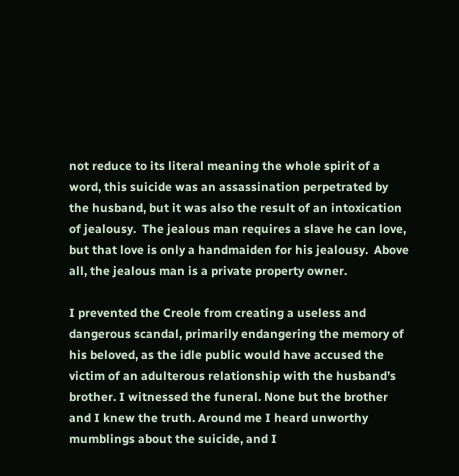not reduce to its literal meaning the whole spirit of a word, this suicide was an assassination perpetrated by the husband, but it was also the result of an intoxication of jealousy.  The jealous man requires a slave he can love, but that love is only a handmaiden for his jealousy.  Above all, the jealous man is a private property owner.

I prevented the Creole from creating a useless and dangerous scandal, primarily endangering the memory of his beloved, as the idle public would have accused the victim of an adulterous relationship with the husband’s brother. I witnessed the funeral. None but the brother and I knew the truth. Around me I heard unworthy mumblings about the suicide, and I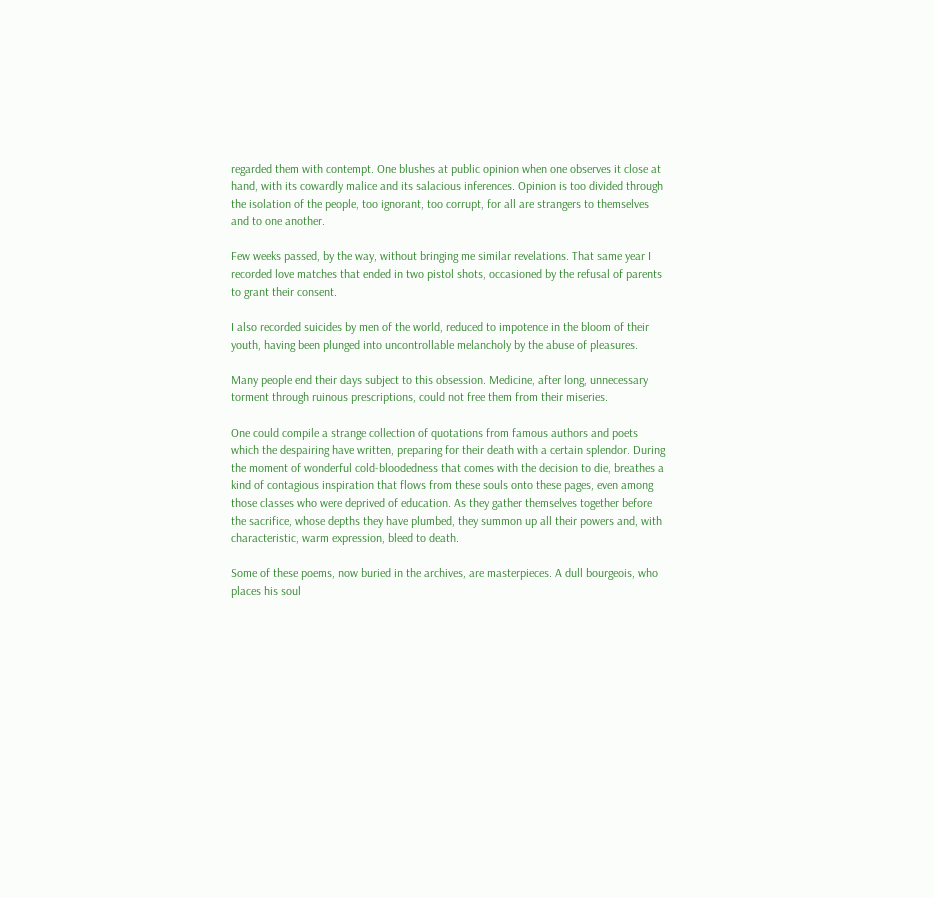regarded them with contempt. One blushes at public opinion when one observes it close at hand, with its cowardly malice and its salacious inferences. Opinion is too divided through the isolation of the people, too ignorant, too corrupt, for all are strangers to themselves and to one another.

Few weeks passed, by the way, without bringing me similar revelations. That same year I recorded love matches that ended in two pistol shots, occasioned by the refusal of parents to grant their consent.

I also recorded suicides by men of the world, reduced to impotence in the bloom of their youth, having been plunged into uncontrollable melancholy by the abuse of pleasures.

Many people end their days subject to this obsession. Medicine, after long, unnecessary torment through ruinous prescriptions, could not free them from their miseries.

One could compile a strange collection of quotations from famous authors and poets which the despairing have written, preparing for their death with a certain splendor. During the moment of wonderful cold-bloodedness that comes with the decision to die, breathes a kind of contagious inspiration that flows from these souls onto these pages, even among those classes who were deprived of education. As they gather themselves together before the sacrifice, whose depths they have plumbed, they summon up all their powers and, with characteristic, warm expression, bleed to death.

Some of these poems, now buried in the archives, are masterpieces. A dull bourgeois, who places his soul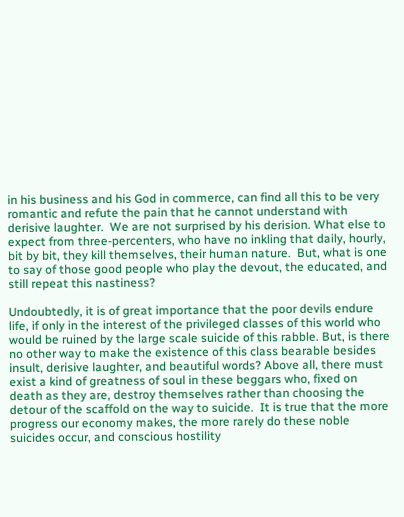in his business and his God in commerce, can find all this to be very romantic and refute the pain that he cannot understand with derisive laughter.  We are not surprised by his derision. What else to expect from three-percenters, who have no inkling that daily, hourly, bit by bit, they kill themselves, their human nature.  But, what is one to say of those good people who play the devout, the educated, and still repeat this nastiness?

Undoubtedly, it is of great importance that the poor devils endure life, if only in the interest of the privileged classes of this world who would be ruined by the large scale suicide of this rabble. But, is there no other way to make the existence of this class bearable besides insult, derisive laughter, and beautiful words? Above all, there must exist a kind of greatness of soul in these beggars who, fixed on death as they are, destroy themselves rather than choosing the detour of the scaffold on the way to suicide.  It is true that the more progress our economy makes, the more rarely do these noble suicides occur, and conscious hostility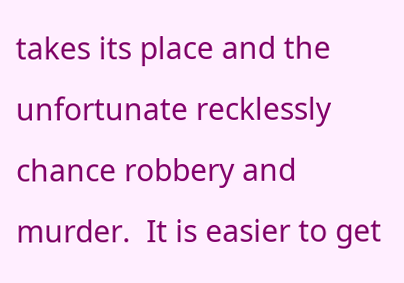takes its place and the unfortunate recklessly chance robbery and murder.  It is easier to get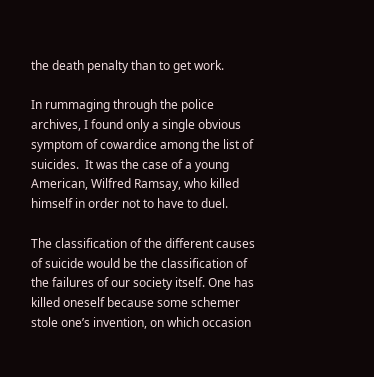the death penalty than to get work.

In rummaging through the police archives, I found only a single obvious symptom of cowardice among the list of suicides.  It was the case of a young American, Wilfred Ramsay, who killed himself in order not to have to duel.

The classification of the different causes of suicide would be the classification of the failures of our society itself. One has killed oneself because some schemer stole one’s invention, on which occasion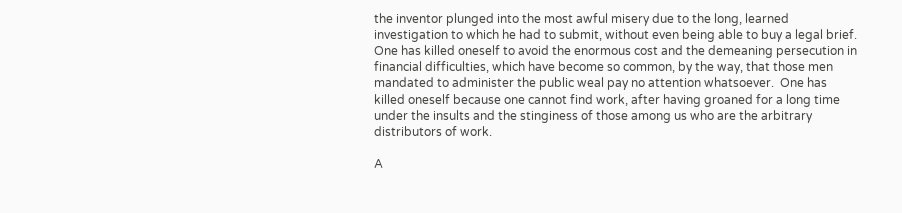the inventor plunged into the most awful misery due to the long, learned investigation to which he had to submit, without even being able to buy a legal brief.  One has killed oneself to avoid the enormous cost and the demeaning persecution in financial difficulties, which have become so common, by the way, that those men mandated to administer the public weal pay no attention whatsoever.  One has killed oneself because one cannot find work, after having groaned for a long time under the insults and the stinginess of those among us who are the arbitrary distributors of work.

A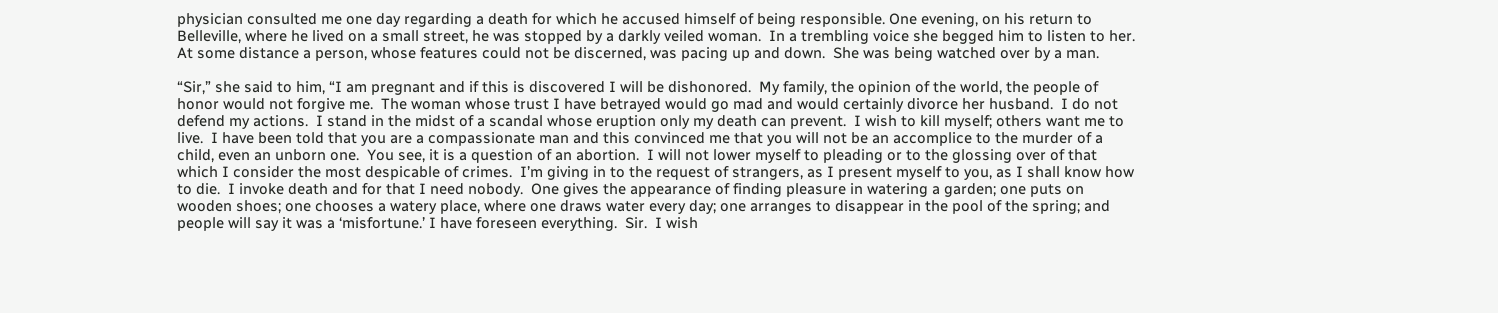physician consulted me one day regarding a death for which he accused himself of being responsible. One evening, on his return to Belleville, where he lived on a small street, he was stopped by a darkly veiled woman.  In a trembling voice she begged him to listen to her.  At some distance a person, whose features could not be discerned, was pacing up and down.  She was being watched over by a man.

“Sir,” she said to him, “I am pregnant and if this is discovered I will be dishonored.  My family, the opinion of the world, the people of honor would not forgive me.  The woman whose trust I have betrayed would go mad and would certainly divorce her husband.  I do not defend my actions.  I stand in the midst of a scandal whose eruption only my death can prevent.  I wish to kill myself; others want me to live.  I have been told that you are a compassionate man and this convinced me that you will not be an accomplice to the murder of a child, even an unborn one.  You see, it is a question of an abortion.  I will not lower myself to pleading or to the glossing over of that which I consider the most despicable of crimes.  I’m giving in to the request of strangers, as I present myself to you, as I shall know how to die.  I invoke death and for that I need nobody.  One gives the appearance of finding pleasure in watering a garden; one puts on wooden shoes; one chooses a watery place, where one draws water every day; one arranges to disappear in the pool of the spring; and people will say it was a ‘misfortune.’ I have foreseen everything.  Sir.  I wish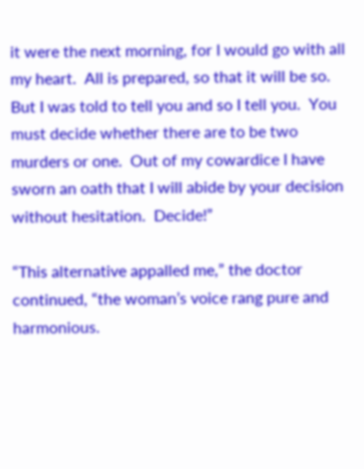it were the next morning, for I would go with all my heart.  All is prepared, so that it will be so.  But I was told to tell you and so I tell you.  You must decide whether there are to be two murders or one.  Out of my cowardice I have sworn an oath that I will abide by your decision without hesitation.  Decide!”

“This alternative appalled me,” the doctor continued, “the woman’s voice rang pure and harmonious.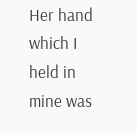Her hand which I held in mine was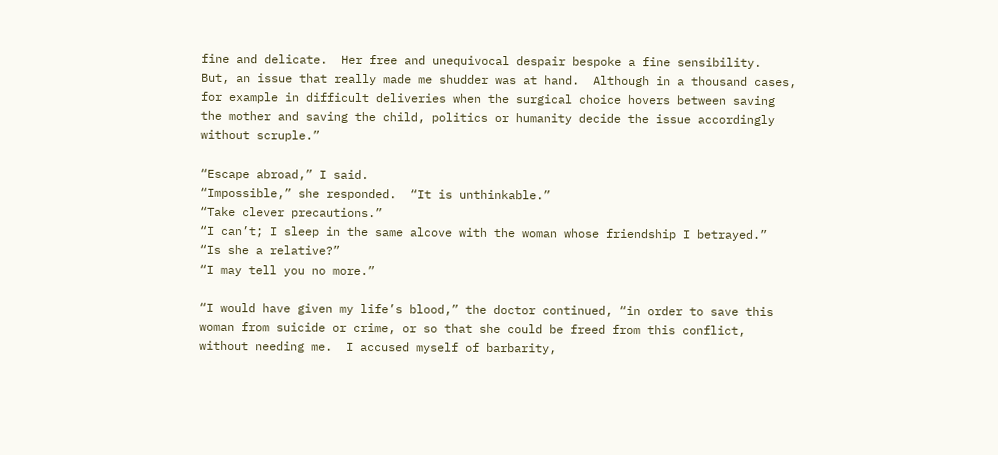fine and delicate.  Her free and unequivocal despair bespoke a fine sensibility.  But, an issue that really made me shudder was at hand.  Although in a thousand cases, for example in difficult deliveries when the surgical choice hovers between saving the mother and saving the child, politics or humanity decide the issue accordingly without scruple.”

“Escape abroad,” I said.
“Impossible,” she responded.  “It is unthinkable.”
“Take clever precautions.”
“I can’t; I sleep in the same alcove with the woman whose friendship I betrayed.”
“Is she a relative?”
“I may tell you no more.”

“I would have given my life’s blood,” the doctor continued, “in order to save this woman from suicide or crime, or so that she could be freed from this conflict, without needing me.  I accused myself of barbarity,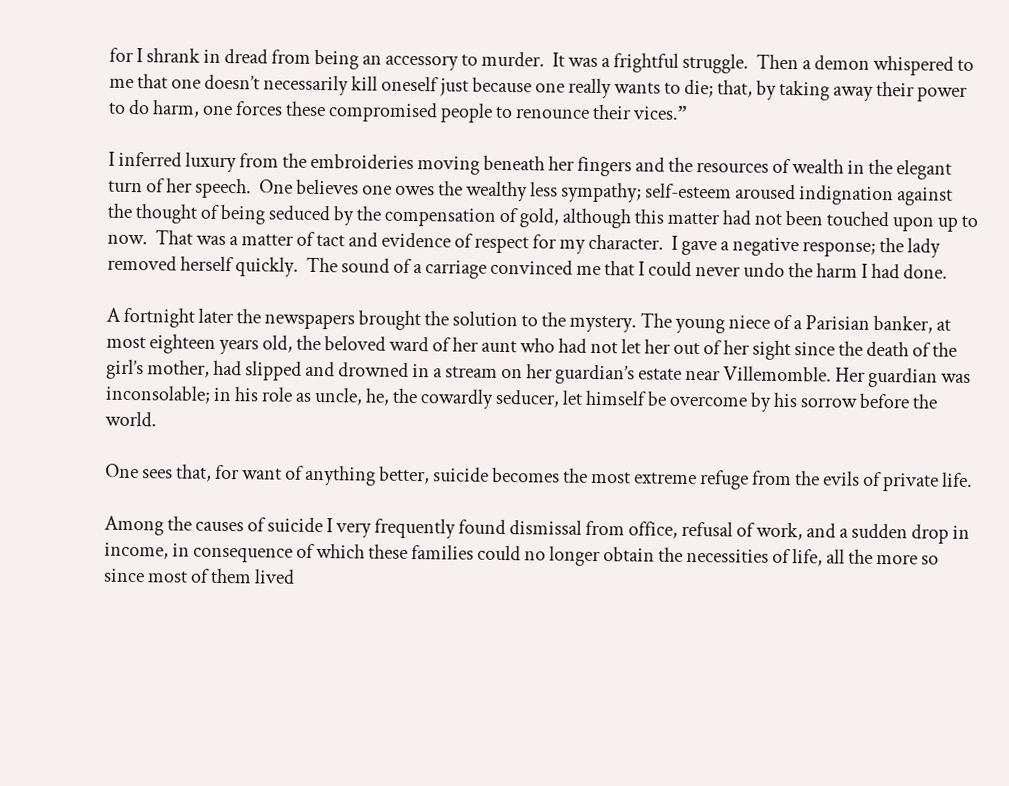for I shrank in dread from being an accessory to murder.  It was a frightful struggle.  Then a demon whispered to me that one doesn’t necessarily kill oneself just because one really wants to die; that, by taking away their power to do harm, one forces these compromised people to renounce their vices.”

I inferred luxury from the embroideries moving beneath her fingers and the resources of wealth in the elegant turn of her speech.  One believes one owes the wealthy less sympathy; self-esteem aroused indignation against the thought of being seduced by the compensation of gold, although this matter had not been touched upon up to now.  That was a matter of tact and evidence of respect for my character.  I gave a negative response; the lady removed herself quickly.  The sound of a carriage convinced me that I could never undo the harm I had done.

A fortnight later the newspapers brought the solution to the mystery. The young niece of a Parisian banker, at most eighteen years old, the beloved ward of her aunt who had not let her out of her sight since the death of the girl’s mother, had slipped and drowned in a stream on her guardian’s estate near Villemomble. Her guardian was inconsolable; in his role as uncle, he, the cowardly seducer, let himself be overcome by his sorrow before the world.

One sees that, for want of anything better, suicide becomes the most extreme refuge from the evils of private life.

Among the causes of suicide I very frequently found dismissal from office, refusal of work, and a sudden drop in income, in consequence of which these families could no longer obtain the necessities of life, all the more so since most of them lived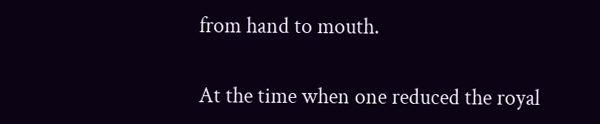from hand to mouth.

At the time when one reduced the royal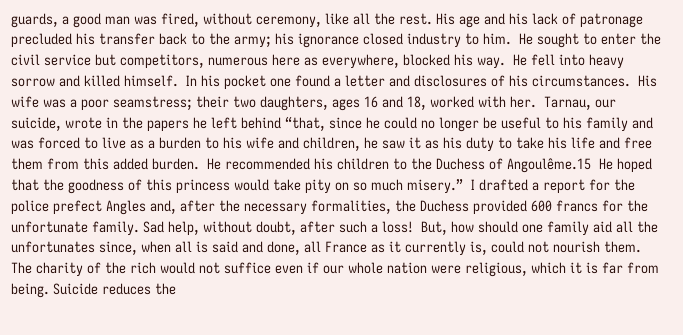guards, a good man was fired, without ceremony, like all the rest. His age and his lack of patronage precluded his transfer back to the army; his ignorance closed industry to him.  He sought to enter the civil service but competitors, numerous here as everywhere, blocked his way.  He fell into heavy sorrow and killed himself.  In his pocket one found a letter and disclosures of his circumstances.  His wife was a poor seamstress; their two daughters, ages 16 and 18, worked with her.  Tarnau, our suicide, wrote in the papers he left behind “that, since he could no longer be useful to his family and was forced to live as a burden to his wife and children, he saw it as his duty to take his life and free them from this added burden.  He recommended his children to the Duchess of Angoulême.15  He hoped that the goodness of this princess would take pity on so much misery.”  I drafted a report for the police prefect Angles and, after the necessary formalities, the Duchess provided 600 francs for the unfortunate family. Sad help, without doubt, after such a loss!  But, how should one family aid all the unfortunates since, when all is said and done, all France as it currently is, could not nourish them.  The charity of the rich would not suffice even if our whole nation were religious, which it is far from being. Suicide reduces the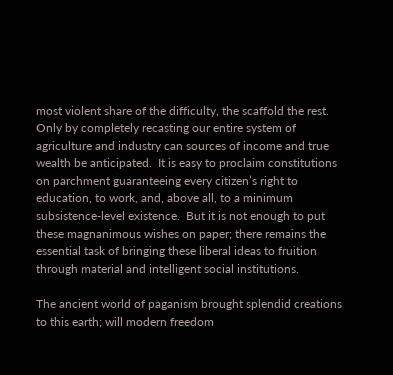most violent share of the difficulty, the scaffold the rest. Only by completely recasting our entire system of agriculture and industry can sources of income and true wealth be anticipated.  It is easy to proclaim constitutions on parchment guaranteeing every citizen’s right to education, to work, and, above all, to a minimum subsistence-level existence.  But it is not enough to put these magnanimous wishes on paper; there remains the essential task of bringing these liberal ideas to fruition through material and intelligent social institutions.

The ancient world of paganism brought splendid creations to this earth; will modern freedom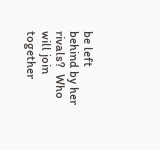be left behind by her rivals?  Who will join together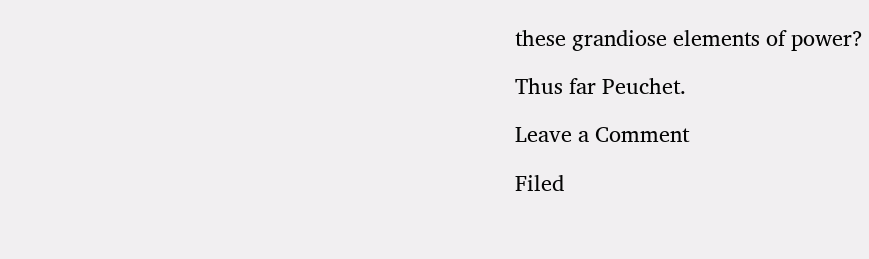these grandiose elements of power?

Thus far Peuchet.

Leave a Comment

Filed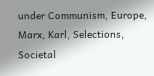under Communism, Europe, Marx, Karl, Selections, Societal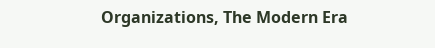Organizations, The Modern Era